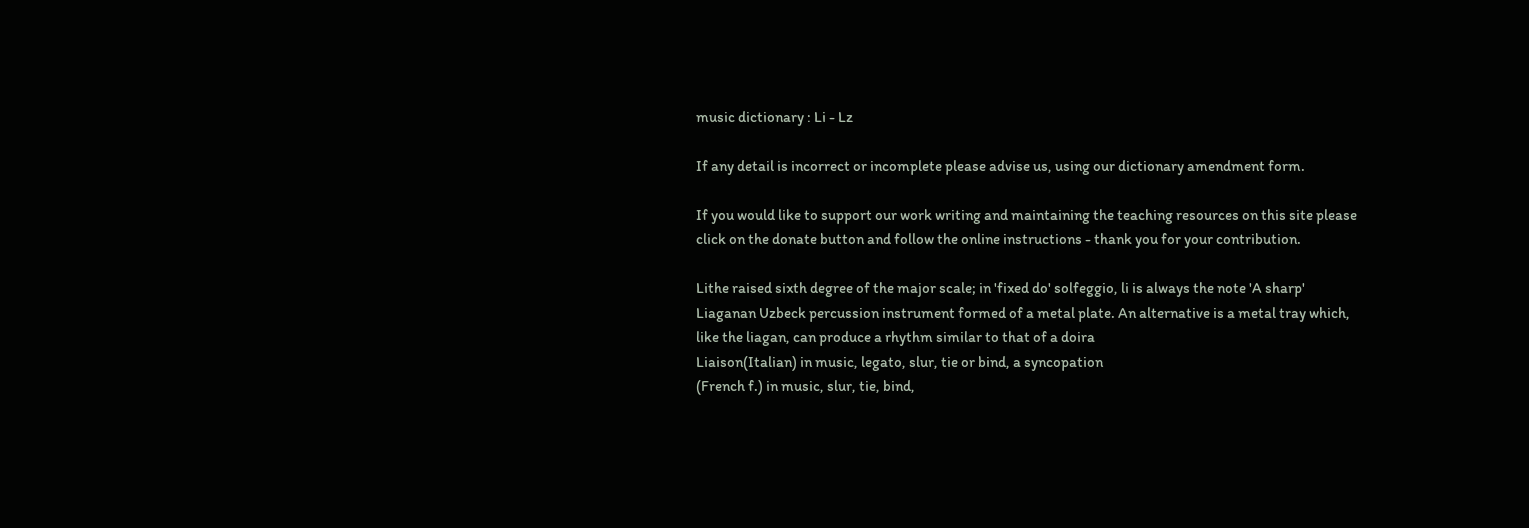music dictionary : Li - Lz

If any detail is incorrect or incomplete please advise us, using our dictionary amendment form.

If you would like to support our work writing and maintaining the teaching resources on this site please click on the donate button and follow the online instructions - thank you for your contribution.

Lithe raised sixth degree of the major scale; in 'fixed do' solfeggio, li is always the note 'A sharp'
Liaganan Uzbeck percussion instrument formed of a metal plate. An alternative is a metal tray which, like the liagan, can produce a rhythm similar to that of a doira
Liaison(Italian) in music, legato, slur, tie or bind, a syncopation
(French f.) in music, slur, tie, bind,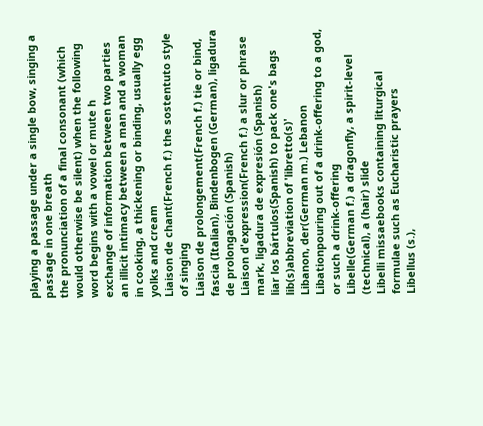playing a passage under a single bow, singing a passage in one breath
the pronunciation of a final consonant (which would otherwise be silent) when the following word begins with a vowel or mute h
exchange of information between two parties
an illicit intimacy between a man and a woman
in cooking, a thickening or binding, usually egg yolks and cream
Liaison de chant(French f.) the sostentuto style of singing
Liaison de prolongement(French f.) tie or bind, fascia (Italian), Bindenbogen (German), ligadura de prolongación (Spanish)
Liaison d'expression(French f.) a slur or phrase mark, ligadura de expresión (Spanish)
liar los bártulos(Spanish) to pack one's bags
lib(s)abbreviation of 'libretto(s)'
Libanon, der(German m.) Lebanon
Libationpouring out of a drink-offering to a god, or such a drink-offering
Libelle(German f.) a dragonfly, a spirit-level (technical), a (hair) slide
Libelli missaebooks containing liturgical formulae such as Eucharistic prayers
Libellus (s.),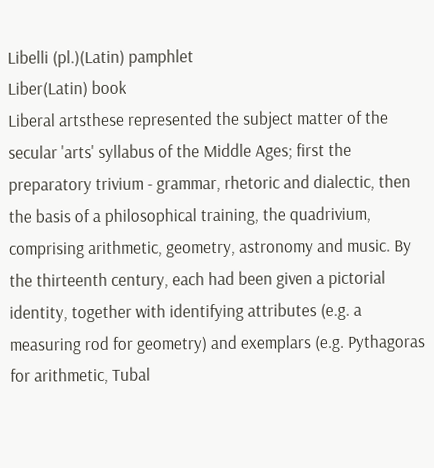Libelli (pl.)(Latin) pamphlet
Liber(Latin) book
Liberal artsthese represented the subject matter of the secular 'arts' syllabus of the Middle Ages; first the preparatory trivium - grammar, rhetoric and dialectic, then the basis of a philosophical training, the quadrivium, comprising arithmetic, geometry, astronomy and music. By the thirteenth century, each had been given a pictorial identity, together with identifying attributes (e.g. a measuring rod for geometry) and exemplars (e.g. Pythagoras for arithmetic, Tubal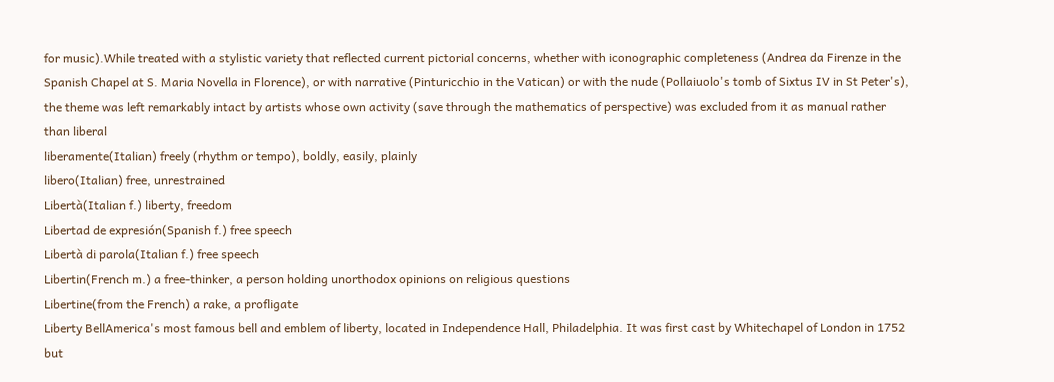for music).While treated with a stylistic variety that reflected current pictorial concerns, whether with iconographic completeness (Andrea da Firenze in the Spanish Chapel at S. Maria Novella in Florence), or with narrative (Pinturicchio in the Vatican) or with the nude (Pollaiuolo's tomb of Sixtus IV in St Peter's), the theme was left remarkably intact by artists whose own activity (save through the mathematics of perspective) was excluded from it as manual rather than liberal
liberamente(Italian) freely (rhythm or tempo), boldly, easily, plainly
libero(Italian) free, unrestrained
Libertà(Italian f.) liberty, freedom
Libertad de expresión(Spanish f.) free speech
Libertà di parola(Italian f.) free speech
Libertin(French m.) a free-thinker, a person holding unorthodox opinions on religious questions
Libertine(from the French) a rake, a profligate
Liberty BellAmerica's most famous bell and emblem of liberty, located in Independence Hall, Philadelphia. It was first cast by Whitechapel of London in 1752 but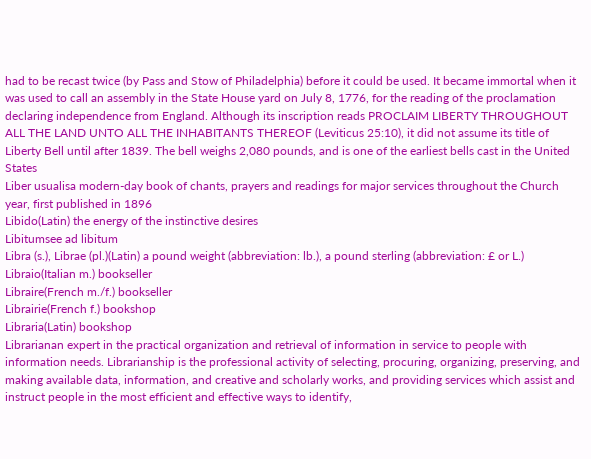had to be recast twice (by Pass and Stow of Philadelphia) before it could be used. It became immortal when it was used to call an assembly in the State House yard on July 8, 1776, for the reading of the proclamation declaring independence from England. Although its inscription reads PROCLAIM LIBERTY THROUGHOUT ALL THE LAND UNTO ALL THE INHABITANTS THEREOF (Leviticus 25:10), it did not assume its title of Liberty Bell until after 1839. The bell weighs 2,080 pounds, and is one of the earliest bells cast in the United States
Liber usualisa modern-day book of chants, prayers and readings for major services throughout the Church year, first published in 1896
Libido(Latin) the energy of the instinctive desires
Libitumsee ad libitum
Libra (s.), Librae (pl.)(Latin) a pound weight (abbreviation: lb.), a pound sterling (abbreviation: £ or L.)
Libraio(Italian m.) bookseller
Libraire(French m./f.) bookseller
Librairie(French f.) bookshop
Libraria(Latin) bookshop
Librarianan expert in the practical organization and retrieval of information in service to people with information needs. Librarianship is the professional activity of selecting, procuring, organizing, preserving, and making available data, information, and creative and scholarly works, and providing services which assist and instruct people in the most efficient and effective ways to identify,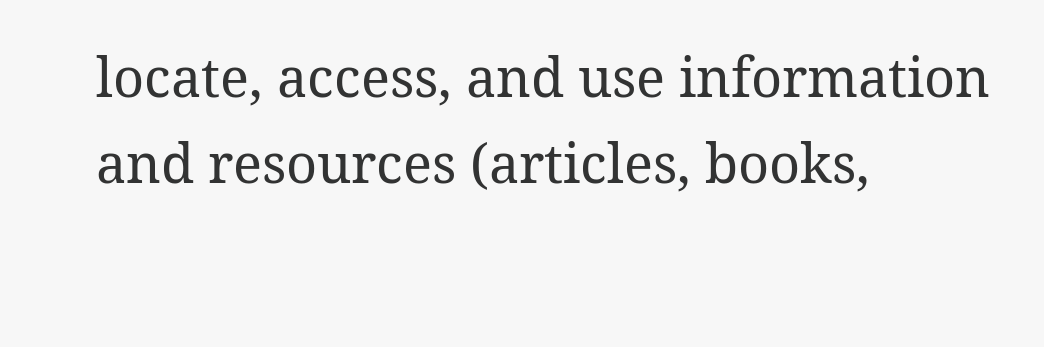locate, access, and use information and resources (articles, books,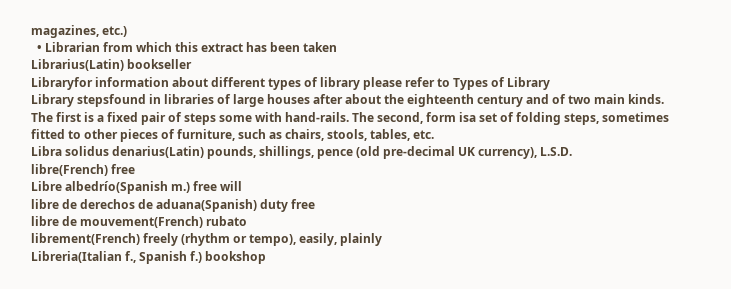magazines, etc.)
  • Librarian from which this extract has been taken
Librarius(Latin) bookseller
Libraryfor information about different types of library please refer to Types of Library
Library stepsfound in libraries of large houses after about the eighteenth century and of two main kinds. The first is a fixed pair of steps some with hand-rails. The second, form isa set of folding steps, sometimes fitted to other pieces of furniture, such as chairs, stools, tables, etc.
Libra solidus denarius(Latin) pounds, shillings, pence (old pre-decimal UK currency), L.S.D.
libre(French) free
Libre albedrío(Spanish m.) free will
libre de derechos de aduana(Spanish) duty free
libre de mouvement(French) rubato
librement(French) freely (rhythm or tempo), easily, plainly
Libreria(Italian f., Spanish f.) bookshop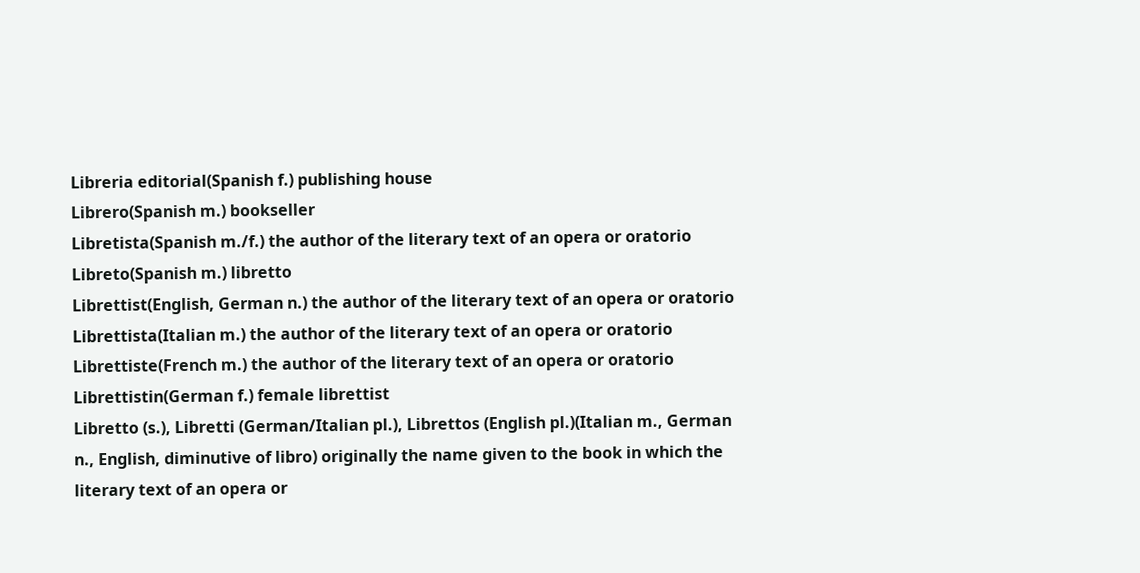Libreria editorial(Spanish f.) publishing house
Librero(Spanish m.) bookseller
Libretista(Spanish m./f.) the author of the literary text of an opera or oratorio
Libreto(Spanish m.) libretto
Librettist(English, German n.) the author of the literary text of an opera or oratorio
Librettista(Italian m.) the author of the literary text of an opera or oratorio
Librettiste(French m.) the author of the literary text of an opera or oratorio
Librettistin(German f.) female librettist
Libretto (s.), Libretti (German/Italian pl.), Librettos (English pl.)(Italian m., German n., English, diminutive of libro) originally the name given to the book in which the literary text of an opera or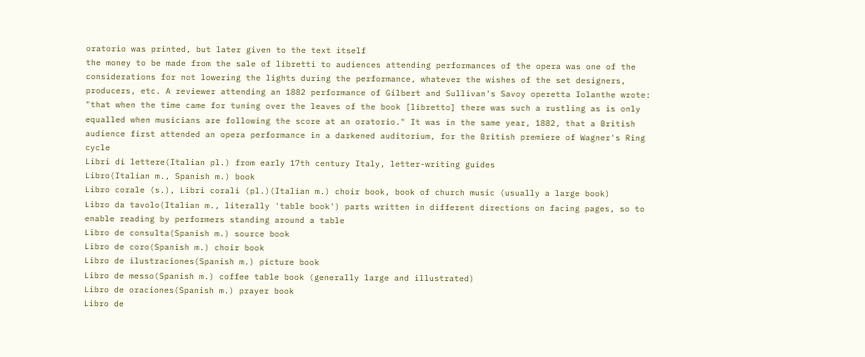oratorio was printed, but later given to the text itself
the money to be made from the sale of libretti to audiences attending performances of the opera was one of the considerations for not lowering the lights during the performance, whatever the wishes of the set designers, producers, etc. A reviewer attending an 1882 performance of Gilbert and Sullivan's Savoy operetta Iolanthe wrote: "that when the time came for tuning over the leaves of the book [libretto] there was such a rustling as is only equalled when musicians are following the score at an oratorio." It was in the same year, 1882, that a British audience first attended an opera performance in a darkened auditorium, for the British premiere of Wagner's Ring cycle
Libri di lettere(Italian pl.) from early 17th century Italy, letter-writing guides
Libro(Italian m., Spanish m.) book
Libro corale (s.), Libri corali (pl.)(Italian m.) choir book, book of church music (usually a large book)
Libro da tavolo(Italian m., literally 'table book') parts written in different directions on facing pages, so to enable reading by performers standing around a table
Libro de consulta(Spanish m.) source book
Libro de coro(Spanish m.) choir book
Libro de ilustraciones(Spanish m.) picture book
Libro de messo(Spanish m.) coffee table book (generally large and illustrated)
Libro de oraciones(Spanish m.) prayer book
Libro de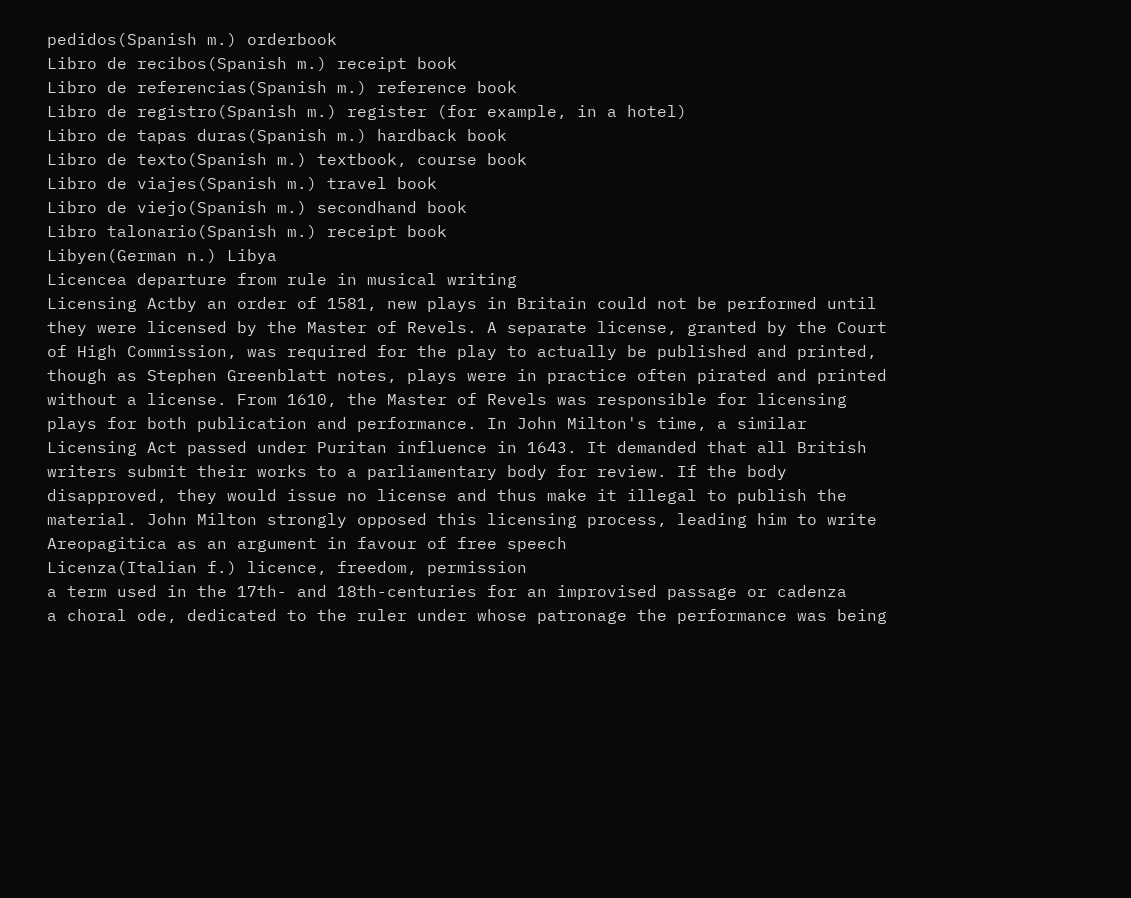pedidos(Spanish m.) orderbook
Libro de recibos(Spanish m.) receipt book
Libro de referencias(Spanish m.) reference book
Libro de registro(Spanish m.) register (for example, in a hotel)
Libro de tapas duras(Spanish m.) hardback book
Libro de texto(Spanish m.) textbook, course book
Libro de viajes(Spanish m.) travel book
Libro de viejo(Spanish m.) secondhand book
Libro talonario(Spanish m.) receipt book
Libyen(German n.) Libya
Licencea departure from rule in musical writing
Licensing Actby an order of 1581, new plays in Britain could not be performed until they were licensed by the Master of Revels. A separate license, granted by the Court of High Commission, was required for the play to actually be published and printed, though as Stephen Greenblatt notes, plays were in practice often pirated and printed without a license. From 1610, the Master of Revels was responsible for licensing plays for both publication and performance. In John Milton's time, a similar Licensing Act passed under Puritan influence in 1643. It demanded that all British writers submit their works to a parliamentary body for review. If the body disapproved, they would issue no license and thus make it illegal to publish the material. John Milton strongly opposed this licensing process, leading him to write Areopagitica as an argument in favour of free speech
Licenza(Italian f.) licence, freedom, permission
a term used in the 17th- and 18th-centuries for an improvised passage or cadenza
a choral ode, dedicated to the ruler under whose patronage the performance was being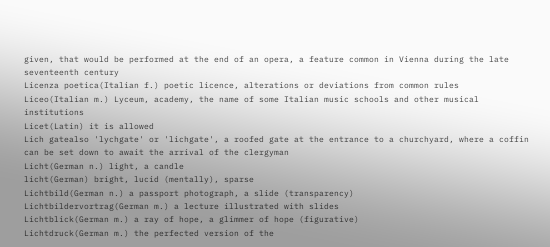given, that would be performed at the end of an opera, a feature common in Vienna during the late seventeenth century
Licenza poetica(Italian f.) poetic licence, alterations or deviations from common rules
Liceo(Italian m.) Lyceum, academy, the name of some Italian music schools and other musical institutions
Licet(Latin) it is allowed
Lich gatealso 'lychgate' or 'lichgate', a roofed gate at the entrance to a churchyard, where a coffin can be set down to await the arrival of the clergyman
Licht(German n.) light, a candle
licht(German) bright, lucid (mentally), sparse
Lichtbild(German n.) a passport photograph, a slide (transparency)
Lichtbildervortrag(German m.) a lecture illustrated with slides
Lichtblick(German m.) a ray of hope, a glimmer of hope (figurative)
Lichtdruck(German m.) the perfected version of the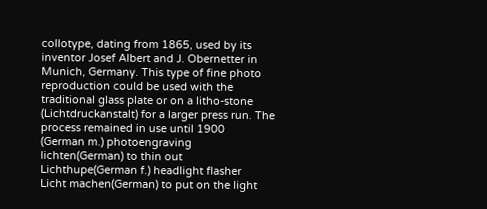collotype, dating from 1865, used by its inventor Josef Albert and J. Obernetter in Munich, Germany. This type of fine photo reproduction could be used with the traditional glass plate or on a litho-stone (Lichtdruckanstalt) for a larger press run. The process remained in use until 1900
(German m.) photoengraving
lichten(German) to thin out
Lichthupe(German f.) headlight flasher
Licht machen(German) to put on the light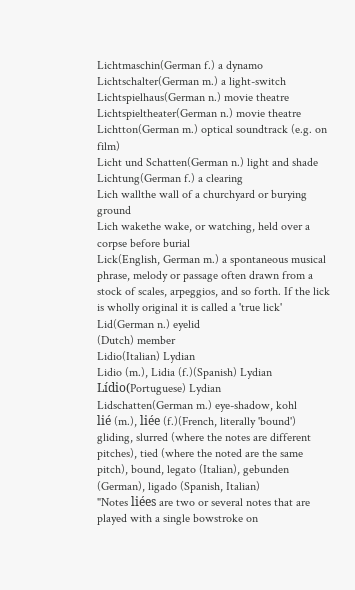Lichtmaschin(German f.) a dynamo
Lichtschalter(German m.) a light-switch
Lichtspielhaus(German n.) movie theatre
Lichtspieltheater(German n.) movie theatre
Lichtton(German m.) optical soundtrack (e.g. on film)
Licht und Schatten(German n.) light and shade
Lichtung(German f.) a clearing
Lich wallthe wall of a churchyard or burying ground
Lich wakethe wake, or watching, held over a corpse before burial
Lick(English, German m.) a spontaneous musical phrase, melody or passage often drawn from a stock of scales, arpeggios, and so forth. If the lick is wholly original it is called a 'true lick'
Lid(German n.) eyelid
(Dutch) member
Lidio(Italian) Lydian
Lidio (m.), Lidia (f.)(Spanish) Lydian
Lídio(Portuguese) Lydian
Lidschatten(German m.) eye-shadow, kohl
lié (m.), liée (f.)(French, literally 'bound') gliding, slurred (where the notes are different pitches), tied (where the noted are the same pitch), bound, legato (Italian), gebunden (German), ligado (Spanish, Italian)
"Notes liées are two or several notes that are played with a single bowstroke on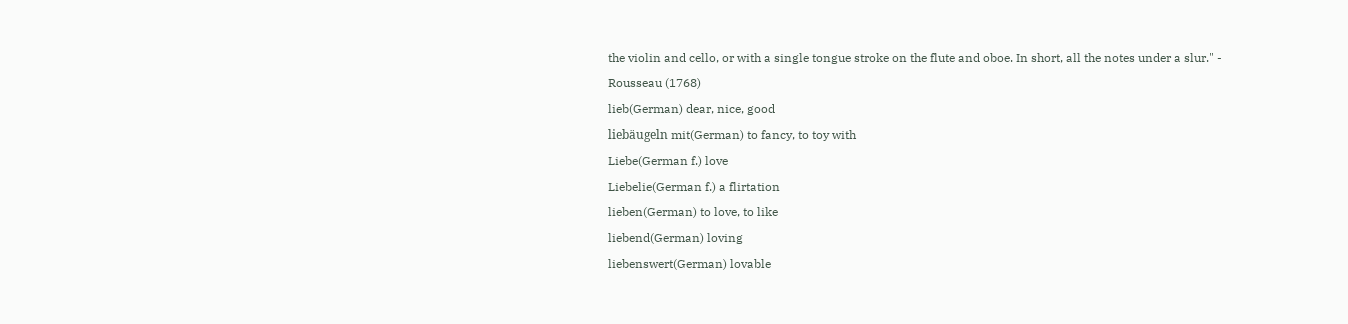the violin and cello, or with a single tongue stroke on the flute and oboe. In short, all the notes under a slur." - Rousseau (1768)
lieb(German) dear, nice, good
liebäugeln mit(German) to fancy, to toy with
Liebe(German f.) love
Liebelie(German f.) a flirtation
lieben(German) to love, to like
liebend(German) loving
liebenswert(German) lovable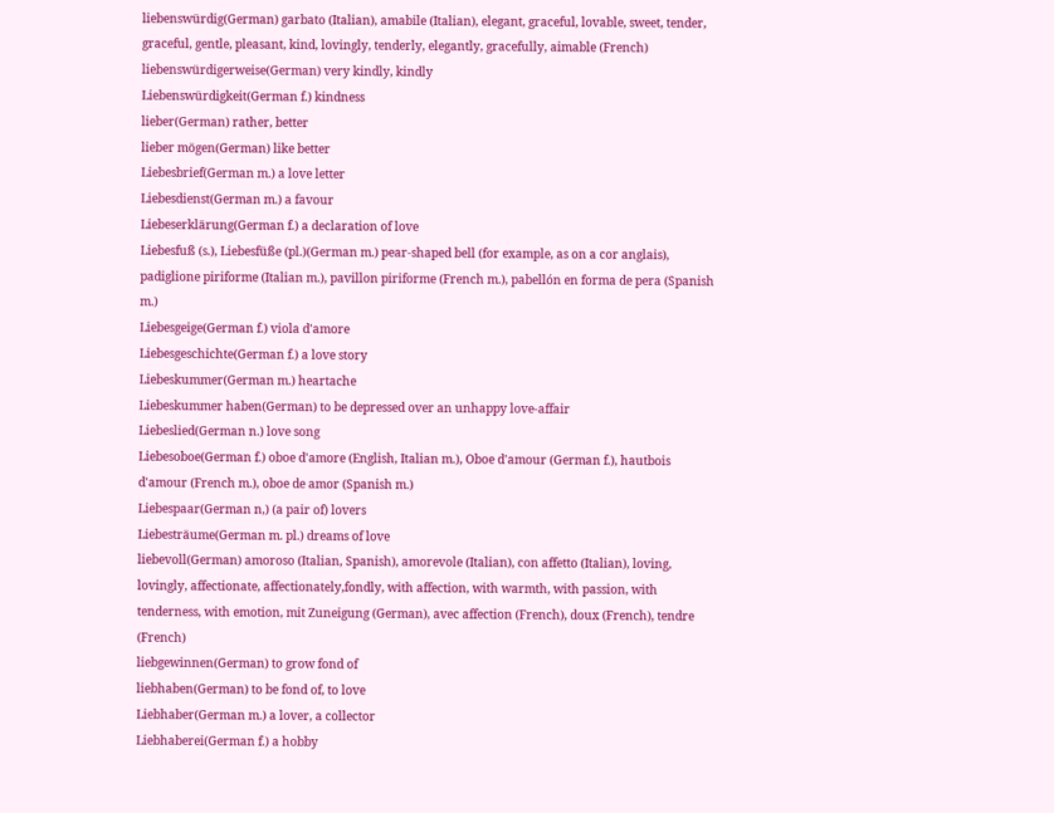liebenswürdig(German) garbato (Italian), amabile (Italian), elegant, graceful, lovable, sweet, tender, graceful, gentle, pleasant, kind, lovingly, tenderly, elegantly, gracefully, aimable (French)
liebenswürdigerweise(German) very kindly, kindly
Liebenswürdigkeit(German f.) kindness
lieber(German) rather, better
lieber mögen(German) like better
Liebesbrief(German m.) a love letter
Liebesdienst(German m.) a favour
Liebeserklärung(German f.) a declaration of love
Liebesfuß (s.), Liebesfüße (pl.)(German m.) pear-shaped bell (for example, as on a cor anglais), padiglione piriforme (Italian m.), pavillon piriforme (French m.), pabellón en forma de pera (Spanish m.)
Liebesgeige(German f.) viola d'amore
Liebesgeschichte(German f.) a love story
Liebeskummer(German m.) heartache
Liebeskummer haben(German) to be depressed over an unhappy love-affair
Liebeslied(German n.) love song
Liebesoboe(German f.) oboe d'amore (English, Italian m.), Oboe d'amour (German f.), hautbois d'amour (French m.), oboe de amor (Spanish m.)
Liebespaar(German n,) (a pair of) lovers
Liebesträume(German m. pl.) dreams of love
liebevoll(German) amoroso (Italian, Spanish), amorevole (Italian), con affetto (Italian), loving, lovingly, affectionate, affectionately,fondly, with affection, with warmth, with passion, with tenderness, with emotion, mit Zuneigung (German), avec affection (French), doux (French), tendre (French)
liebgewinnen(German) to grow fond of
liebhaben(German) to be fond of, to love
Liebhaber(German m.) a lover, a collector
Liebhaberei(German f.) a hobby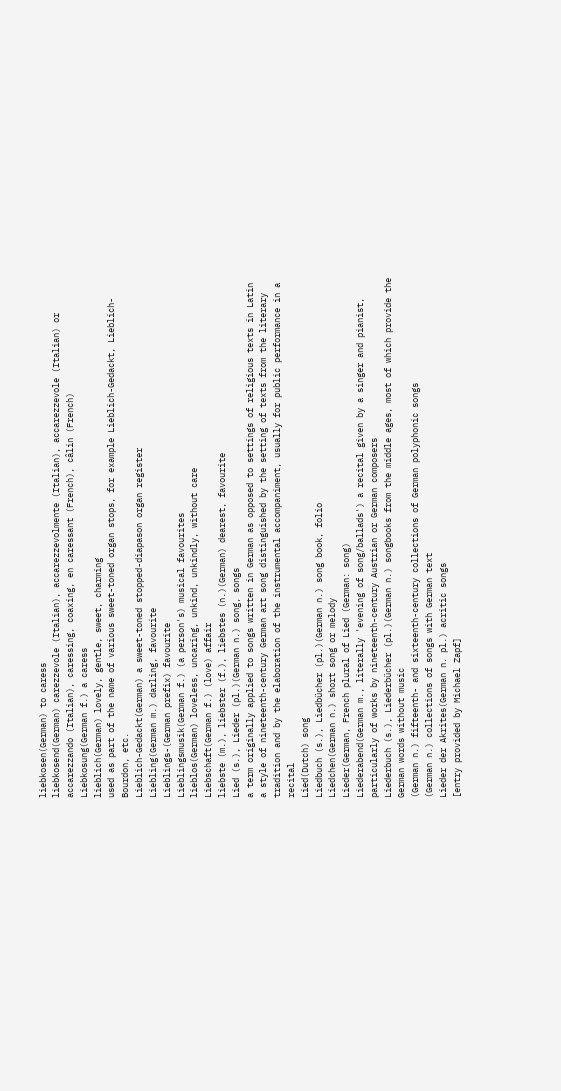liebkosen(German) to caress
liebkosend(German) carezzevole (Italian), accarezzevolmente (Italian), accarezzevole (Italian) or accarezzando (Italian), caressing, coaxing, en caressant (French), câlin (French)
Liebkosung(German f.) a caress
lieblich(German) lovely, gentle, sweet, charming
used as part of the name of various sweet-toned organ stops, for example Lieblich-Gedackt, Lieblich-Bourdon, etc.
Lieblich-Gedackt(German) a sweet-toned stopped-diapason organ register
Liebling(German m.) darling, favourite
Lieblings-(German prefix) favourite
Lieblingsmusik(German f.) (a person's) musical favourites
lieblos(German) loveless, uncaring, unkind, unkindly, without care
Liebschaft(German f.) (love) affair
liebste (m.), liebster (f.), liebstes (n.)(German) dearest, favourite
Lied (s.), Lieder (pl.)(German n.) song, songs
a term originally applied to songs written in German as opposed to settings of religious texts in Latin
a style of nineteenth-century German art song distinguished by the setting of texts from the literary tradition and by the elaboration of the instrumental accompaniment, usually for public performance in a recital
Lied(Dutch) song
Liedbuch (s.), Liedbücher (pl.)(German n.) song book, folio
Liedchen(German n.) short song or melody
Lieder(German, French plural of Lied (German: song)
Liederabend(German m., literally 'evening of song/ballads') a recital given by a singer and pianist, particularly of works by nineteenth-century Austrian or German composers
Liederbuch (s.), Liederbücher (pl.)(German n.) songbooks from the middle ages, most of which provide the German words without music
(German n.) fifteenth- and sixteenth-century collections of German polyphonic songs
(German n.) collections of songs with German text
Lieder der Akrites(German n. pl.) acritic songs
[entry provided by Michael Zapf]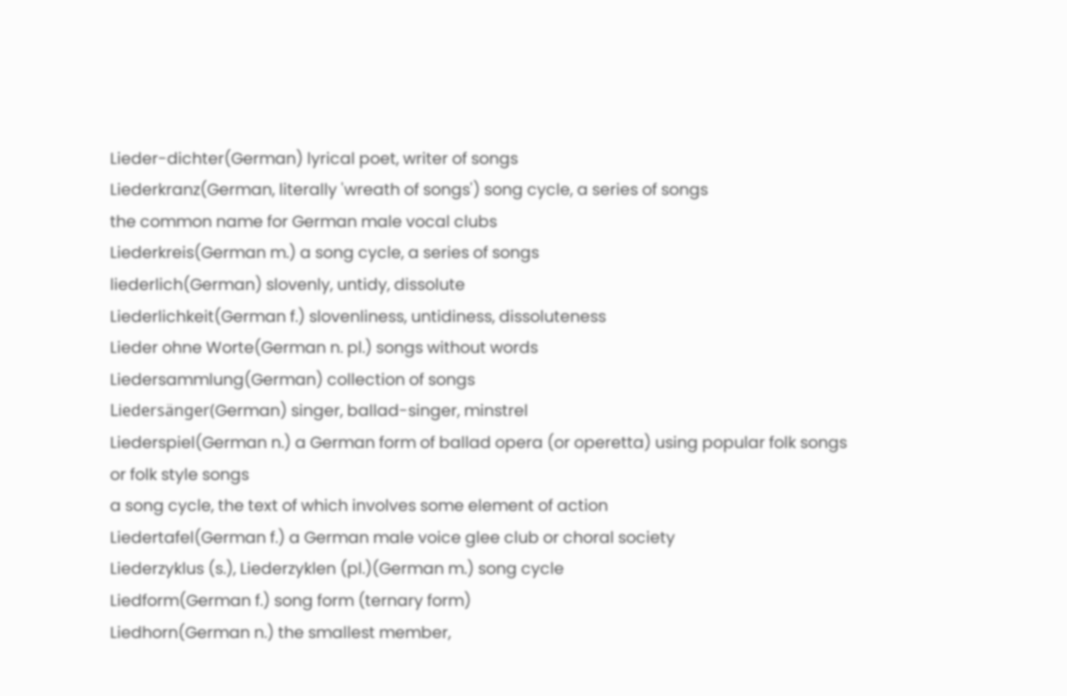Lieder-dichter(German) lyrical poet, writer of songs
Liederkranz(German, literally 'wreath of songs') song cycle, a series of songs
the common name for German male vocal clubs
Liederkreis(German m.) a song cycle, a series of songs
liederlich(German) slovenly, untidy, dissolute
Liederlichkeit(German f.) slovenliness, untidiness, dissoluteness
Lieder ohne Worte(German n. pl.) songs without words
Liedersammlung(German) collection of songs
Liedersänger(German) singer, ballad-singer, minstrel
Liederspiel(German n.) a German form of ballad opera (or operetta) using popular folk songs or folk style songs
a song cycle, the text of which involves some element of action
Liedertafel(German f.) a German male voice glee club or choral society
Liederzyklus (s.), Liederzyklen (pl.)(German m.) song cycle
Liedform(German f.) song form (ternary form)
Liedhorn(German n.) the smallest member,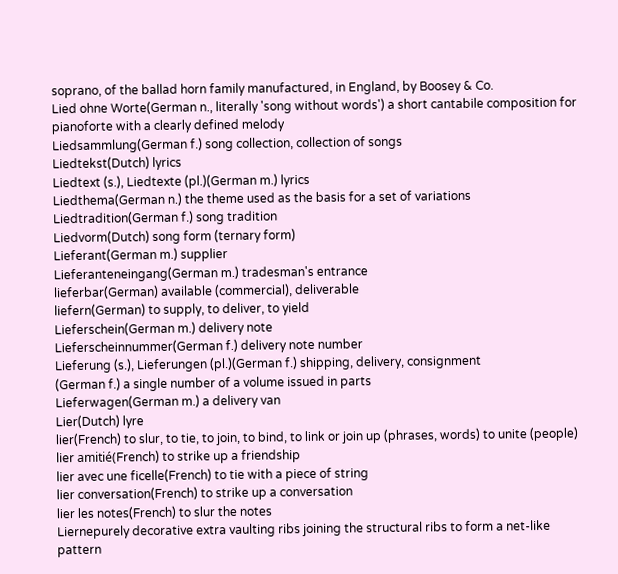soprano, of the ballad horn family manufactured, in England, by Boosey & Co.
Lied ohne Worte(German n., literally 'song without words') a short cantabile composition for pianoforte with a clearly defined melody
Liedsammlung(German f.) song collection, collection of songs
Liedtekst(Dutch) lyrics
Liedtext (s.), Liedtexte (pl.)(German m.) lyrics
Liedthema(German n.) the theme used as the basis for a set of variations
Liedtradition(German f.) song tradition
Liedvorm(Dutch) song form (ternary form)
Lieferant(German m.) supplier
Lieferanteneingang(German m.) tradesman's entrance
lieferbar(German) available (commercial), deliverable
liefern(German) to supply, to deliver, to yield
Lieferschein(German m.) delivery note
Lieferscheinnummer(German f.) delivery note number
Lieferung (s.), Lieferungen (pl.)(German f.) shipping, delivery, consignment
(German f.) a single number of a volume issued in parts
Lieferwagen(German m.) a delivery van
Lier(Dutch) lyre
lier(French) to slur, to tie, to join, to bind, to link or join up (phrases, words) to unite (people)
lier amitié(French) to strike up a friendship
lier avec une ficelle(French) to tie with a piece of string
lier conversation(French) to strike up a conversation
lier les notes(French) to slur the notes
Liernepurely decorative extra vaulting ribs joining the structural ribs to form a net-like pattern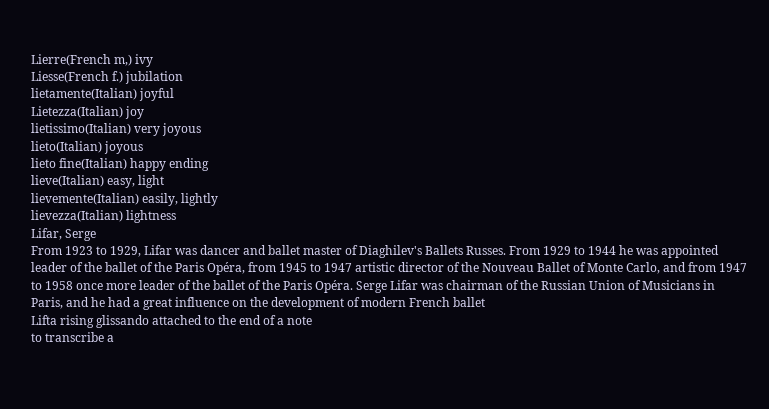Lierre(French m,) ivy
Liesse(French f.) jubilation
lietamente(Italian) joyful
Lietezza(Italian) joy
lietissimo(Italian) very joyous
lieto(Italian) joyous
lieto fine(Italian) happy ending
lieve(Italian) easy, light
lievemente(Italian) easily, lightly
lievezza(Italian) lightness
Lifar, Serge
From 1923 to 1929, Lifar was dancer and ballet master of Diaghilev's Ballets Russes. From 1929 to 1944 he was appointed leader of the ballet of the Paris Opéra, from 1945 to 1947 artistic director of the Nouveau Ballet of Monte Carlo, and from 1947 to 1958 once more leader of the ballet of the Paris Opéra. Serge Lifar was chairman of the Russian Union of Musicians in Paris, and he had a great influence on the development of modern French ballet
Lifta rising glissando attached to the end of a note
to transcribe a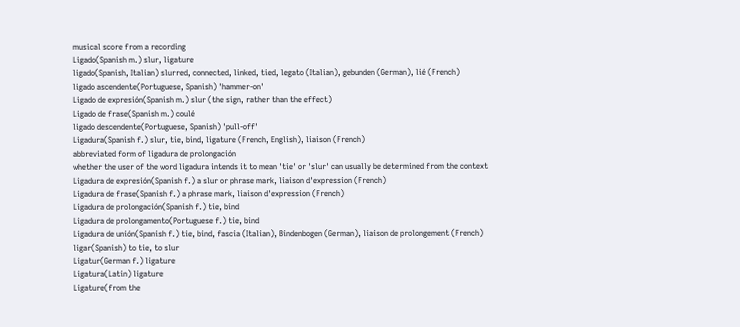musical score from a recording
Ligado(Spanish m.) slur, ligature
ligado(Spanish, Italian) slurred, connected, linked, tied, legato (Italian), gebunden (German), lié (French)
ligado ascendente(Portuguese, Spanish) 'hammer-on'
Ligado de expresión(Spanish m.) slur (the sign, rather than the effect)
Ligado de frase(Spanish m.) coulé
ligado descendente(Portuguese, Spanish) 'pull-off'
Ligadura(Spanish f.) slur, tie, bind, ligature (French, English), liaison (French)
abbreviated form of ligadura de prolongación
whether the user of the word ligadura intends it to mean 'tie' or 'slur' can usually be determined from the context
Ligadura de expresión(Spanish f.) a slur or phrase mark, liaison d'expression (French)
Ligadura de frase(Spanish f.) a phrase mark, liaison d'expression (French)
Ligadura de prolongación(Spanish f.) tie, bind
Ligadura de prolongamento(Portuguese f.) tie, bind
Ligadura de unión(Spanish f.) tie, bind, fascia (Italian), Bindenbogen (German), liaison de prolongement (French)
ligar(Spanish) to tie, to slur
Ligatur(German f.) ligature
Ligatura(Latin) ligature
Ligature(from the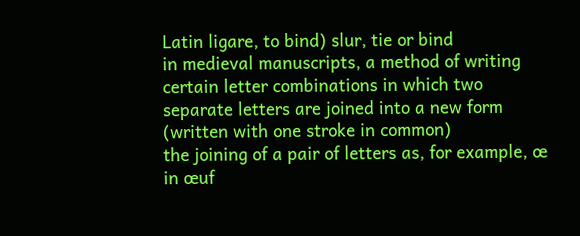Latin ligare, to bind) slur, tie or bind
in medieval manuscripts, a method of writing certain letter combinations in which two separate letters are joined into a new form (written with one stroke in common)
the joining of a pair of letters as, for example, œ in œuf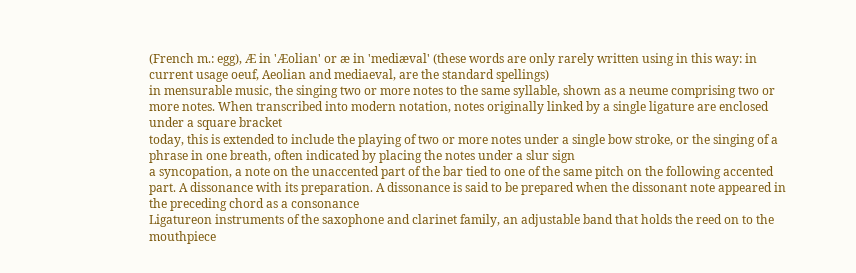(French m.: egg), Æ in 'Æolian' or æ in 'mediæval' (these words are only rarely written using in this way: in current usage oeuf, Aeolian and mediaeval, are the standard spellings)
in mensurable music, the singing two or more notes to the same syllable, shown as a neume comprising two or more notes. When transcribed into modern notation, notes originally linked by a single ligature are enclosed under a square bracket
today, this is extended to include the playing of two or more notes under a single bow stroke, or the singing of a phrase in one breath, often indicated by placing the notes under a slur sign
a syncopation, a note on the unaccented part of the bar tied to one of the same pitch on the following accented part. A dissonance with its preparation. A dissonance is said to be prepared when the dissonant note appeared in the preceding chord as a consonance
Ligatureon instruments of the saxophone and clarinet family, an adjustable band that holds the reed on to the mouthpiece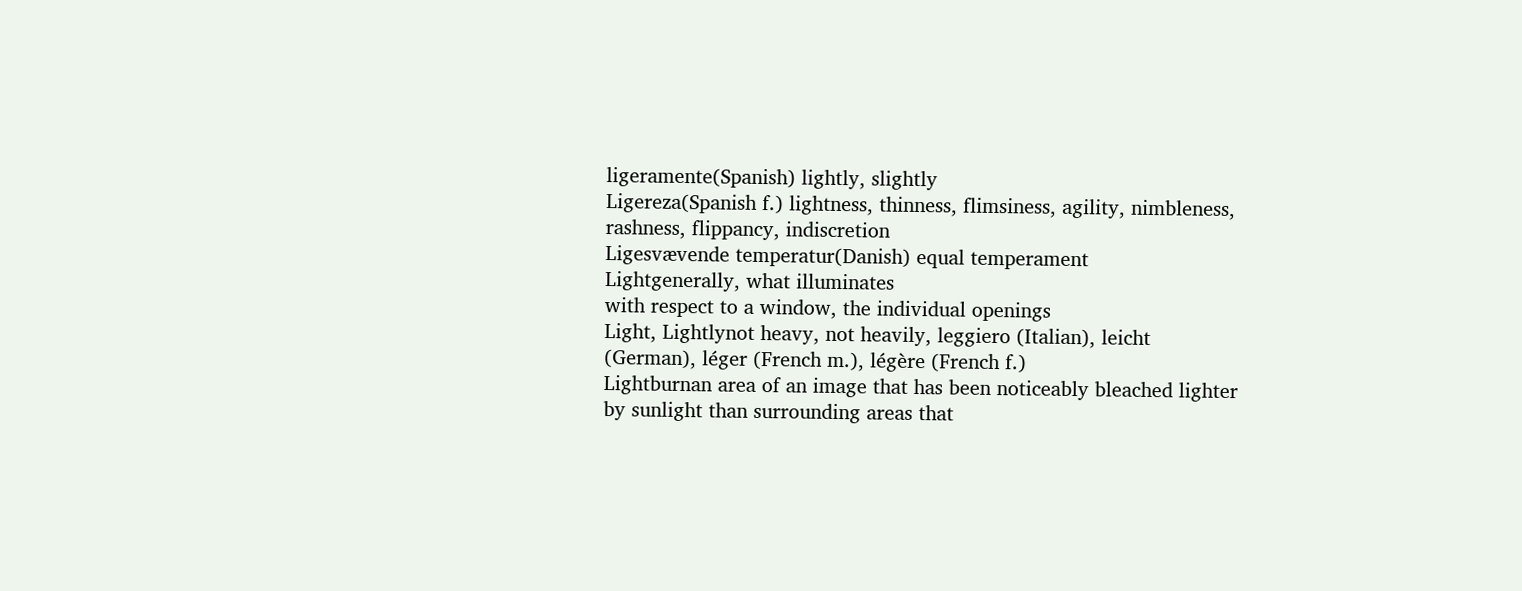ligeramente(Spanish) lightly, slightly
Ligereza(Spanish f.) lightness, thinness, flimsiness, agility, nimbleness, rashness, flippancy, indiscretion
Ligesvævende temperatur(Danish) equal temperament
Lightgenerally, what illuminates
with respect to a window, the individual openings
Light, Lightlynot heavy, not heavily, leggiero (Italian), leicht (German), léger (French m.), légère (French f.)
Lightburnan area of an image that has been noticeably bleached lighter by sunlight than surrounding areas that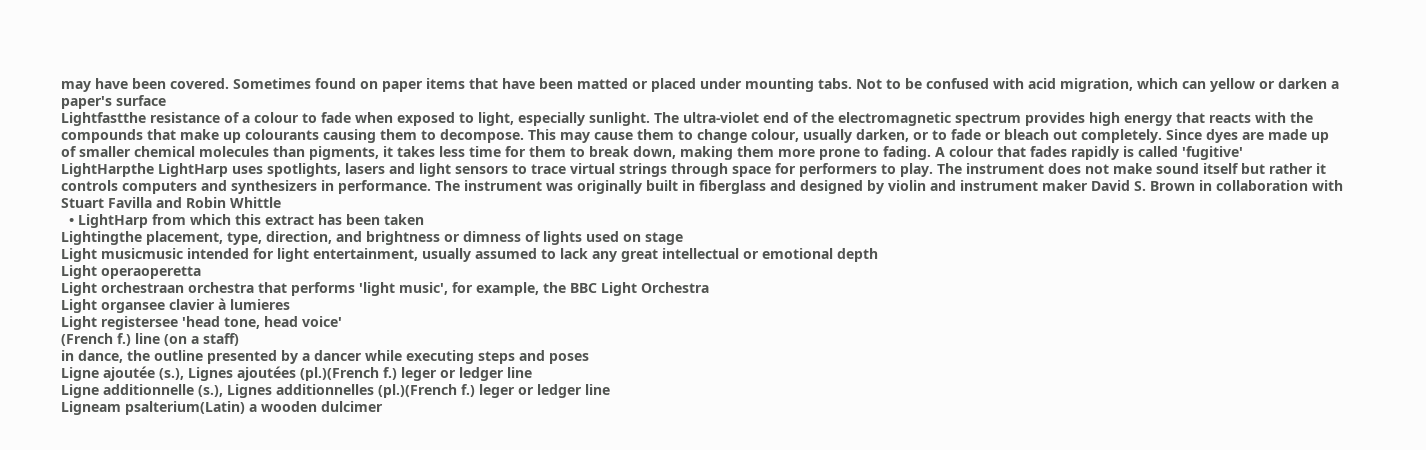may have been covered. Sometimes found on paper items that have been matted or placed under mounting tabs. Not to be confused with acid migration, which can yellow or darken a paper's surface
Lightfastthe resistance of a colour to fade when exposed to light, especially sunlight. The ultra-violet end of the electromagnetic spectrum provides high energy that reacts with the compounds that make up colourants causing them to decompose. This may cause them to change colour, usually darken, or to fade or bleach out completely. Since dyes are made up of smaller chemical molecules than pigments, it takes less time for them to break down, making them more prone to fading. A colour that fades rapidly is called 'fugitive'
LightHarpthe LightHarp uses spotlights, lasers and light sensors to trace virtual strings through space for performers to play. The instrument does not make sound itself but rather it controls computers and synthesizers in performance. The instrument was originally built in fiberglass and designed by violin and instrument maker David S. Brown in collaboration with Stuart Favilla and Robin Whittle
  • LightHarp from which this extract has been taken
Lightingthe placement, type, direction, and brightness or dimness of lights used on stage
Light musicmusic intended for light entertainment, usually assumed to lack any great intellectual or emotional depth
Light operaoperetta
Light orchestraan orchestra that performs 'light music', for example, the BBC Light Orchestra
Light organsee clavier à lumieres
Light registersee 'head tone, head voice'
(French f.) line (on a staff)
in dance, the outline presented by a dancer while executing steps and poses
Ligne ajoutée (s.), Lignes ajoutées (pl.)(French f.) leger or ledger line
Ligne additionnelle (s.), Lignes additionnelles (pl.)(French f.) leger or ledger line
Ligneam psalterium(Latin) a wooden dulcimer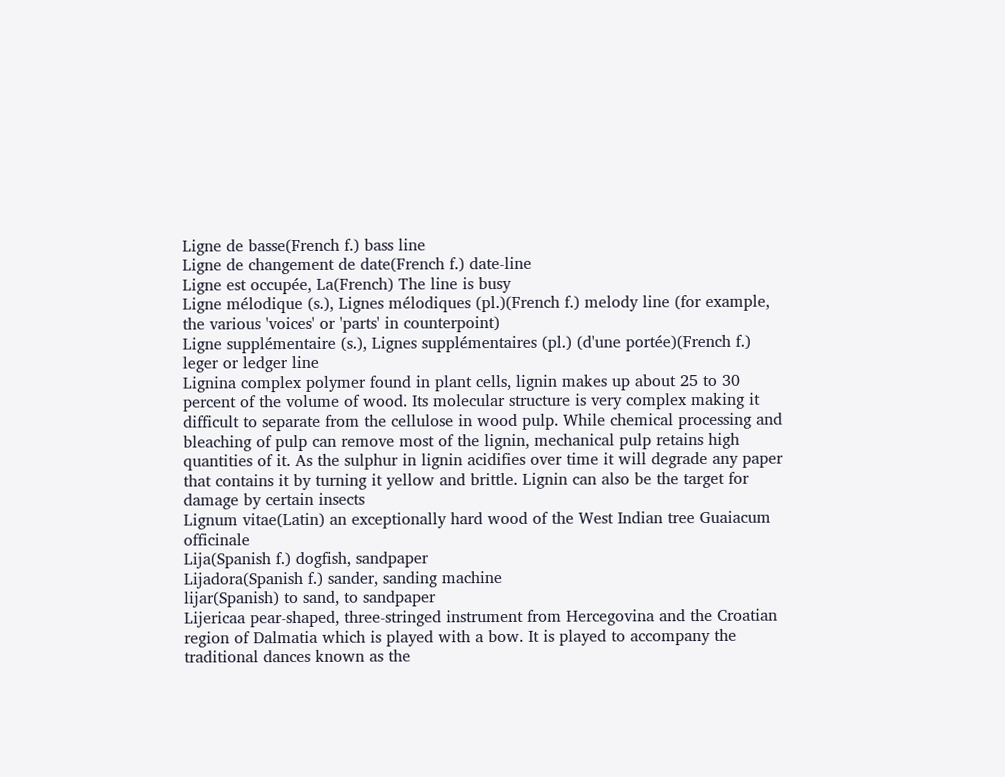Ligne de basse(French f.) bass line
Ligne de changement de date(French f.) date-line
Ligne est occupée, La(French) The line is busy
Ligne mélodique (s.), Lignes mélodiques (pl.)(French f.) melody line (for example, the various 'voices' or 'parts' in counterpoint)
Ligne supplémentaire (s.), Lignes supplémentaires (pl.) (d'une portée)(French f.) leger or ledger line
Lignina complex polymer found in plant cells, lignin makes up about 25 to 30 percent of the volume of wood. Its molecular structure is very complex making it difficult to separate from the cellulose in wood pulp. While chemical processing and bleaching of pulp can remove most of the lignin, mechanical pulp retains high quantities of it. As the sulphur in lignin acidifies over time it will degrade any paper that contains it by turning it yellow and brittle. Lignin can also be the target for damage by certain insects
Lignum vitae(Latin) an exceptionally hard wood of the West Indian tree Guaiacum officinale
Lija(Spanish f.) dogfish, sandpaper
Lijadora(Spanish f.) sander, sanding machine
lijar(Spanish) to sand, to sandpaper
Lijericaa pear-shaped, three-stringed instrument from Hercegovina and the Croatian region of Dalmatia which is played with a bow. It is played to accompany the traditional dances known as the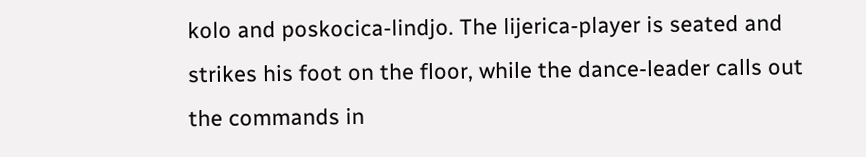kolo and poskocica-lindjo. The lijerica-player is seated and strikes his foot on the floor, while the dance-leader calls out the commands in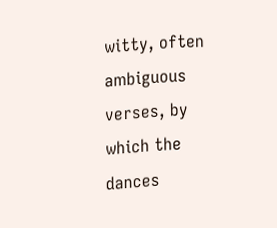witty, often ambiguous verses, by which the dances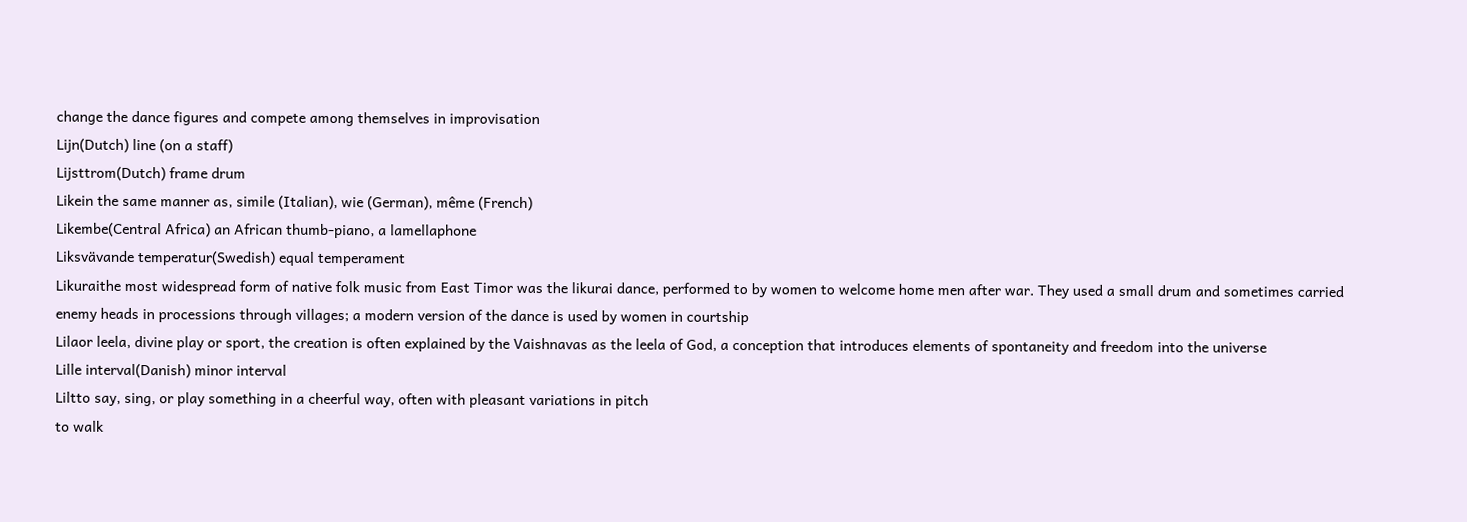change the dance figures and compete among themselves in improvisation
Lijn(Dutch) line (on a staff)
Lijsttrom(Dutch) frame drum
Likein the same manner as, simile (Italian), wie (German), même (French)
Likembe(Central Africa) an African thumb-piano, a lamellaphone
Liksvävande temperatur(Swedish) equal temperament
Likuraithe most widespread form of native folk music from East Timor was the likurai dance, performed to by women to welcome home men after war. They used a small drum and sometimes carried enemy heads in processions through villages; a modern version of the dance is used by women in courtship
Lilaor leela, divine play or sport, the creation is often explained by the Vaishnavas as the leela of God, a conception that introduces elements of spontaneity and freedom into the universe
Lille interval(Danish) minor interval
Liltto say, sing, or play something in a cheerful way, often with pleasant variations in pitch
to walk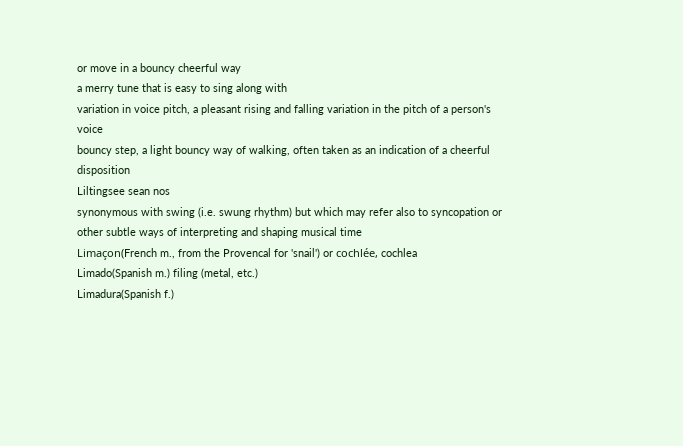or move in a bouncy cheerful way
a merry tune that is easy to sing along with
variation in voice pitch, a pleasant rising and falling variation in the pitch of a person's voice
bouncy step, a light bouncy way of walking, often taken as an indication of a cheerful disposition
Liltingsee sean nos
synonymous with swing (i.e. swung rhythm) but which may refer also to syncopation or other subtle ways of interpreting and shaping musical time
Limaçon(French m., from the Provencal for 'snail') or cochlée, cochlea
Limado(Spanish m.) filing (metal, etc.)
Limadura(Spanish f.)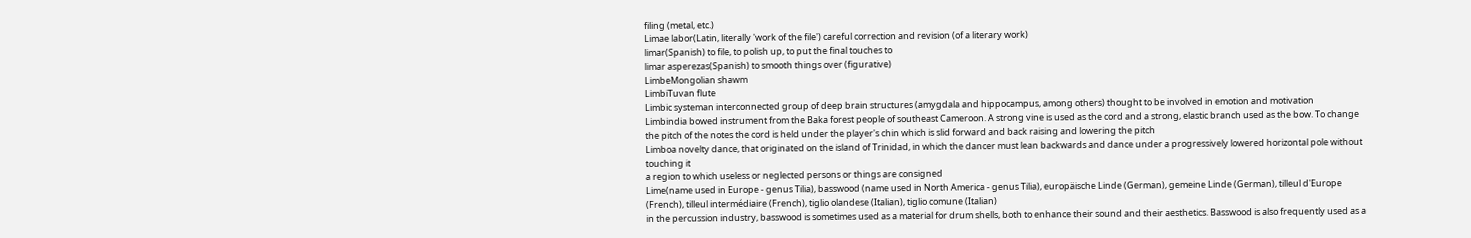filing (metal, etc.)
Limae labor(Latin, literally 'work of the file') careful correction and revision (of a literary work)
limar(Spanish) to file, to polish up, to put the final touches to
limar asperezas(Spanish) to smooth things over (figurative)
LimbeMongolian shawm
LimbiTuvan flute
Limbic systeman interconnected group of deep brain structures (amygdala and hippocampus, among others) thought to be involved in emotion and motivation
Limbindia bowed instrument from the Baka forest people of southeast Cameroon. A strong vine is used as the cord and a strong, elastic branch used as the bow. To change the pitch of the notes the cord is held under the player's chin which is slid forward and back raising and lowering the pitch
Limboa novelty dance, that originated on the island of Trinidad, in which the dancer must lean backwards and dance under a progressively lowered horizontal pole without touching it
a region to which useless or neglected persons or things are consigned
Lime(name used in Europe - genus Tilia), basswood (name used in North America - genus Tilia), europäische Linde (German), gemeine Linde (German), tilleul d'Europe (French), tilleul intermédiaire (French), tiglio olandese (Italian), tiglio comune (Italian)
in the percussion industry, basswood is sometimes used as a material for drum shells, both to enhance their sound and their aesthetics. Basswood is also frequently used as a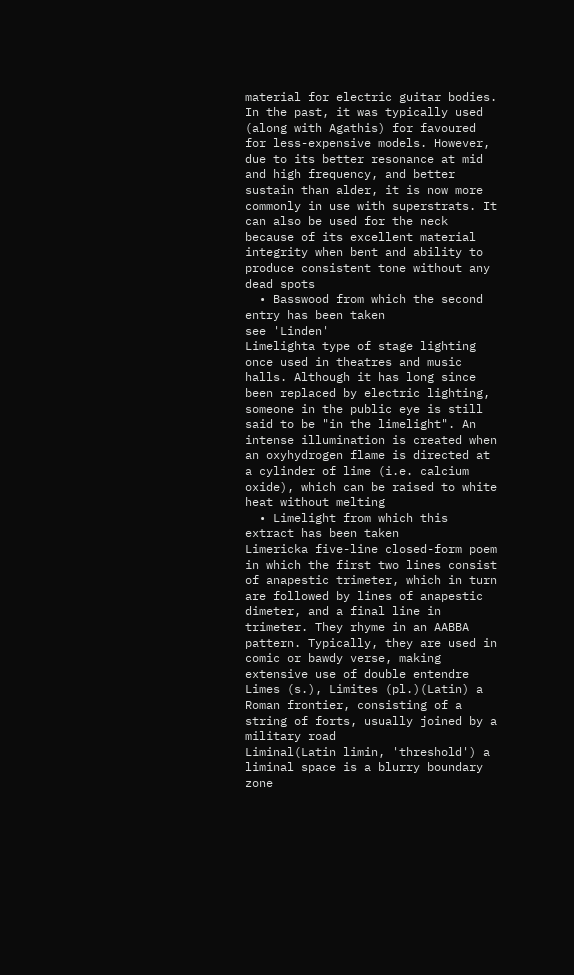material for electric guitar bodies. In the past, it was typically used (along with Agathis) for favoured for less-expensive models. However, due to its better resonance at mid and high frequency, and better sustain than alder, it is now more commonly in use with superstrats. It can also be used for the neck because of its excellent material integrity when bent and ability to produce consistent tone without any dead spots
  • Basswood from which the second entry has been taken
see 'Linden'
Limelighta type of stage lighting once used in theatres and music halls. Although it has long since been replaced by electric lighting, someone in the public eye is still said to be "in the limelight". An intense illumination is created when an oxyhydrogen flame is directed at a cylinder of lime (i.e. calcium oxide), which can be raised to white heat without melting
  • Limelight from which this extract has been taken
Limericka five-line closed-form poem in which the first two lines consist of anapestic trimeter, which in turn are followed by lines of anapestic dimeter, and a final line in trimeter. They rhyme in an AABBA pattern. Typically, they are used in comic or bawdy verse, making extensive use of double entendre
Limes (s.), Limites (pl.)(Latin) a Roman frontier, consisting of a string of forts, usually joined by a military road
Liminal(Latin limin, 'threshold') a liminal space is a blurry boundary zone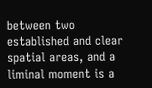between two established and clear spatial areas, and a liminal moment is a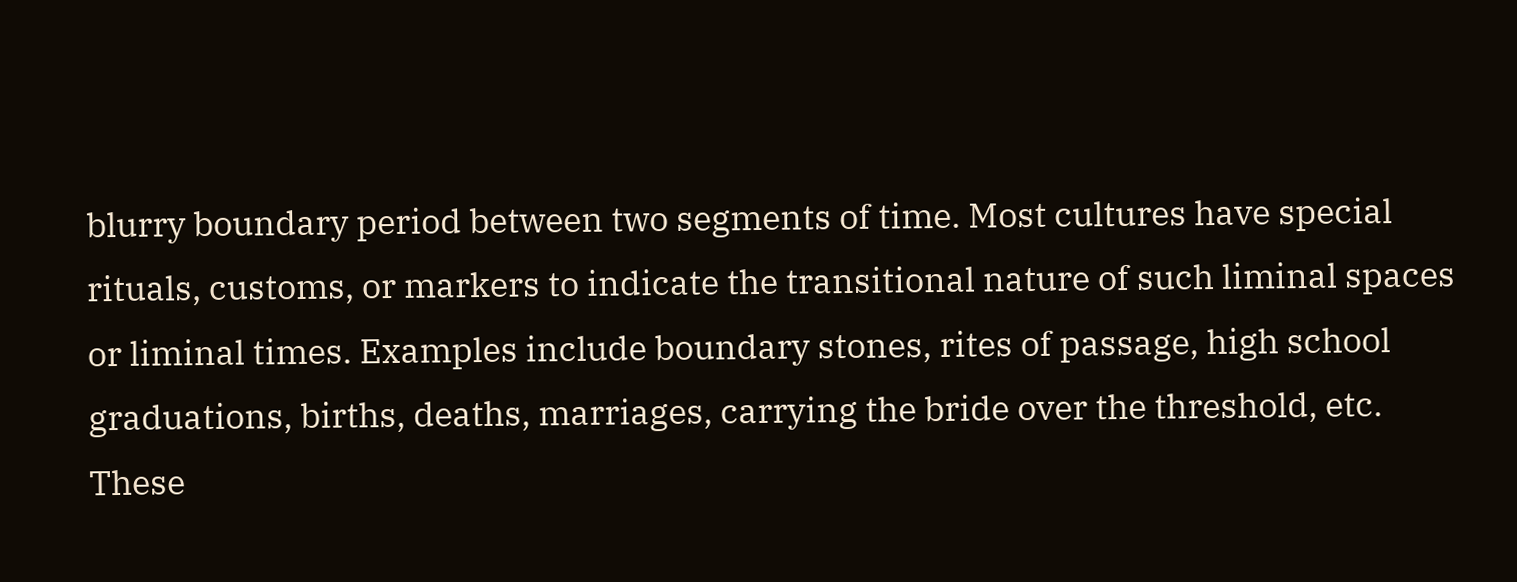blurry boundary period between two segments of time. Most cultures have special rituals, customs, or markers to indicate the transitional nature of such liminal spaces or liminal times. Examples include boundary stones, rites of passage, high school graduations, births, deaths, marriages, carrying the bride over the threshold, etc. These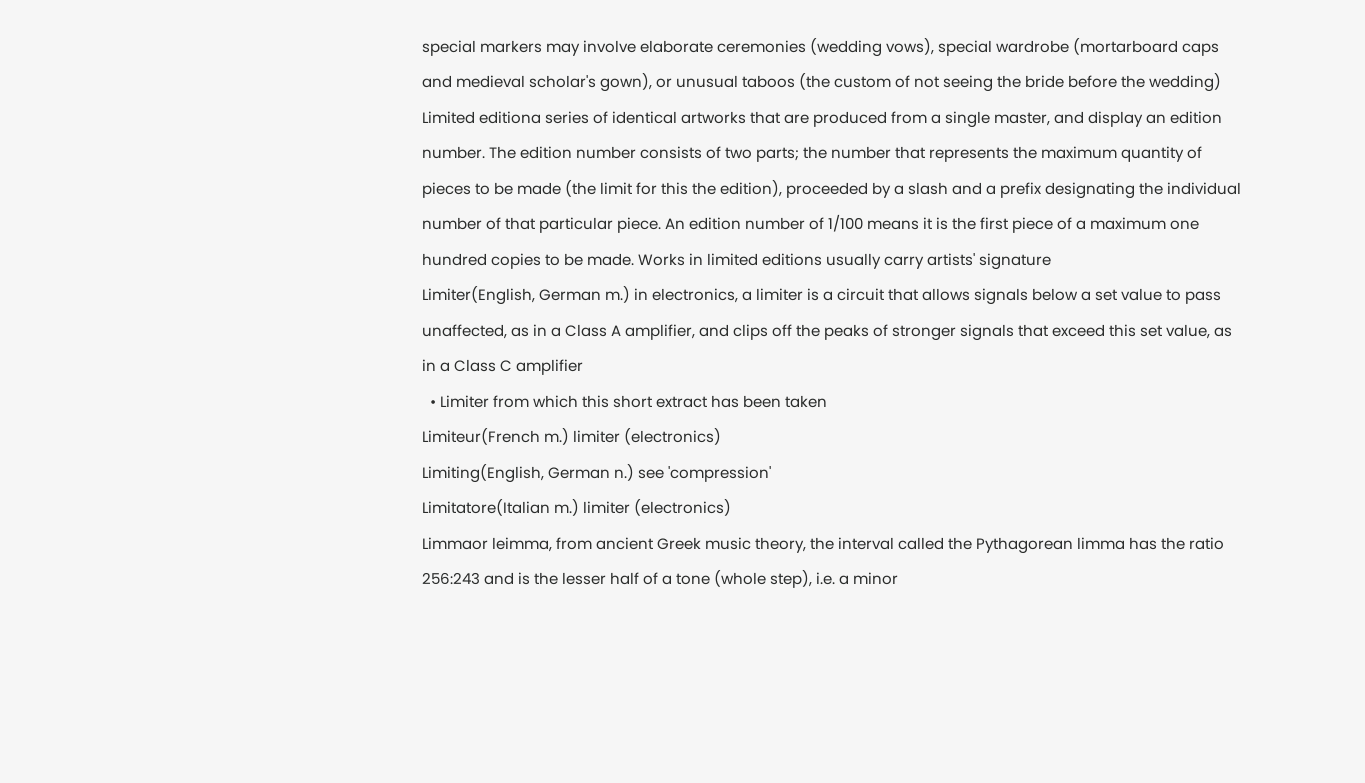special markers may involve elaborate ceremonies (wedding vows), special wardrobe (mortarboard caps and medieval scholar's gown), or unusual taboos (the custom of not seeing the bride before the wedding)
Limited editiona series of identical artworks that are produced from a single master, and display an edition number. The edition number consists of two parts; the number that represents the maximum quantity of pieces to be made (the limit for this the edition), proceeded by a slash and a prefix designating the individual number of that particular piece. An edition number of 1/100 means it is the first piece of a maximum one hundred copies to be made. Works in limited editions usually carry artists' signature
Limiter(English, German m.) in electronics, a limiter is a circuit that allows signals below a set value to pass unaffected, as in a Class A amplifier, and clips off the peaks of stronger signals that exceed this set value, as in a Class C amplifier
  • Limiter from which this short extract has been taken
Limiteur(French m.) limiter (electronics)
Limiting(English, German n.) see 'compression'
Limitatore(Italian m.) limiter (electronics)
Limmaor leimma, from ancient Greek music theory, the interval called the Pythagorean limma has the ratio 256:243 and is the lesser half of a tone (whole step), i.e. a minor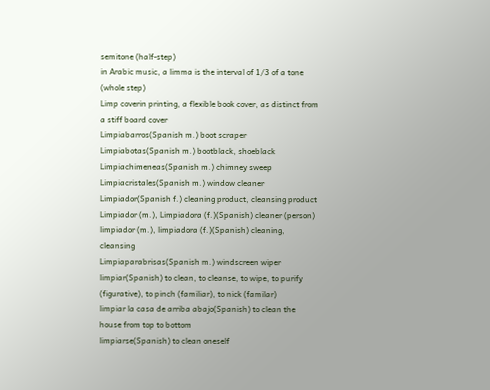semitone (half-step)
in Arabic music, a limma is the interval of 1/3 of a tone (whole step)
Limp coverin printing, a flexible book cover, as distinct from a stiff board cover
Limpiabarros(Spanish m.) boot scraper
Limpiabotas(Spanish m.) bootblack, shoeblack
Limpiachimeneas(Spanish m.) chimney sweep
Limpiacristales(Spanish m.) window cleaner
Limpiador(Spanish f.) cleaning product, cleansing product
Limpiador (m.), Limpiadora (f.)(Spanish) cleaner (person)
limpiador (m.), limpiadora (f.)(Spanish) cleaning, cleansing
Limpiaparabrisas(Spanish m.) windscreen wiper
limpiar(Spanish) to clean, to cleanse, to wipe, to purify (figurative), to pinch (familiar), to nick (familar)
limpiar la casa de arriba abajo(Spanish) to clean the house from top to bottom
limpiarse(Spanish) to clean oneself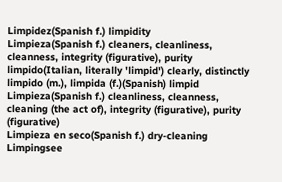Limpidez(Spanish f.) limpidity
Limpieza(Spanish f.) cleaners, cleanliness, cleanness, integrity (figurative), purity
limpido(Italian, literally 'limpid') clearly, distinctly
limpido (m.), limpida (f.)(Spanish) limpid
Limpieza(Spanish f.) cleanliness, cleanness, cleaning (the act of), integrity (figurative), purity (figurative)
Limpieza en seco(Spanish f.) dry-cleaning
Limpingsee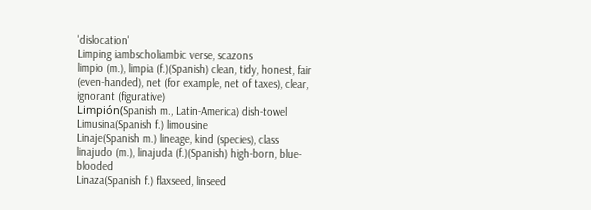'dislocation'
Limping iambscholiambic verse, scazons
limpio (m.), limpia (f.)(Spanish) clean, tidy, honest, fair (even-handed), net (for example, net of taxes), clear, ignorant (figurative)
Limpión(Spanish m., Latin-America) dish-towel
Limusina(Spanish f.) limousine
Linaje(Spanish m.) lineage, kind (species), class
linajudo (m.), linajuda (f.)(Spanish) high-born, blue-blooded
Linaza(Spanish f.) flaxseed, linseed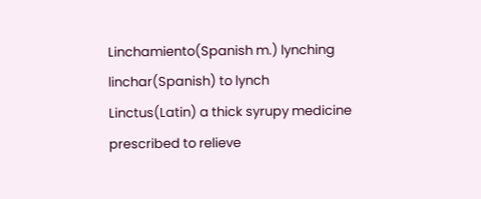Linchamiento(Spanish m.) lynching
linchar(Spanish) to lynch
Linctus(Latin) a thick syrupy medicine prescribed to relieve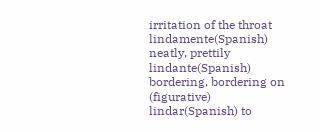irritation of the throat
lindamente(Spanish) neatly, prettily
lindante(Spanish) bordering, bordering on (figurative)
lindar(Spanish) to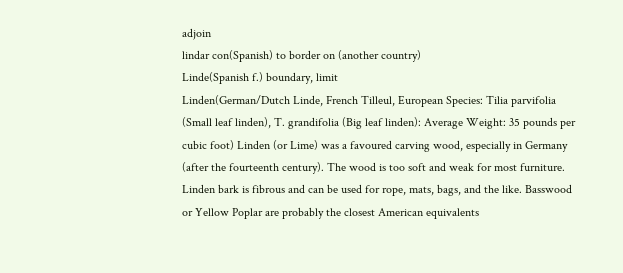adjoin
lindar con(Spanish) to border on (another country)
Linde(Spanish f.) boundary, limit
Linden(German/Dutch Linde, French Tilleul, European Species: Tilia parvifolia (Small leaf linden), T. grandifolia (Big leaf linden): Average Weight: 35 pounds per cubic foot) Linden (or Lime) was a favoured carving wood, especially in Germany (after the fourteenth century). The wood is too soft and weak for most furniture. Linden bark is fibrous and can be used for rope, mats, bags, and the like. Basswood or Yellow Poplar are probably the closest American equivalents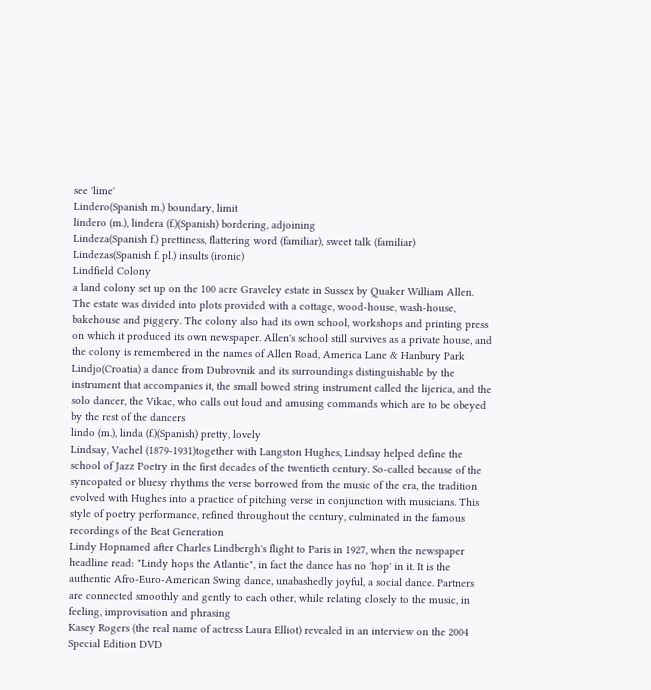see 'lime'
Lindero(Spanish m.) boundary, limit
lindero (m.), lindera (f.)(Spanish) bordering, adjoining
Lindeza(Spanish f.) prettiness, flattering word (familiar), sweet talk (familiar)
Lindezas(Spanish f. pl.) insults (ironic)
Lindfield Colony
a land colony set up on the 100 acre Graveley estate in Sussex by Quaker William Allen. The estate was divided into plots provided with a cottage, wood-house, wash-house, bakehouse and piggery. The colony also had its own school, workshops and printing press on which it produced its own newspaper. Allen's school still survives as a private house, and the colony is remembered in the names of Allen Road, America Lane & Hanbury Park
Lindjo(Croatia) a dance from Dubrovnik and its surroundings distinguishable by the instrument that accompanies it, the small bowed string instrument called the lijerica, and the solo dancer, the Vikac, who calls out loud and amusing commands which are to be obeyed by the rest of the dancers
lindo (m.), linda (f.)(Spanish) pretty, lovely
Lindsay, Vachel (1879-1931)together with Langston Hughes, Lindsay helped define the school of Jazz Poetry in the first decades of the twentieth century. So-called because of the syncopated or bluesy rhythms the verse borrowed from the music of the era, the tradition evolved with Hughes into a practice of pitching verse in conjunction with musicians. This style of poetry performance, refined throughout the century, culminated in the famous recordings of the Beat Generation
Lindy Hopnamed after Charles Lindbergh's flight to Paris in 1927, when the newspaper headline read: "Lindy hops the Atlantic", in fact the dance has no 'hop' in it. It is the authentic Afro-Euro-American Swing dance, unabashedly joyful, a social dance. Partners are connected smoothly and gently to each other, while relating closely to the music, in feeling, improvisation and phrasing
Kasey Rogers (the real name of actress Laura Elliot) revealed in an interview on the 2004 Special Edition DVD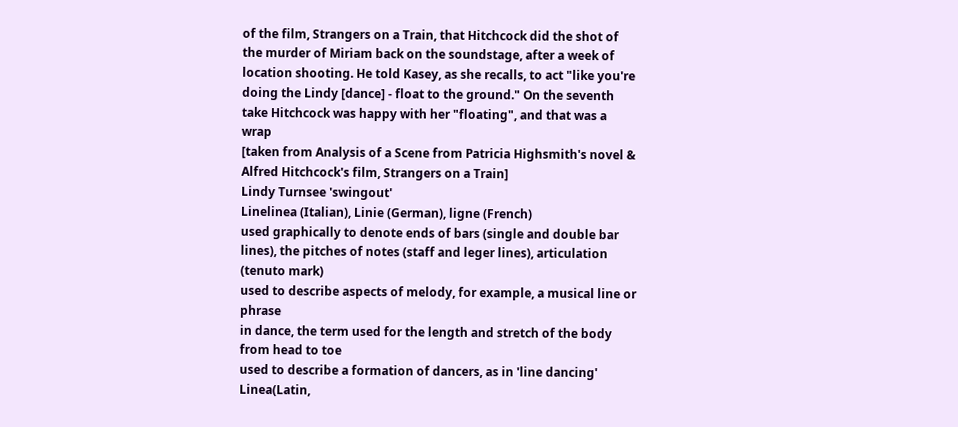of the film, Strangers on a Train, that Hitchcock did the shot of the murder of Miriam back on the soundstage, after a week of location shooting. He told Kasey, as she recalls, to act "like you're doing the Lindy [dance] - float to the ground." On the seventh take Hitchcock was happy with her "floating", and that was a wrap
[taken from Analysis of a Scene from Patricia Highsmith's novel & Alfred Hitchcock's film, Strangers on a Train]
Lindy Turnsee 'swingout'
Linelinea (Italian), Linie (German), ligne (French)
used graphically to denote ends of bars (single and double bar lines), the pitches of notes (staff and leger lines), articulation (tenuto mark)
used to describe aspects of melody, for example, a musical line or phrase
in dance, the term used for the length and stretch of the body from head to toe
used to describe a formation of dancers, as in 'line dancing'
Linea(Latin,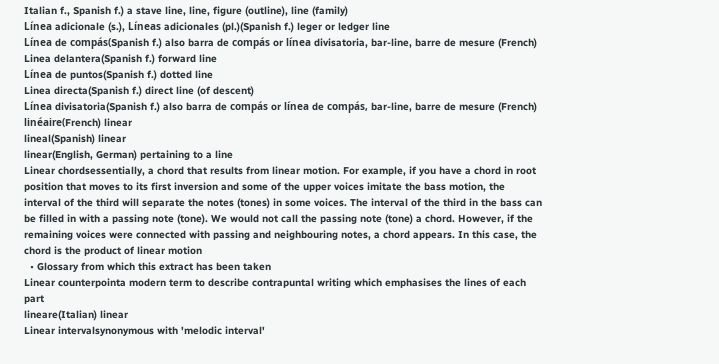Italian f., Spanish f.) a stave line, line, figure (outline), line (family)
Línea adicionale (s.), Líneas adicionales (pl.)(Spanish f.) leger or ledger line
Línea de compás(Spanish f.) also barra de compás or línea divisatoria, bar-line, barre de mesure (French)
Linea delantera(Spanish f.) forward line
Línea de puntos(Spanish f.) dotted line
Linea directa(Spanish f.) direct line (of descent)
Línea divisatoria(Spanish f.) also barra de compás or línea de compás, bar-line, barre de mesure (French)
linéaire(French) linear
lineal(Spanish) linear
linear(English, German) pertaining to a line
Linear chordsessentially, a chord that results from linear motion. For example, if you have a chord in root position that moves to its first inversion and some of the upper voices imitate the bass motion, the interval of the third will separate the notes (tones) in some voices. The interval of the third in the bass can be filled in with a passing note (tone). We would not call the passing note (tone) a chord. However, if the remaining voices were connected with passing and neighbouring notes, a chord appears. In this case, the chord is the product of linear motion
  • Glossary from which this extract has been taken
Linear counterpointa modern term to describe contrapuntal writing which emphasises the lines of each part
lineare(Italian) linear
Linear intervalsynonymous with 'melodic interval'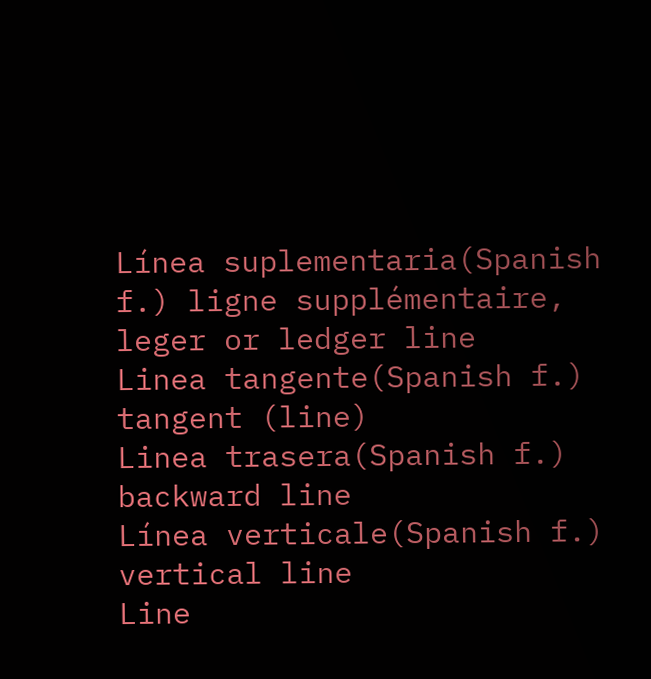Línea suplementaria(Spanish f.) ligne supplémentaire, leger or ledger line
Linea tangente(Spanish f.) tangent (line)
Linea trasera(Spanish f.) backward line
Línea verticale(Spanish f.) vertical line
Line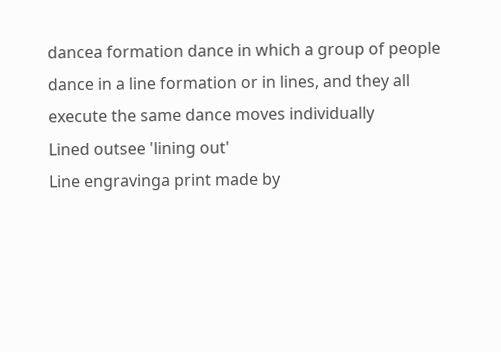dancea formation dance in which a group of people dance in a line formation or in lines, and they all execute the same dance moves individually
Lined outsee 'lining out'
Line engravinga print made by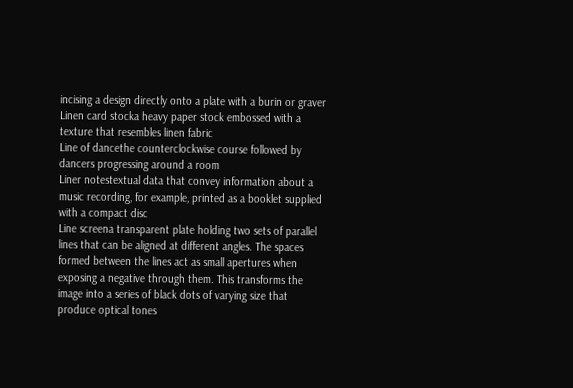incising a design directly onto a plate with a burin or graver
Linen card stocka heavy paper stock embossed with a texture that resembles linen fabric
Line of dancethe counterclockwise course followed by dancers progressing around a room
Liner notestextual data that convey information about a music recording, for example, printed as a booklet supplied with a compact disc
Line screena transparent plate holding two sets of parallel lines that can be aligned at different angles. The spaces formed between the lines act as small apertures when exposing a negative through them. This transforms the image into a series of black dots of varying size that produce optical tones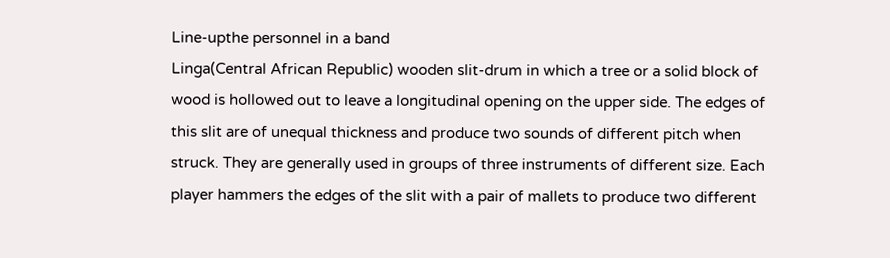Line-upthe personnel in a band
Linga(Central African Republic) wooden slit-drum in which a tree or a solid block of wood is hollowed out to leave a longitudinal opening on the upper side. The edges of this slit are of unequal thickness and produce two sounds of different pitch when struck. They are generally used in groups of three instruments of different size. Each player hammers the edges of the slit with a pair of mallets to produce two different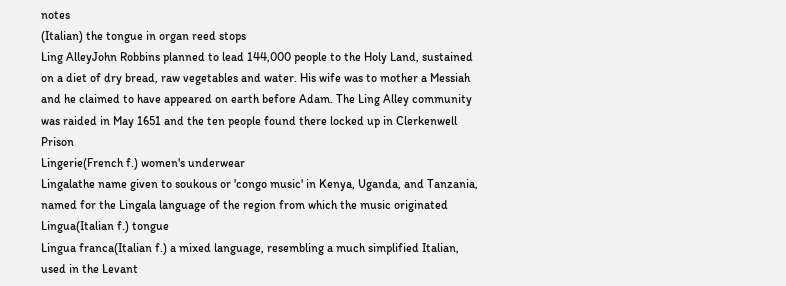notes
(Italian) the tongue in organ reed stops
Ling AlleyJohn Robbins planned to lead 144,000 people to the Holy Land, sustained on a diet of dry bread, raw vegetables and water. His wife was to mother a Messiah and he claimed to have appeared on earth before Adam. The Ling Alley community was raided in May 1651 and the ten people found there locked up in Clerkenwell Prison
Lingerie(French f.) women's underwear
Lingalathe name given to soukous or 'congo music' in Kenya, Uganda, and Tanzania, named for the Lingala language of the region from which the music originated
Lingua(Italian f.) tongue
Lingua franca(Italian f.) a mixed language, resembling a much simplified Italian, used in the Levant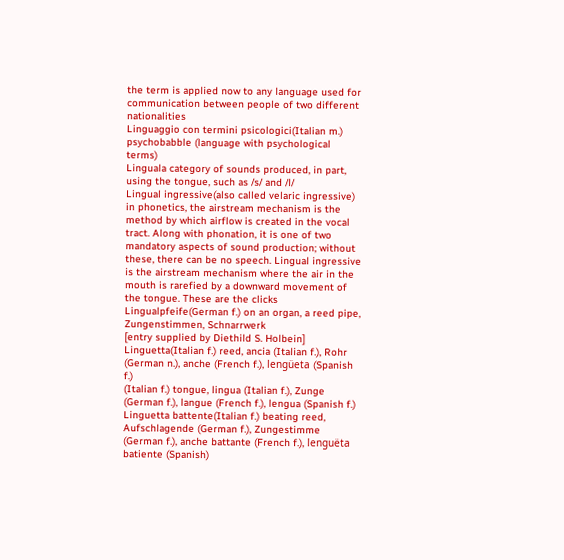the term is applied now to any language used for communication between people of two different nationalities
Linguaggio con termini psicologici(Italian m.) psychobabble (language with psychological terms)
Linguala category of sounds produced, in part, using the tongue, such as /s/ and /l/
Lingual ingressive(also called velaric ingressive) in phonetics, the airstream mechanism is the method by which airflow is created in the vocal tract. Along with phonation, it is one of two mandatory aspects of sound production; without these, there can be no speech. Lingual ingressive is the airstream mechanism where the air in the mouth is rarefied by a downward movement of the tongue. These are the clicks
Lingualpfeife(German f.) on an organ, a reed pipe, Zungenstimmen, Schnarrwerk
[entry supplied by Diethild S. Holbein]
Linguetta(Italian f.) reed, ancia (Italian f.), Rohr (German n.), anche (French f.), lengüeta (Spanish f.)
(Italian f.) tongue, lingua (Italian f.), Zunge (German f.), langue (French f.), lengua (Spanish f.)
Linguetta battente(Italian f.) beating reed, Aufschlagende (German f.), Zungestimme (German f.), anche battante (French f.), lenguëta batiente (Spanish)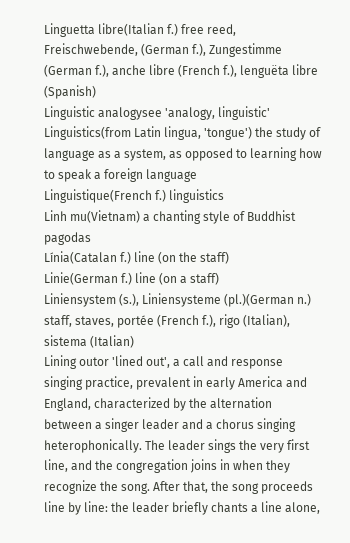Linguetta libre(Italian f.) free reed, Freischwebende, (German f.), Zungestimme (German f.), anche libre (French f.), lenguëta libre (Spanish)
Linguistic analogysee 'analogy, linguistic'
Linguistics(from Latin lingua, 'tongue') the study of language as a system, as opposed to learning how to speak a foreign language
Linguistique(French f.) linguistics
Linh mu(Vietnam) a chanting style of Buddhist pagodas
Línia(Catalan f.) line (on the staff)
Linie(German f.) line (on a staff)
Liniensystem (s.), Liniensysteme (pl.)(German n.) staff, staves, portée (French f.), rigo (Italian), sistema (Italian)
Lining outor 'lined out', a call and response singing practice, prevalent in early America and England, characterized by the alternation between a singer leader and a chorus singing heterophonically. The leader sings the very first line, and the congregation joins in when they recognize the song. After that, the song proceeds line by line: the leader briefly chants a line alone,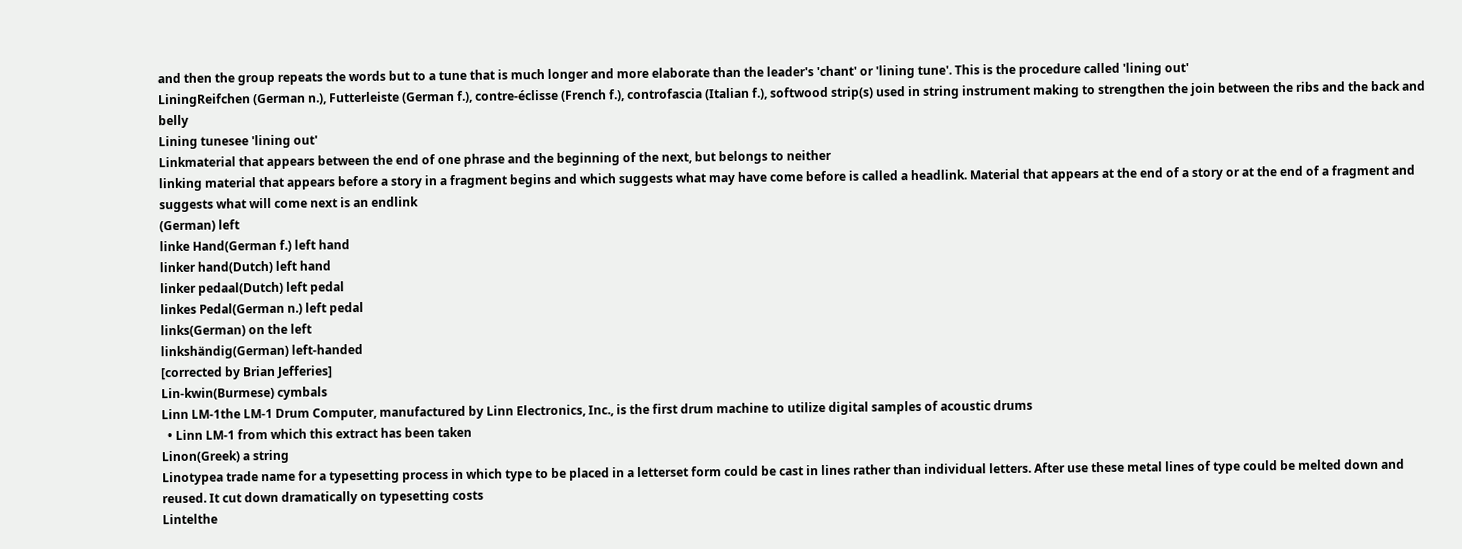and then the group repeats the words but to a tune that is much longer and more elaborate than the leader's 'chant' or 'lining tune'. This is the procedure called 'lining out'
LiningReifchen (German n.), Futterleiste (German f.), contre-éclisse (French f.), controfascia (Italian f.), softwood strip(s) used in string instrument making to strengthen the join between the ribs and the back and belly
Lining tunesee 'lining out'
Linkmaterial that appears between the end of one phrase and the beginning of the next, but belongs to neither
linking material that appears before a story in a fragment begins and which suggests what may have come before is called a headlink. Material that appears at the end of a story or at the end of a fragment and suggests what will come next is an endlink
(German) left
linke Hand(German f.) left hand
linker hand(Dutch) left hand
linker pedaal(Dutch) left pedal
linkes Pedal(German n.) left pedal
links(German) on the left
linkshändig(German) left-handed
[corrected by Brian Jefferies]
Lin-kwin(Burmese) cymbals
Linn LM-1the LM-1 Drum Computer, manufactured by Linn Electronics, Inc., is the first drum machine to utilize digital samples of acoustic drums
  • Linn LM-1 from which this extract has been taken
Linon(Greek) a string
Linotypea trade name for a typesetting process in which type to be placed in a letterset form could be cast in lines rather than individual letters. After use these metal lines of type could be melted down and reused. It cut down dramatically on typesetting costs
Lintelthe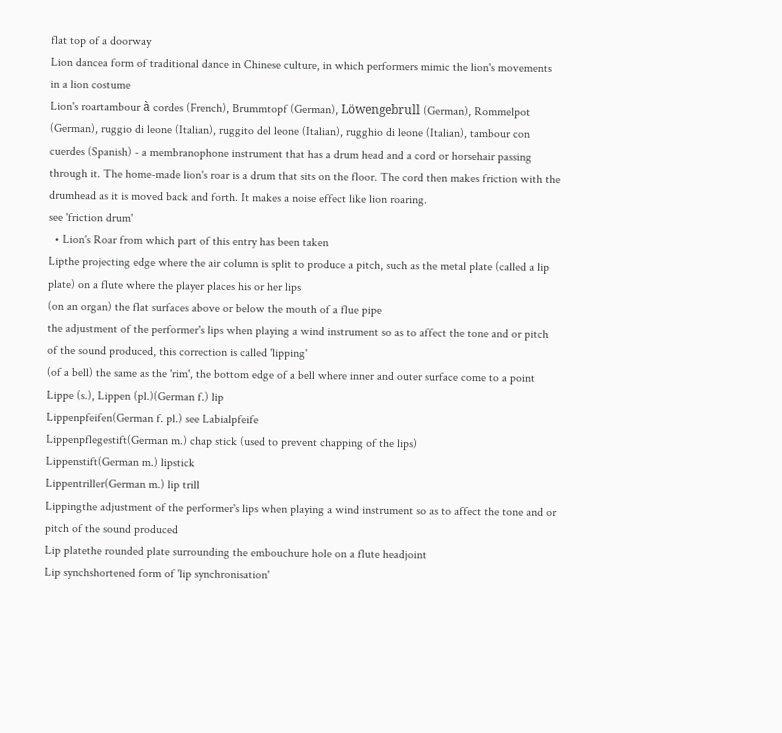flat top of a doorway
Lion dancea form of traditional dance in Chinese culture, in which performers mimic the lion's movements in a lion costume
Lion's roartambour à cordes (French), Brummtopf (German), Löwengebrull (German), Rommelpot (German), ruggio di leone (Italian), ruggito del leone (Italian), rugghio di leone (Italian), tambour con cuerdes (Spanish) - a membranophone instrument that has a drum head and a cord or horsehair passing through it. The home-made lion's roar is a drum that sits on the floor. The cord then makes friction with the drumhead as it is moved back and forth. It makes a noise effect like lion roaring.
see 'friction drum'
  • Lion's Roar from which part of this entry has been taken
Lipthe projecting edge where the air column is split to produce a pitch, such as the metal plate (called a lip plate) on a flute where the player places his or her lips
(on an organ) the flat surfaces above or below the mouth of a flue pipe
the adjustment of the performer's lips when playing a wind instrument so as to affect the tone and or pitch of the sound produced, this correction is called 'lipping'
(of a bell) the same as the 'rim', the bottom edge of a bell where inner and outer surface come to a point
Lippe (s.), Lippen (pl.)(German f.) lip
Lippenpfeifen(German f. pl.) see Labialpfeife
Lippenpflegestift(German m.) chap stick (used to prevent chapping of the lips)
Lippenstift(German m.) lipstick
Lippentriller(German m.) lip trill
Lippingthe adjustment of the performer's lips when playing a wind instrument so as to affect the tone and or pitch of the sound produced
Lip platethe rounded plate surrounding the embouchure hole on a flute headjoint
Lip synchshortened form of 'lip synchronisation'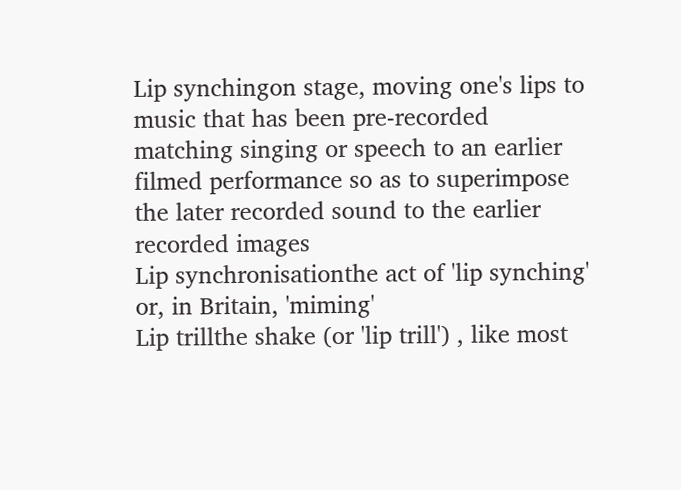Lip synchingon stage, moving one's lips to music that has been pre-recorded
matching singing or speech to an earlier filmed performance so as to superimpose the later recorded sound to the earlier recorded images
Lip synchronisationthe act of 'lip synching' or, in Britain, 'miming'
Lip trillthe shake (or 'lip trill') , like most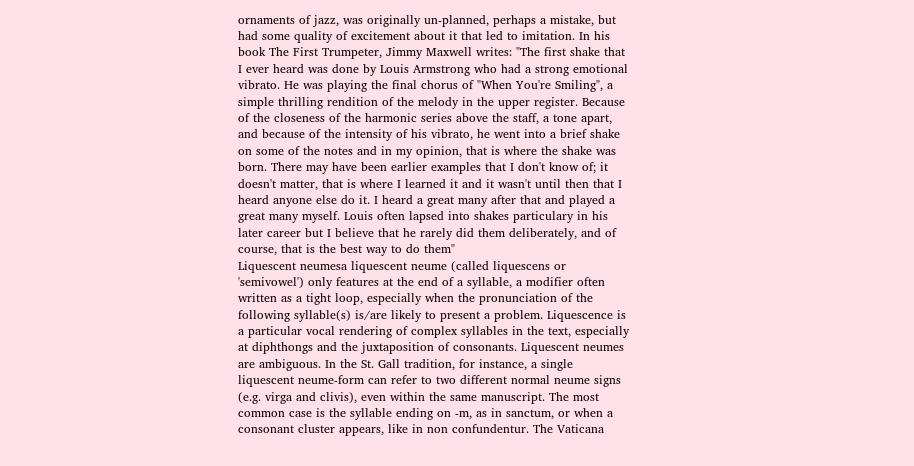ornaments of jazz, was originally un-planned, perhaps a mistake, but had some quality of excitement about it that led to imitation. In his book The First Trumpeter, Jimmy Maxwell writes: "The first shake that I ever heard was done by Louis Armstrong who had a strong emotional vibrato. He was playing the final chorus of "When You're Smiling", a simple thrilling rendition of the melody in the upper register. Because of the closeness of the harmonic series above the staff, a tone apart, and because of the intensity of his vibrato, he went into a brief shake on some of the notes and in my opinion, that is where the shake was born. There may have been earlier examples that I don't know of; it doesn't matter, that is where I learned it and it wasn't until then that I heard anyone else do it. I heard a great many after that and played a great many myself. Louis often lapsed into shakes particulary in his later career but I believe that he rarely did them deliberately, and of course, that is the best way to do them"
Liquescent neumesa liquescent neume (called liquescens or 'semivowel') only features at the end of a syllable, a modifier often written as a tight loop, especially when the pronunciation of the following syllable(s) is/are likely to present a problem. Liquescence is a particular vocal rendering of complex syllables in the text, especially at diphthongs and the juxtaposition of consonants. Liquescent neumes are ambiguous. In the St. Gall tradition, for instance, a single liquescent neume-form can refer to two different normal neume signs (e.g. virga and clivis), even within the same manuscript. The most common case is the syllable ending on -m, as in sanctum, or when a consonant cluster appears, like in non confundentur. The Vaticana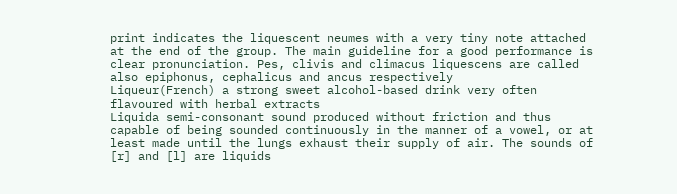print indicates the liquescent neumes with a very tiny note attached at the end of the group. The main guideline for a good performance is clear pronunciation. Pes, clivis and climacus liquescens are called also epiphonus, cephalicus and ancus respectively
Liqueur(French) a strong sweet alcohol-based drink very often flavoured with herbal extracts
Liquida semi-consonant sound produced without friction and thus capable of being sounded continuously in the manner of a vowel, or at least made until the lungs exhaust their supply of air. The sounds of [r] and [l] are liquids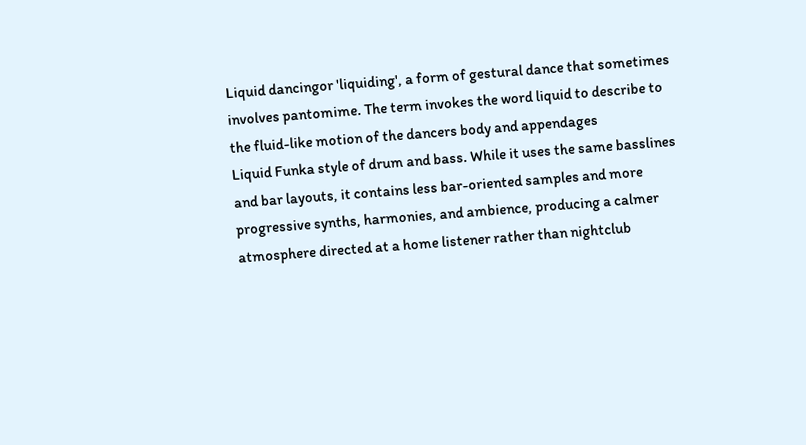Liquid dancingor 'liquiding', a form of gestural dance that sometimes involves pantomime. The term invokes the word liquid to describe to the fluid-like motion of the dancers body and appendages
Liquid Funka style of drum and bass. While it uses the same basslines and bar layouts, it contains less bar-oriented samples and more progressive synths, harmonies, and ambience, producing a calmer atmosphere directed at a home listener rather than nightclub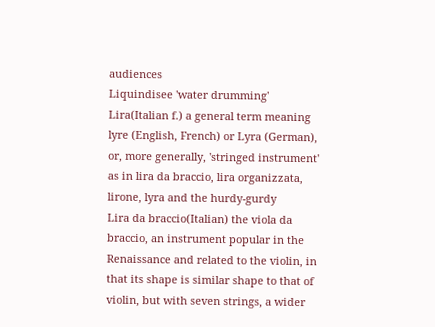audiences
Liquindisee 'water drumming'
Lira(Italian f.) a general term meaning lyre (English, French) or Lyra (German), or, more generally, 'stringed instrument' as in lira da braccio, lira organizzata, lirone, lyra and the hurdy-gurdy
Lira da braccio(Italian) the viola da braccio, an instrument popular in the Renaissance and related to the violin, in that its shape is similar shape to that of violin, but with seven strings, a wider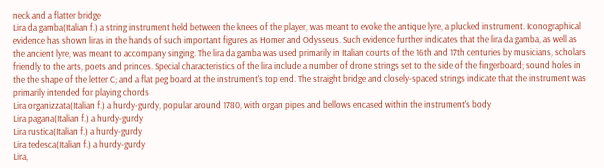neck and a flatter bridge
Lira da gamba(Italian f.) a string instrument held between the knees of the player, was meant to evoke the antique lyre, a plucked instrument. Iconographical evidence has shown liras in the hands of such important figures as Homer and Odysseus. Such evidence further indicates that the lira da gamba, as well as the ancient lyre, was meant to accompany singing. The lira da gamba was used primarily in Italian courts of the 16th and 17th centuries by musicians, scholars friendly to the arts, poets and princes. Special characteristics of the lira include a number of drone strings set to the side of the fingerboard; sound holes in the the shape of the letter C; and a flat peg board at the instrument's top end. The straight bridge and closely-spaced strings indicate that the instrument was primarily intended for playing chords
Lira organizzata(Italian f.) a hurdy-gurdy, popular around 1780, with organ pipes and bellows encased within the instrument's body
Lira pagana(Italian f.) a hurdy-gurdy
Lira rustica(Italian f.) a hurdy-gurdy
Lira tedesca(Italian f.) a hurdy-gurdy
Lira,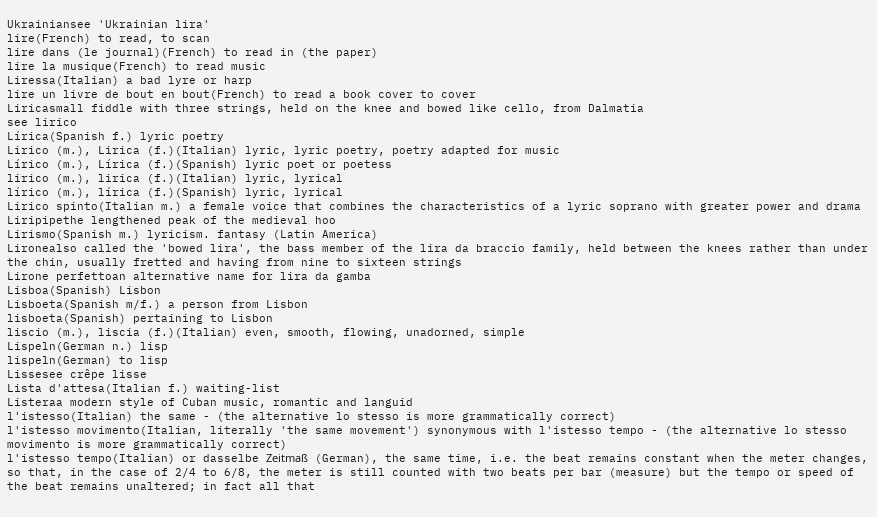Ukrainiansee 'Ukrainian lira'
lire(French) to read, to scan
lire dans (le journal)(French) to read in (the paper)
lire la musique(French) to read music
Liressa(Italian) a bad lyre or harp
lire un livre de bout en bout(French) to read a book cover to cover
Liricasmall fiddle with three strings, held on the knee and bowed like cello, from Dalmatia
see lirico
Lírica(Spanish f.) lyric poetry
Lirico (m.), Lirica (f.)(Italian) lyric, lyric poetry, poetry adapted for music
Lírico (m.), Lírica (f.)(Spanish) lyric poet or poetess
lirico (m.), lirica (f.)(Italian) lyric, lyrical
lírico (m.), lírica (f.)(Spanish) lyric, lyrical
Lirico spinto(Italian m.) a female voice that combines the characteristics of a lyric soprano with greater power and drama
Liripipethe lengthened peak of the medieval hoo
Lirismo(Spanish m.) lyricism. fantasy (Latin America)
Lironealso called the 'bowed lira', the bass member of the lira da braccio family, held between the knees rather than under the chin, usually fretted and having from nine to sixteen strings
Lirone perfettoan alternative name for lira da gamba
Lisboa(Spanish) Lisbon
Lisboeta(Spanish m/f.) a person from Lisbon
lisboeta(Spanish) pertaining to Lisbon
liscio (m.), liscia (f.)(Italian) even, smooth, flowing, unadorned, simple
Lispeln(German n.) lisp
lispeln(German) to lisp
Lissesee crêpe lisse
Lista d'attesa(Italian f.) waiting-list
Listeraa modern style of Cuban music, romantic and languid
l'istesso(Italian) the same - (the alternative lo stesso is more grammatically correct)
l'istesso movimento(Italian, literally 'the same movement') synonymous with l'istesso tempo - (the alternative lo stesso movimento is more grammatically correct)
l'istesso tempo(Italian) or dasselbe Zeitmaß (German), the same time, i.e. the beat remains constant when the meter changes, so that, in the case of 2/4 to 6/8, the meter is still counted with two beats per bar (measure) but the tempo or speed of the beat remains unaltered; in fact all that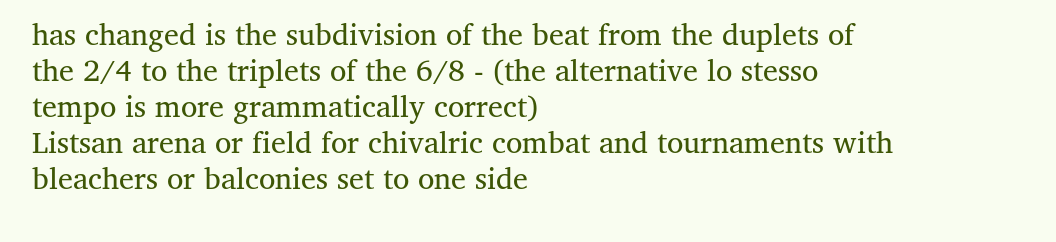has changed is the subdivision of the beat from the duplets of the 2/4 to the triplets of the 6/8 - (the alternative lo stesso tempo is more grammatically correct)
Listsan arena or field for chivalric combat and tournaments with bleachers or balconies set to one side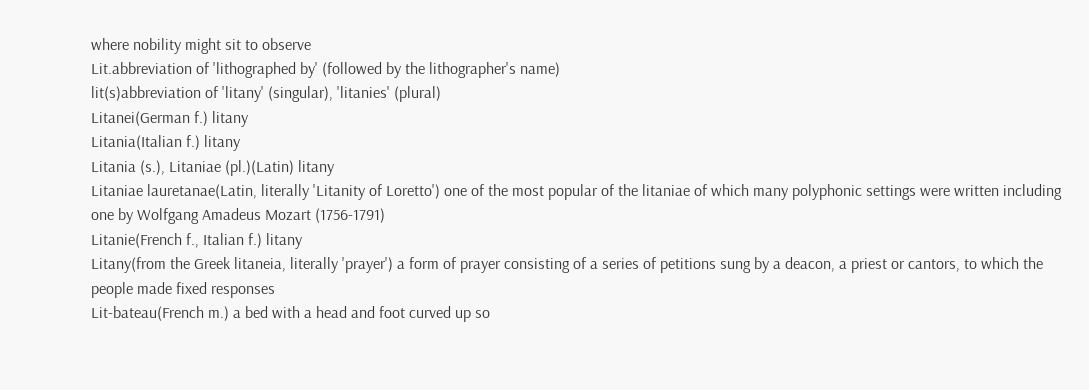where nobility might sit to observe
Lit.abbreviation of 'lithographed by' (followed by the lithographer's name)
lit(s)abbreviation of 'litany' (singular), 'litanies' (plural)
Litanei(German f.) litany
Litania(Italian f.) litany
Litania (s.), Litaniae (pl.)(Latin) litany
Litaniae lauretanae(Latin, literally 'Litanity of Loretto') one of the most popular of the litaniae of which many polyphonic settings were written including one by Wolfgang Amadeus Mozart (1756-1791)
Litanie(French f., Italian f.) litany
Litany(from the Greek litaneia, literally 'prayer') a form of prayer consisting of a series of petitions sung by a deacon, a priest or cantors, to which the people made fixed responses
Lit-bateau(French m.) a bed with a head and foot curved up so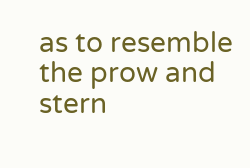as to resemble the prow and stern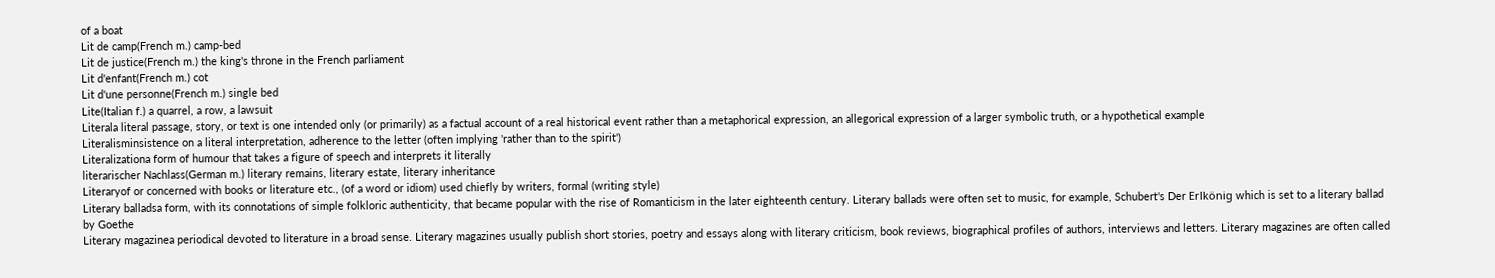of a boat
Lit de camp(French m.) camp-bed
Lit de justice(French m.) the king's throne in the French parliament
Lit d'enfant(French m.) cot
Lit d'une personne(French m.) single bed
Lite(Italian f.) a quarrel, a row, a lawsuit
Literala literal passage, story, or text is one intended only (or primarily) as a factual account of a real historical event rather than a metaphorical expression, an allegorical expression of a larger symbolic truth, or a hypothetical example
Literalisminsistence on a literal interpretation, adherence to the letter (often implying 'rather than to the spirit')
Literalizationa form of humour that takes a figure of speech and interprets it literally
literarischer Nachlass(German m.) literary remains, literary estate, literary inheritance
Literaryof or concerned with books or literature etc., (of a word or idiom) used chiefly by writers, formal (writing style)
Literary balladsa form, with its connotations of simple folkloric authenticity, that became popular with the rise of Romanticism in the later eighteenth century. Literary ballads were often set to music, for example, Schubert's Der Erlkönig which is set to a literary ballad by Goethe
Literary magazinea periodical devoted to literature in a broad sense. Literary magazines usually publish short stories, poetry and essays along with literary criticism, book reviews, biographical profiles of authors, interviews and letters. Literary magazines are often called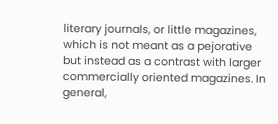literary journals, or little magazines, which is not meant as a pejorative but instead as a contrast with larger commercially oriented magazines. In general,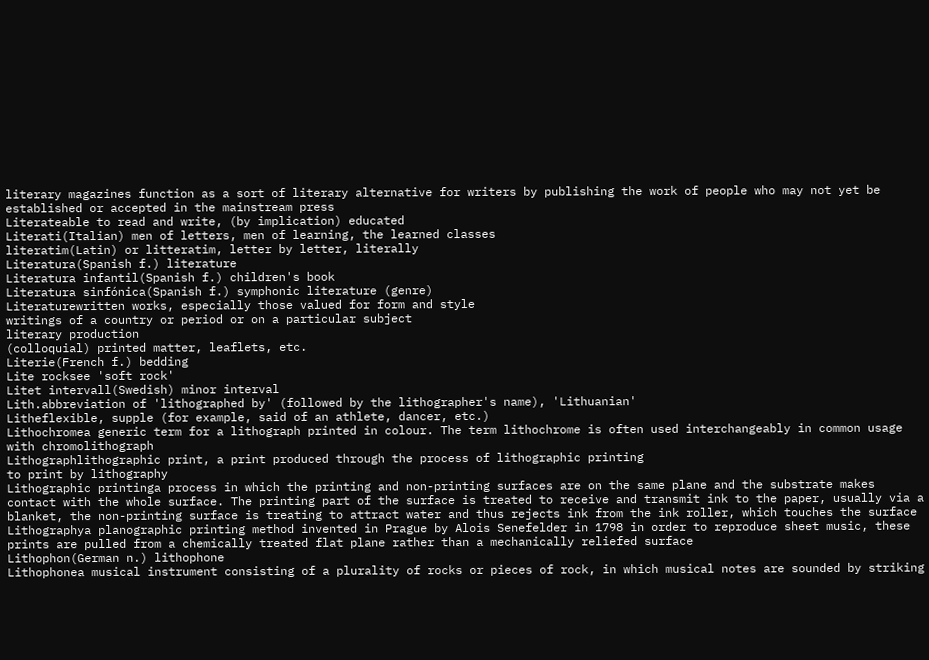literary magazines function as a sort of literary alternative for writers by publishing the work of people who may not yet be established or accepted in the mainstream press
Literateable to read and write, (by implication) educated
Literati(Italian) men of letters, men of learning, the learned classes
literatim(Latin) or litteratim, letter by letter, literally
Literatura(Spanish f.) literature
Literatura infantil(Spanish f.) children's book
Literatura sinfónica(Spanish f.) symphonic literature (genre)
Literaturewritten works, especially those valued for form and style
writings of a country or period or on a particular subject
literary production
(colloquial) printed matter, leaflets, etc.
Literie(French f.) bedding
Lite rocksee 'soft rock'
Litet intervall(Swedish) minor interval
Lith.abbreviation of 'lithographed by' (followed by the lithographer's name), 'Lithuanian'
Litheflexible, supple (for example, said of an athlete, dancer, etc.)
Lithochromea generic term for a lithograph printed in colour. The term lithochrome is often used interchangeably in common usage with chromolithograph
Lithographlithographic print, a print produced through the process of lithographic printing
to print by lithography
Lithographic printinga process in which the printing and non-printing surfaces are on the same plane and the substrate makes contact with the whole surface. The printing part of the surface is treated to receive and transmit ink to the paper, usually via a blanket, the non-printing surface is treating to attract water and thus rejects ink from the ink roller, which touches the surface
Lithographya planographic printing method invented in Prague by Alois Senefelder in 1798 in order to reproduce sheet music, these prints are pulled from a chemically treated flat plane rather than a mechanically reliefed surface
Lithophon(German n.) lithophone
Lithophonea musical instrument consisting of a plurality of rocks or pieces of rock, in which musical notes are sounded by striking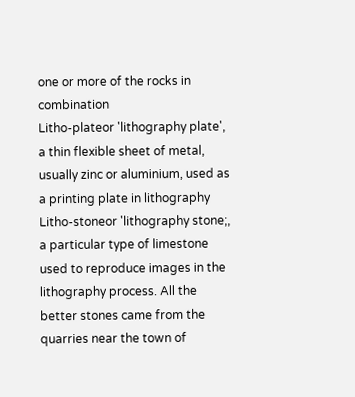one or more of the rocks in combination
Litho-plateor 'lithography plate', a thin flexible sheet of metal, usually zinc or aluminium, used as a printing plate in lithography
Litho-stoneor 'lithography stone;, a particular type of limestone used to reproduce images in the lithography process. All the better stones came from the quarries near the town of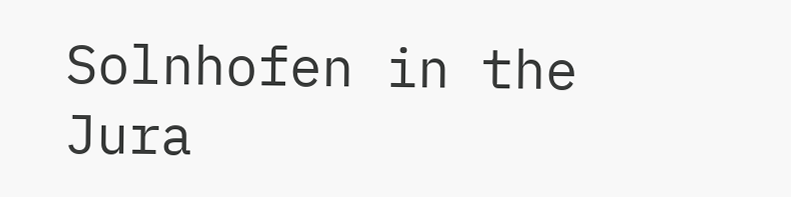Solnhofen in the Jura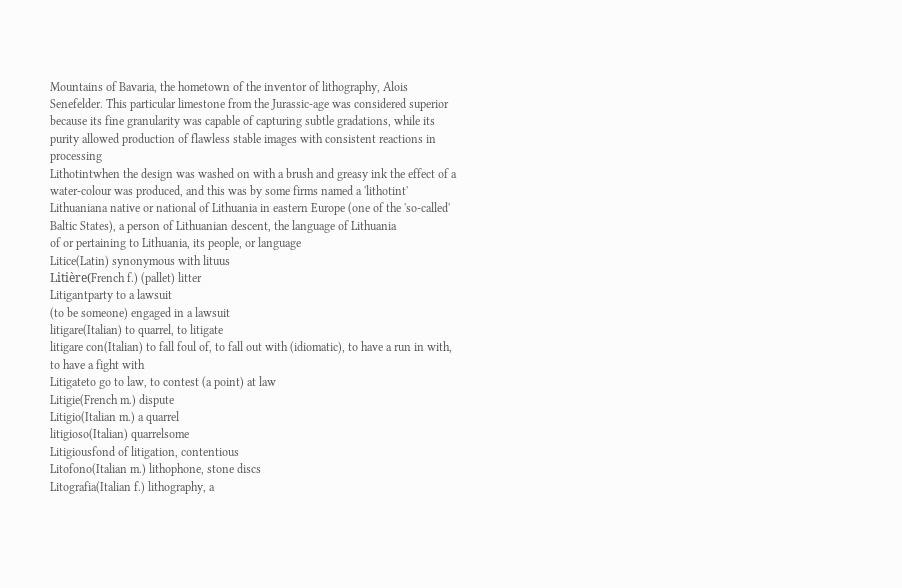Mountains of Bavaria, the hometown of the inventor of lithography, Alois Senefelder. This particular limestone from the Jurassic-age was considered superior because its fine granularity was capable of capturing subtle gradations, while its purity allowed production of flawless stable images with consistent reactions in processing
Lithotintwhen the design was washed on with a brush and greasy ink the effect of a water-colour was produced, and this was by some firms named a 'lithotint'
Lithuaniana native or national of Lithuania in eastern Europe (one of the 'so-called' Baltic States), a person of Lithuanian descent, the language of Lithuania
of or pertaining to Lithuania, its people, or language
Litice(Latin) synonymous with lituus
Litière(French f.) (pallet) litter
Litigantparty to a lawsuit
(to be someone) engaged in a lawsuit
litigare(Italian) to quarrel, to litigate
litigare con(Italian) to fall foul of, to fall out with (idiomatic), to have a run in with, to have a fight with
Litigateto go to law, to contest (a point) at law
Litigie(French m.) dispute
Litigio(Italian m.) a quarrel
litigioso(Italian) quarrelsome
Litigiousfond of litigation, contentious
Litofono(Italian m.) lithophone, stone discs
Litografia(Italian f.) lithography, a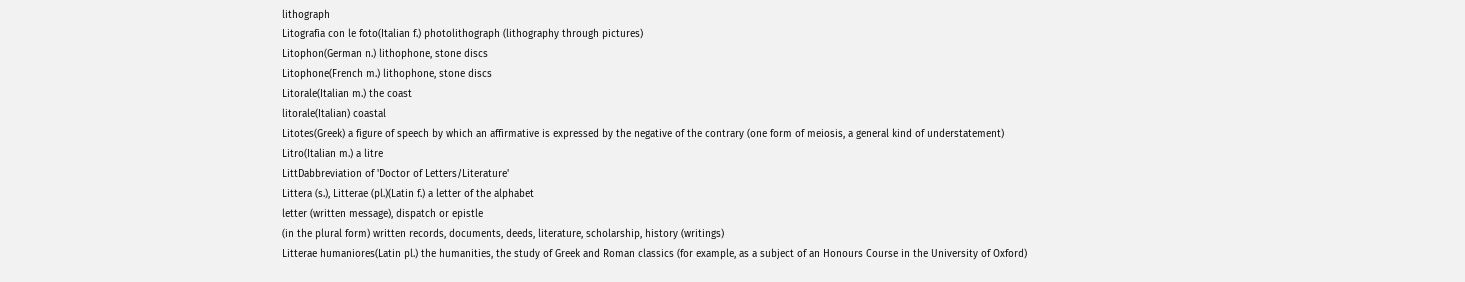lithograph
Litografia con le foto(Italian f.) photolithograph (lithography through pictures)
Litophon(German n.) lithophone, stone discs
Litophone(French m.) lithophone, stone discs
Litorale(Italian m.) the coast
litorale(Italian) coastal
Litotes(Greek) a figure of speech by which an affirmative is expressed by the negative of the contrary (one form of meiosis, a general kind of understatement)
Litro(Italian m.) a litre
LittDabbreviation of 'Doctor of Letters/Literature'
Littera (s.), Litterae (pl.)(Latin f.) a letter of the alphabet
letter (written message), dispatch or epistle
(in the plural form) written records, documents, deeds, literature, scholarship, history (writings)
Litterae humaniores(Latin pl.) the humanities, the study of Greek and Roman classics (for example, as a subject of an Honours Course in the University of Oxford)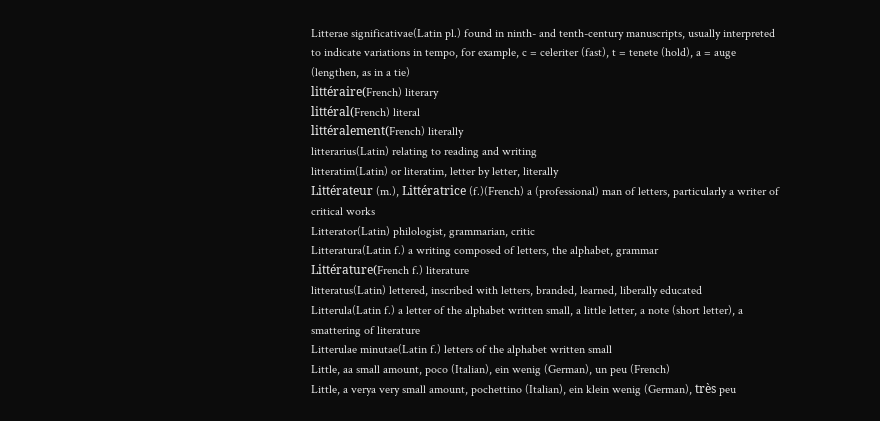Litterae significativae(Latin pl.) found in ninth- and tenth-century manuscripts, usually interpreted to indicate variations in tempo, for example, c = celeriter (fast), t = tenete (hold), a = auge (lengthen, as in a tie)
littéraire(French) literary
littéral(French) literal
littéralement(French) literally
litterarius(Latin) relating to reading and writing
litteratim(Latin) or literatim, letter by letter, literally
Littérateur (m.), Littératrice (f.)(French) a (professional) man of letters, particularly a writer of critical works
Litterator(Latin) philologist, grammarian, critic
Litteratura(Latin f.) a writing composed of letters, the alphabet, grammar
Littérature(French f.) literature
litteratus(Latin) lettered, inscribed with letters, branded, learned, liberally educated
Litterula(Latin f.) a letter of the alphabet written small, a little letter, a note (short letter), a smattering of literature
Litterulae minutae(Latin f.) letters of the alphabet written small
Little, aa small amount, poco (Italian), ein wenig (German), un peu (French)
Little, a verya very small amount, pochettino (Italian), ein klein wenig (German), très peu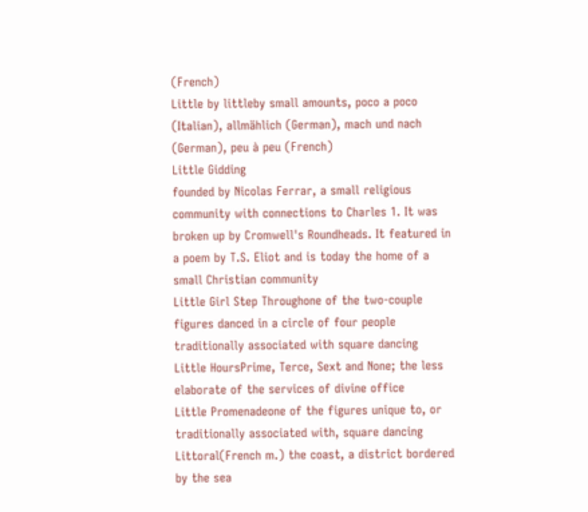(French)
Little by littleby small amounts, poco a poco (Italian), allmählich (German), mach und nach (German), peu à peu (French)
Little Gidding
founded by Nicolas Ferrar, a small religious community with connections to Charles 1. It was broken up by Cromwell's Roundheads. It featured in a poem by T.S. Eliot and is today the home of a small Christian community
Little Girl Step Throughone of the two-couple figures danced in a circle of four people traditionally associated with square dancing
Little HoursPrime, Terce, Sext and None; the less elaborate of the services of divine office
Little Promenadeone of the figures unique to, or traditionally associated with, square dancing
Littoral(French m.) the coast, a district bordered by the sea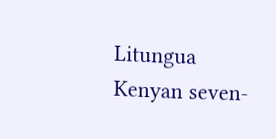Litungua Kenyan seven-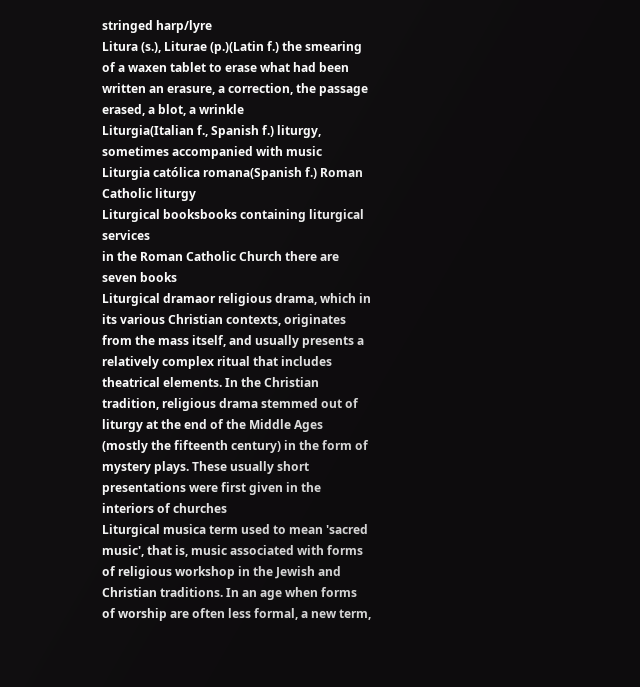stringed harp/lyre
Litura (s.), Liturae (p.)(Latin f.) the smearing of a waxen tablet to erase what had been written an erasure, a correction, the passage erased, a blot, a wrinkle
Liturgia(Italian f., Spanish f.) liturgy, sometimes accompanied with music
Liturgia católica romana(Spanish f.) Roman Catholic liturgy
Liturgical booksbooks containing liturgical services
in the Roman Catholic Church there are seven books
Liturgical dramaor religious drama, which in its various Christian contexts, originates from the mass itself, and usually presents a relatively complex ritual that includes theatrical elements. In the Christian tradition, religious drama stemmed out of liturgy at the end of the Middle Ages (mostly the fifteenth century) in the form of mystery plays. These usually short presentations were first given in the interiors of churches
Liturgical musica term used to mean 'sacred music', that is, music associated with forms of religious workshop in the Jewish and Christian traditions. In an age when forms of worship are often less formal, a new term,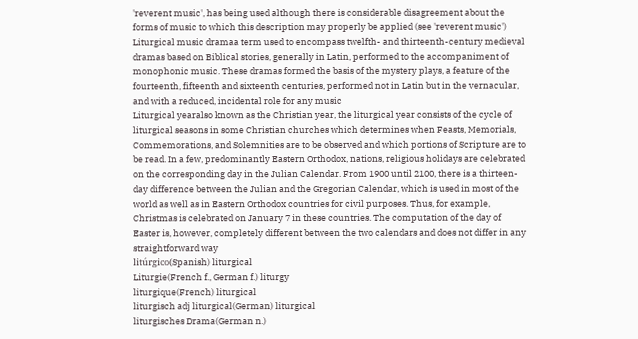'reverent music', has being used although there is considerable disagreement about the forms of music to which this description may properly be applied (see 'reverent music')
Liturgical music dramaa term used to encompass twelfth- and thirteenth-century medieval dramas based on Biblical stories, generally in Latin, performed to the accompaniment of monophonic music. These dramas formed the basis of the mystery plays, a feature of the fourteenth, fifteenth and sixteenth centuries, performed not in Latin but in the vernacular, and with a reduced, incidental role for any music
Liturgical yearalso known as the Christian year, the liturgical year consists of the cycle of liturgical seasons in some Christian churches which determines when Feasts, Memorials, Commemorations, and Solemnities are to be observed and which portions of Scripture are to be read. In a few, predominantly Eastern Orthodox, nations, religious holidays are celebrated on the corresponding day in the Julian Calendar. From 1900 until 2100, there is a thirteen-day difference between the Julian and the Gregorian Calendar, which is used in most of the world as well as in Eastern Orthodox countries for civil purposes. Thus, for example, Christmas is celebrated on January 7 in these countries. The computation of the day of Easter is, however, completely different between the two calendars and does not differ in any straightforward way
litúrgico(Spanish) liturgical
Liturgie(French f., German f.) liturgy
liturgique(French) liturgical
liturgisch adj liturgical(German) liturgical
liturgisches Drama(German n.)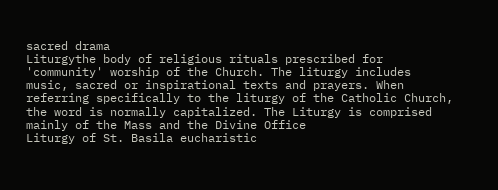sacred drama
Liturgythe body of religious rituals prescribed for 'community' worship of the Church. The liturgy includes music, sacred or inspirational texts and prayers. When referring specifically to the liturgy of the Catholic Church, the word is normally capitalized. The Liturgy is comprised mainly of the Mass and the Divine Office
Liturgy of St. Basila eucharistic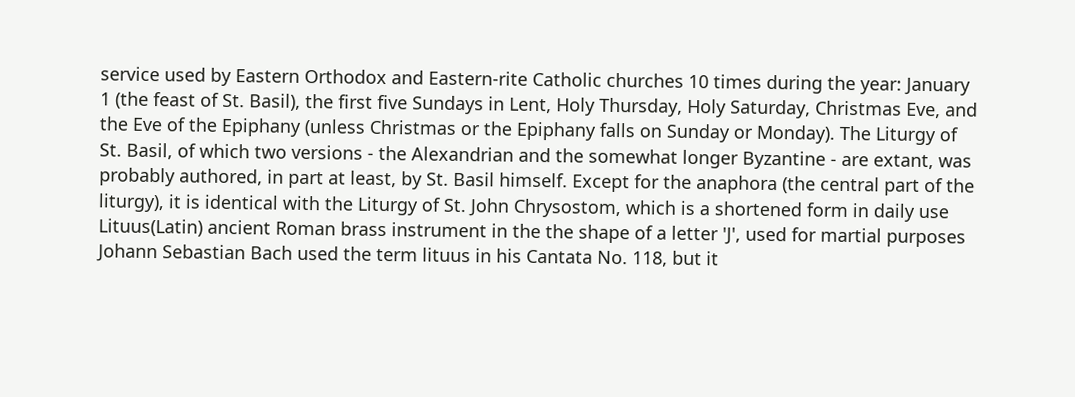service used by Eastern Orthodox and Eastern-rite Catholic churches 10 times during the year: January 1 (the feast of St. Basil), the first five Sundays in Lent, Holy Thursday, Holy Saturday, Christmas Eve, and the Eve of the Epiphany (unless Christmas or the Epiphany falls on Sunday or Monday). The Liturgy of St. Basil, of which two versions - the Alexandrian and the somewhat longer Byzantine - are extant, was probably authored, in part at least, by St. Basil himself. Except for the anaphora (the central part of the liturgy), it is identical with the Liturgy of St. John Chrysostom, which is a shortened form in daily use
Lituus(Latin) ancient Roman brass instrument in the the shape of a letter 'J', used for martial purposes
Johann Sebastian Bach used the term lituus in his Cantata No. 118, but it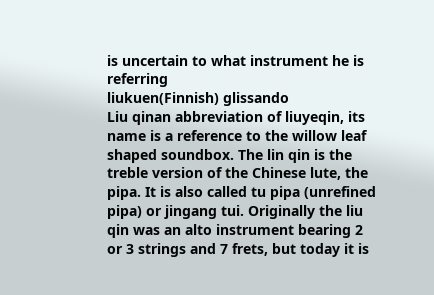is uncertain to what instrument he is referring
liukuen(Finnish) glissando
Liu qinan abbreviation of liuyeqin, its name is a reference to the willow leaf shaped soundbox. The lin qin is the treble version of the Chinese lute, the pipa. It is also called tu pipa (unrefined pipa) or jingang tui. Originally the liu qin was an alto instrument bearing 2 or 3 strings and 7 frets, but today it is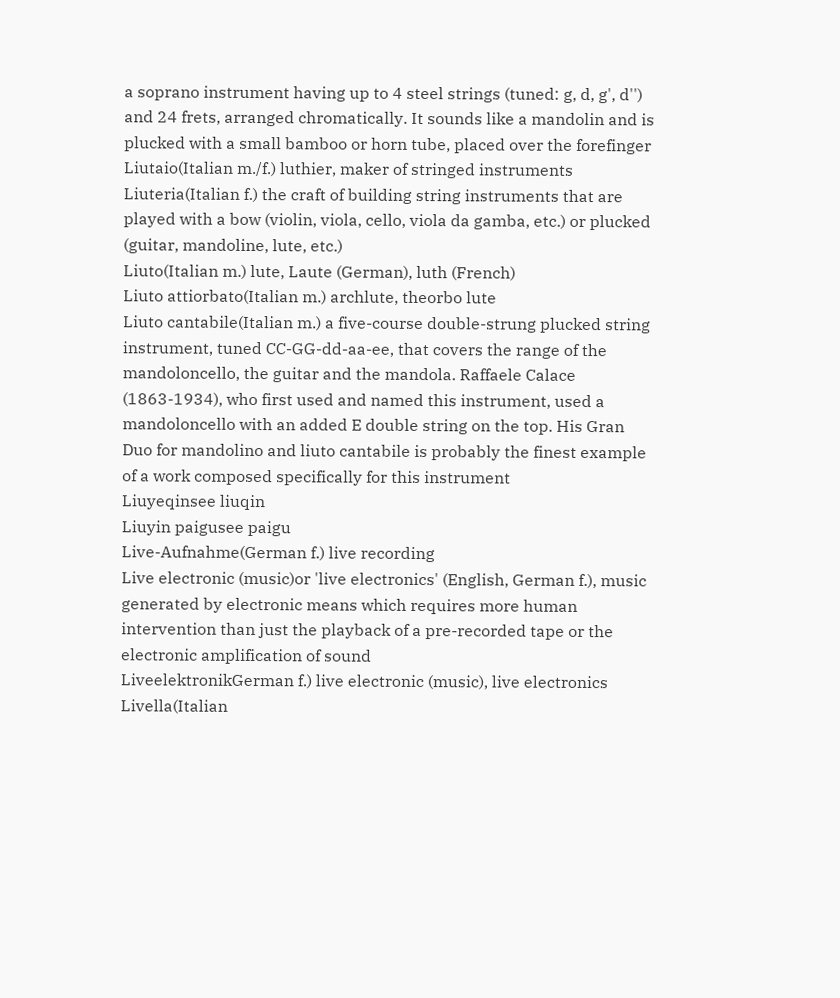a soprano instrument having up to 4 steel strings (tuned: g, d, g', d'') and 24 frets, arranged chromatically. It sounds like a mandolin and is plucked with a small bamboo or horn tube, placed over the forefinger
Liutaio(Italian m./f.) luthier, maker of stringed instruments
Liuteria(Italian f.) the craft of building string instruments that are played with a bow (violin, viola, cello, viola da gamba, etc.) or plucked (guitar, mandoline, lute, etc.)
Liuto(Italian m.) lute, Laute (German), luth (French)
Liuto attiorbato(Italian m.) archlute, theorbo lute
Liuto cantabile(Italian m.) a five-course double-strung plucked string instrument, tuned CC-GG-dd-aa-ee, that covers the range of the mandoloncello, the guitar and the mandola. Raffaele Calace (1863-1934), who first used and named this instrument, used a mandoloncello with an added E double string on the top. His Gran Duo for mandolino and liuto cantabile is probably the finest example of a work composed specifically for this instrument
Liuyeqinsee liuqin
Liuyin paigusee paigu
Live-Aufnahme(German f.) live recording
Live electronic (music)or 'live electronics' (English, German f.), music generated by electronic means which requires more human intervention than just the playback of a pre-recorded tape or the electronic amplification of sound
LiveelektronikGerman f.) live electronic (music), live electronics
Livella(Italian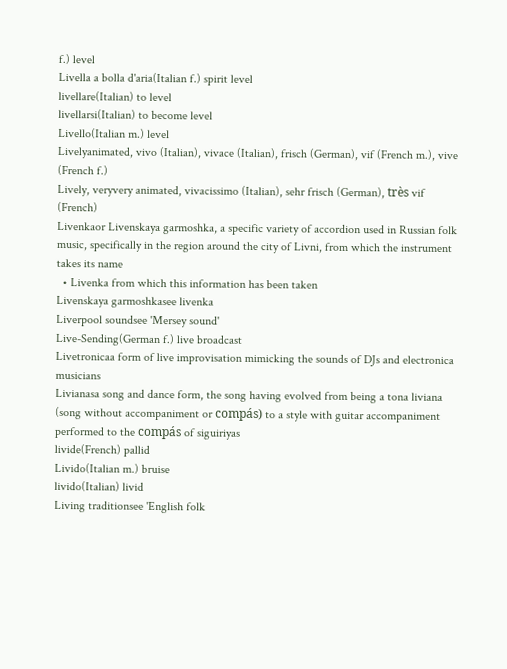f.) level
Livella a bolla d'aria(Italian f.) spirit level
livellare(Italian) to level
livellarsi(Italian) to become level
Livello(Italian m.) level
Livelyanimated, vivo (Italian), vivace (Italian), frisch (German), vif (French m.), vive (French f.)
Lively, veryvery animated, vivacissimo (Italian), sehr frisch (German), très vif (French)
Livenkaor Livenskaya garmoshka, a specific variety of accordion used in Russian folk music, specifically in the region around the city of Livni, from which the instrument takes its name
  • Livenka from which this information has been taken
Livenskaya garmoshkasee livenka
Liverpool soundsee 'Mersey sound'
Live-Sending(German f.) live broadcast
Livetronicaa form of live improvisation mimicking the sounds of DJs and electronica musicians
Livianasa song and dance form, the song having evolved from being a tona liviana (song without accompaniment or compás) to a style with guitar accompaniment performed to the compás of siguiriyas
livide(French) pallid
Livido(Italian m.) bruise
livido(Italian) livid
Living traditionsee 'English folk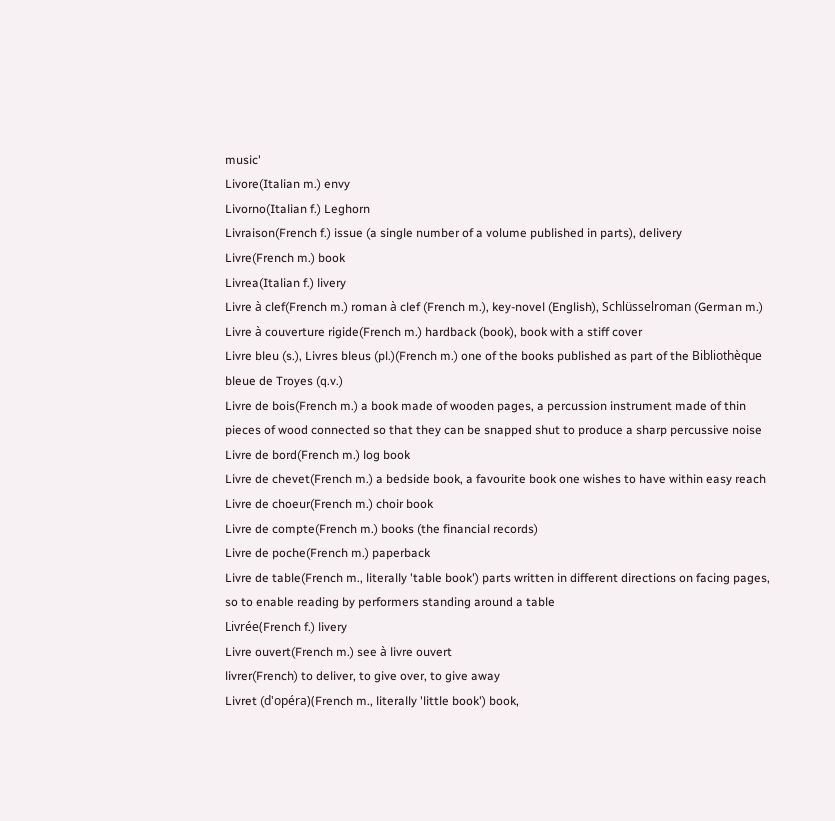music'
Livore(Italian m.) envy
Livorno(Italian f.) Leghorn
Livraison(French f.) issue (a single number of a volume published in parts), delivery
Livre(French m.) book
Livrea(Italian f.) livery
Livre à clef(French m.) roman à clef (French m.), key-novel (English), Schlüsselroman (German m.)
Livre à couverture rigide(French m.) hardback (book), book with a stiff cover
Livre bleu (s.), Livres bleus (pl.)(French m.) one of the books published as part of the Bibliothèque bleue de Troyes (q.v.)
Livre de bois(French m.) a book made of wooden pages, a percussion instrument made of thin pieces of wood connected so that they can be snapped shut to produce a sharp percussive noise
Livre de bord(French m.) log book
Livre de chevet(French m.) a bedside book, a favourite book one wishes to have within easy reach
Livre de choeur(French m.) choir book
Livre de compte(French m.) books (the financial records)
Livre de poche(French m.) paperback
Livre de table(French m., literally 'table book') parts written in different directions on facing pages, so to enable reading by performers standing around a table
Livrée(French f.) livery
Livre ouvert(French m.) see à livre ouvert
livrer(French) to deliver, to give over, to give away
Livret (d'opéra)(French m., literally 'little book') book,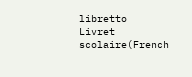libretto
Livret scolaire(French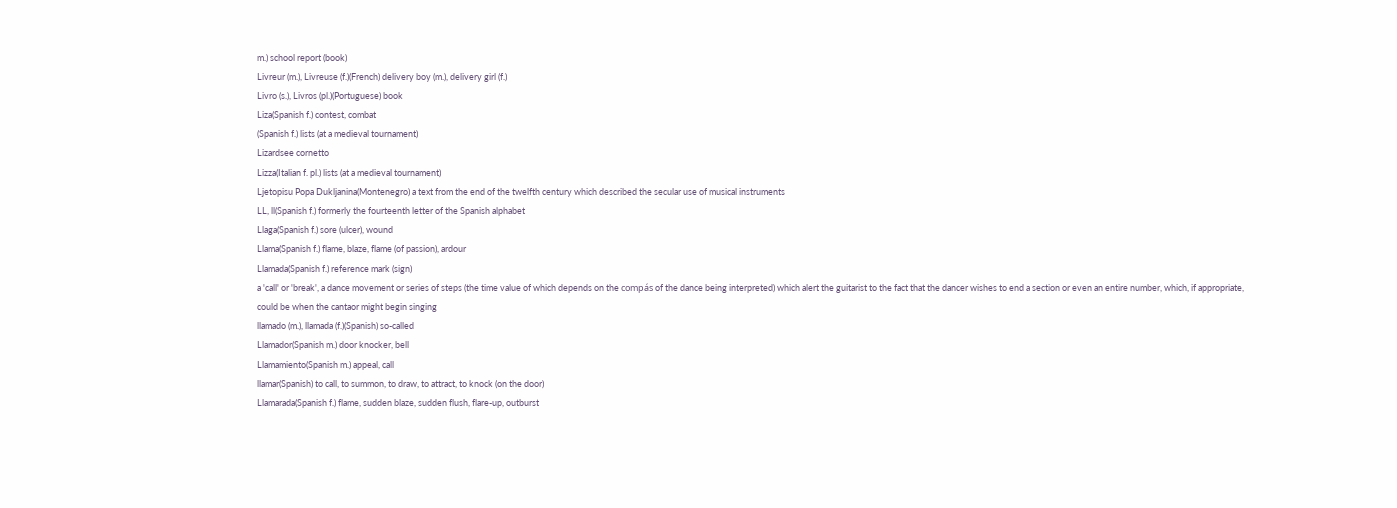m.) school report (book)
Livreur (m.), Livreuse (f.)(French) delivery boy (m.), delivery girl (f.)
Livro (s.), Livros (pl.)(Portuguese) book
Liza(Spanish f.) contest, combat
(Spanish f.) lists (at a medieval tournament)
Lizardsee cornetto
Lizza(Italian f. pl.) lists (at a medieval tournament)
Ljetopisu Popa Dukljanina(Montenegro) a text from the end of the twelfth century which described the secular use of musical instruments
LL, ll(Spanish f.) formerly the fourteenth letter of the Spanish alphabet
Llaga(Spanish f.) sore (ulcer), wound
Llama(Spanish f.) flame, blaze, flame (of passion), ardour
Llamada(Spanish f.) reference mark (sign)
a 'call' or 'break', a dance movement or series of steps (the time value of which depends on the compás of the dance being interpreted) which alert the guitarist to the fact that the dancer wishes to end a section or even an entire number, which, if appropriate, could be when the cantaor might begin singing
llamado (m.), llamada (f.)(Spanish) so-called
Llamador(Spanish m.) door knocker, bell
Llamamiento(Spanish m.) appeal, call
llamar(Spanish) to call, to summon, to draw, to attract, to knock (on the door)
Llamarada(Spanish f.) flame, sudden blaze, sudden flush, flare-up, outburst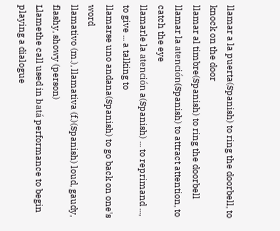llamar a la puerta(Spanish) to ring the doorbell, to knock on the door
llamar al timbre(Spanish) to ring the doorbell
llamar la atención(Spanish) to attract attention, to catch the eye
llamarle la atención a(Spanish) ... to reprimand ..., to give ... a talking to
llamarse uno andana(Spanish) to go back on one's word
llamativo (m.), llamativa (f.)(Spanish) loud, gaudy, flashy, showy (person)
Llamethe call used in batá performance to begin playing a dialogue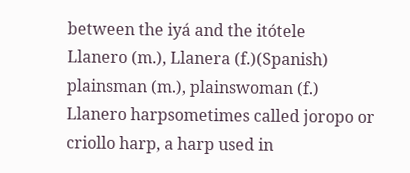between the iyá and the itótele
Llanero (m.), Llanera (f.)(Spanish) plainsman (m.), plainswoman (f.)
Llanero harpsometimes called joropo or criollo harp, a harp used in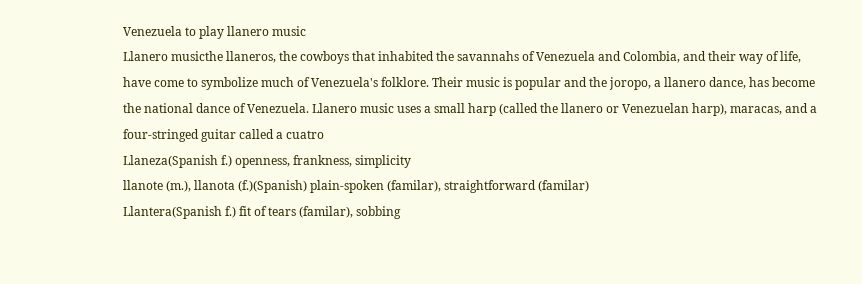Venezuela to play llanero music
Llanero musicthe llaneros, the cowboys that inhabited the savannahs of Venezuela and Colombia, and their way of life, have come to symbolize much of Venezuela's folklore. Their music is popular and the joropo, a llanero dance, has become the national dance of Venezuela. Llanero music uses a small harp (called the llanero or Venezuelan harp), maracas, and a four-stringed guitar called a cuatro
Llaneza(Spanish f.) openness, frankness, simplicity
llanote (m.), llanota (f.)(Spanish) plain-spoken (familar), straightforward (familar)
Llantera(Spanish f.) fit of tears (familar), sobbing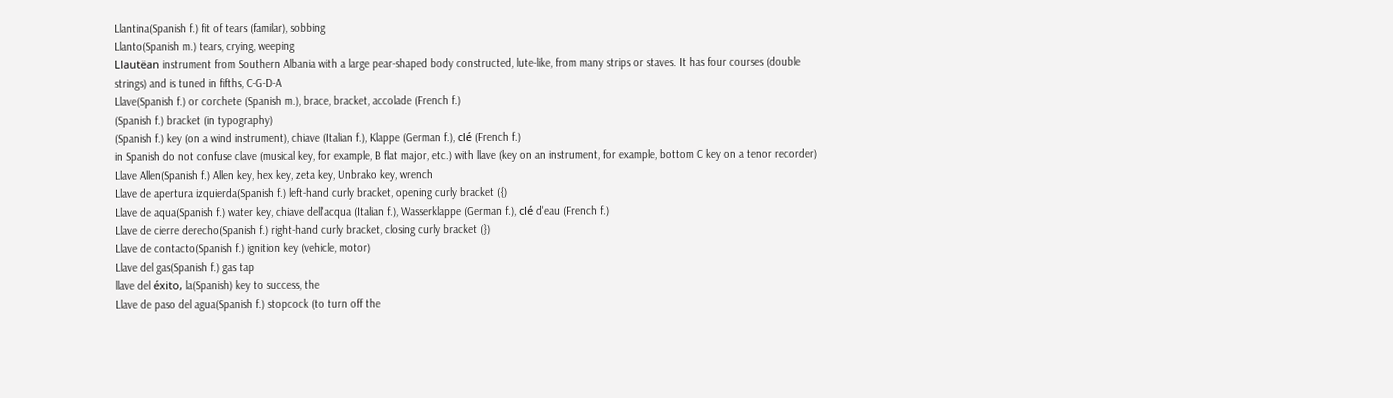Llantina(Spanish f.) fit of tears (familar), sobbing
Llanto(Spanish m.) tears, crying, weeping
Llautëan instrument from Southern Albania with a large pear-shaped body constructed, lute-like, from many strips or staves. It has four courses (double strings) and is tuned in fifths, C-G-D-A
Llave(Spanish f.) or corchete (Spanish m.), brace, bracket, accolade (French f.)
(Spanish f.) bracket (in typography)
(Spanish f.) key (on a wind instrument), chiave (Italian f.), Klappe (German f.), clé (French f.)
in Spanish do not confuse clave (musical key, for example, B flat major, etc.) with llave (key on an instrument, for example, bottom C key on a tenor recorder)
Llave Allen(Spanish f.) Allen key, hex key, zeta key, Unbrako key, wrench
Llave de apertura izquierda(Spanish f.) left-hand curly bracket, opening curly bracket ({)
Llave de aqua(Spanish f.) water key, chiave dell'acqua (Italian f.), Wasserklappe (German f.), clé d'eau (French f.)
Llave de cierre derecho(Spanish f.) right-hand curly bracket, closing curly bracket (})
Llave de contacto(Spanish f.) ignition key (vehicle, motor)
Llave del gas(Spanish f.) gas tap
llave del éxito, la(Spanish) key to success, the
Llave de paso del agua(Spanish f.) stopcock (to turn off the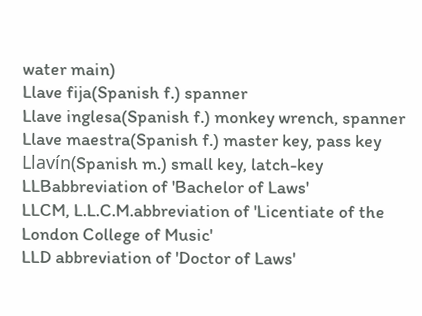water main)
Llave fija(Spanish f.) spanner
Llave inglesa(Spanish f.) monkey wrench, spanner
Llave maestra(Spanish f.) master key, pass key
Llavín(Spanish m.) small key, latch-key
LLBabbreviation of 'Bachelor of Laws'
LLCM, L.L.C.M.abbreviation of 'Licentiate of the London College of Music'
LLD abbreviation of 'Doctor of Laws'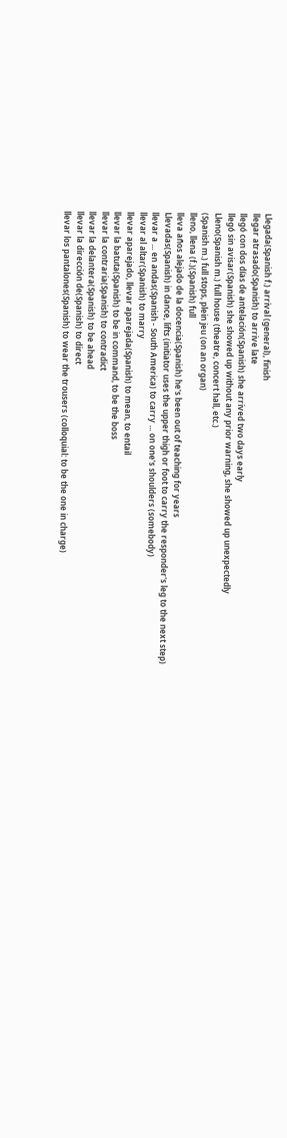Llegada(Spanish f.) arrival (general), finish
llegar atrasado(Spanish) to arrive late
llegó con dos días de antelación(Spanish) she arrived two days early
llegó sin avisar(Spanish) she showed up without any prior warning, she showed up unexpectedly
Lleno(Spanish m.) full house (theatre, concert hall, etc.)
(Spanish m.) full stops, plein jeu (on an organ)
lleno, llena (f.)(Spanish) full
lleva años alejado de la docencia(Spanish) he's been out of teaching for years
Llevadas(Spanish) in dance, lifts (initiator uses the upper thigh or foot to carry the responder's leg to the next step)
llevar a ... en andas(Spanish - South America) to carry ... on one's shoulders (somebody)
llevar al altar(Spanish) to marry
llevar aparejado, llevar aparejada(Spanish) to mean, to entail
llevar la batuta(Spanish) to be in command, to be the boss
llevar la contraria(Spanish) to contradict
llevar la delantera(Spanish) to be ahead
llevar la dirección de(Spanish) to direct
llevar los pantalones(Spanish) to wear the trousers (colloquial: to be the one in charge)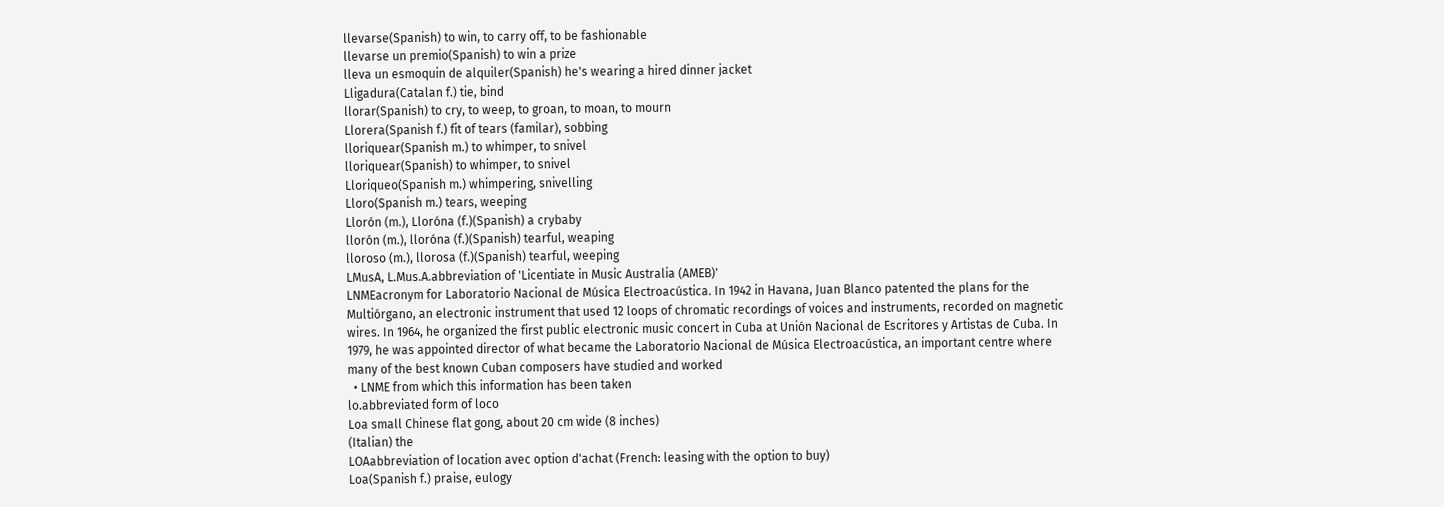llevarse(Spanish) to win, to carry off, to be fashionable
llevarse un premio(Spanish) to win a prize
lleva un esmoquin de alquiler(Spanish) he's wearing a hired dinner jacket
Lligadura(Catalan f.) tie, bind
llorar(Spanish) to cry, to weep, to groan, to moan, to mourn
Llorera(Spanish f.) fit of tears (familar), sobbing
lloriquear(Spanish m.) to whimper, to snivel
lloriquear(Spanish) to whimper, to snivel
Lloriqueo(Spanish m.) whimpering, snivelling
Lloro(Spanish m.) tears, weeping
Llorón (m.), Lloróna (f.)(Spanish) a crybaby
llorón (m.), lloróna (f.)(Spanish) tearful, weaping
lloroso (m.), llorosa (f.)(Spanish) tearful, weeping
LMusA, L.Mus.A.abbreviation of 'Licentiate in Music Australia (AMEB)'
LNMEacronym for Laboratorio Nacional de Música Electroacústica. In 1942 in Havana, Juan Blanco patented the plans for the Multiórgano, an electronic instrument that used 12 loops of chromatic recordings of voices and instruments, recorded on magnetic wires. In 1964, he organized the first public electronic music concert in Cuba at Unión Nacional de Escritores y Artistas de Cuba. In 1979, he was appointed director of what became the Laboratorio Nacional de Música Electroacústica, an important centre where many of the best known Cuban composers have studied and worked
  • LNME from which this information has been taken
lo.abbreviated form of loco
Loa small Chinese flat gong, about 20 cm wide (8 inches)
(Italian) the
LOAabbreviation of location avec option d'achat (French: leasing with the option to buy)
Loa(Spanish f.) praise, eulogy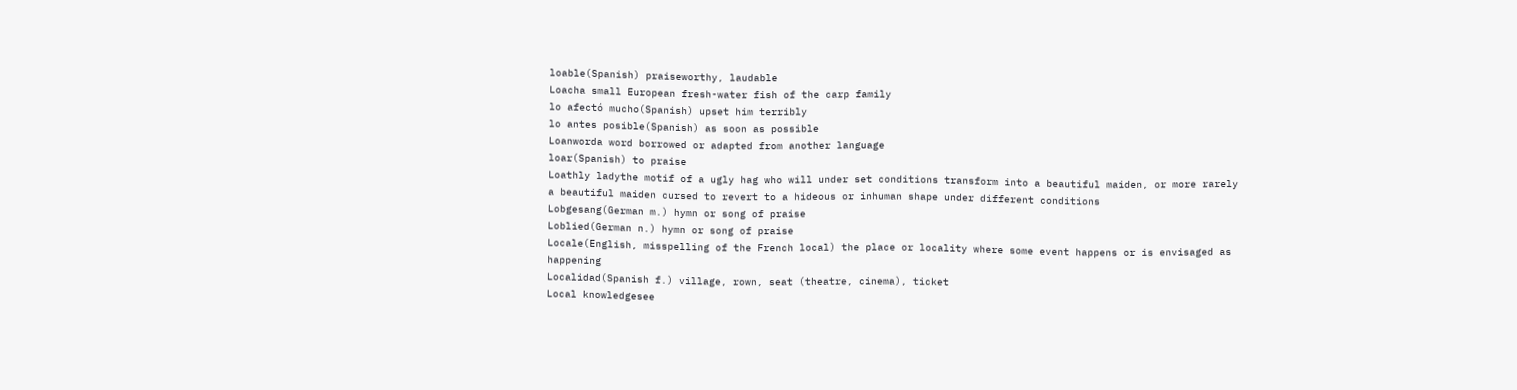loable(Spanish) praiseworthy, laudable
Loacha small European fresh-water fish of the carp family
lo afectó mucho(Spanish) upset him terribly
lo antes posible(Spanish) as soon as possible
Loanworda word borrowed or adapted from another language
loar(Spanish) to praise
Loathly ladythe motif of a ugly hag who will under set conditions transform into a beautiful maiden, or more rarely a beautiful maiden cursed to revert to a hideous or inhuman shape under different conditions
Lobgesang(German m.) hymn or song of praise
Loblied(German n.) hymn or song of praise
Locale(English, misspelling of the French local) the place or locality where some event happens or is envisaged as happening
Localidad(Spanish f.) village, rown, seat (theatre, cinema), ticket
Local knowledgesee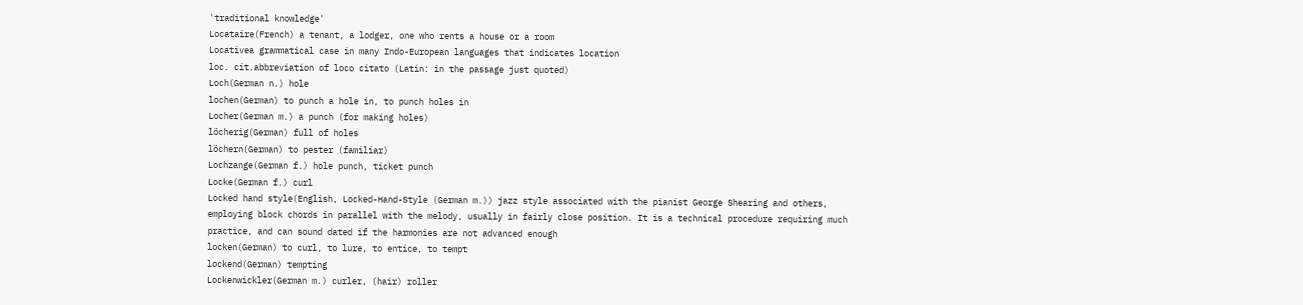'traditional knowledge'
Locataire(French) a tenant, a lodger, one who rents a house or a room
Locativea grammatical case in many Indo-European languages that indicates location
loc. cit.abbreviation of loco citato (Latin: in the passage just quoted)
Loch(German n.) hole
lochen(German) to punch a hole in, to punch holes in
Locher(German m.) a punch (for making holes)
löcherig(German) full of holes
löchern(German) to pester (familiar)
Lochzange(German f.) hole punch, ticket punch
Locke(German f.) curl
Locked hand style(English, Locked-Hand-Style (German m.)) jazz style associated with the pianist George Shearing and others, employing block chords in parallel with the melody, usually in fairly close position. It is a technical procedure requiring much practice, and can sound dated if the harmonies are not advanced enough
locken(German) to curl, to lure, to entice, to tempt
lockend(German) tempting
Lockenwickler(German m.) curler, (hair) roller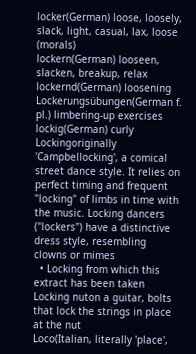locker(German) loose, loosely, slack, light, casual, lax, loose (morals)
lockern(German) looseen, slacken, breakup, relax
lockernd(German) loosening
Lockerungsübungen(German f. pl.) limbering-up exercises
lockig(German) curly
Lockingoriginally 'Campbellocking', a comical street dance style. It relies on perfect timing and frequent "locking" of limbs in time with the music. Locking dancers ("lockers") have a distinctive dress style, resembling clowns or mimes
  • Locking from which this extract has been taken
Locking nuton a guitar, bolts that lock the strings in place at the nut
Loco(Italian, literally 'place',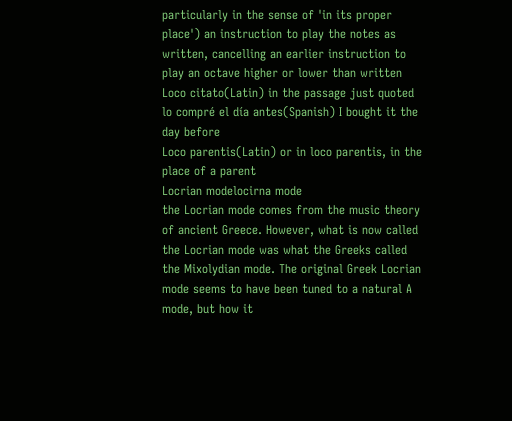particularly in the sense of 'in its proper place') an instruction to play the notes as written, cancelling an earlier instruction to play an octave higher or lower than written
Loco citato(Latin) in the passage just quoted
lo compré el día antes(Spanish) I bought it the day before
Loco parentis(Latin) or in loco parentis, in the place of a parent
Locrian modelocirna mode
the Locrian mode comes from the music theory of ancient Greece. However, what is now called the Locrian mode was what the Greeks called the Mixolydian mode. The original Greek Locrian mode seems to have been tuned to a natural A mode, but how it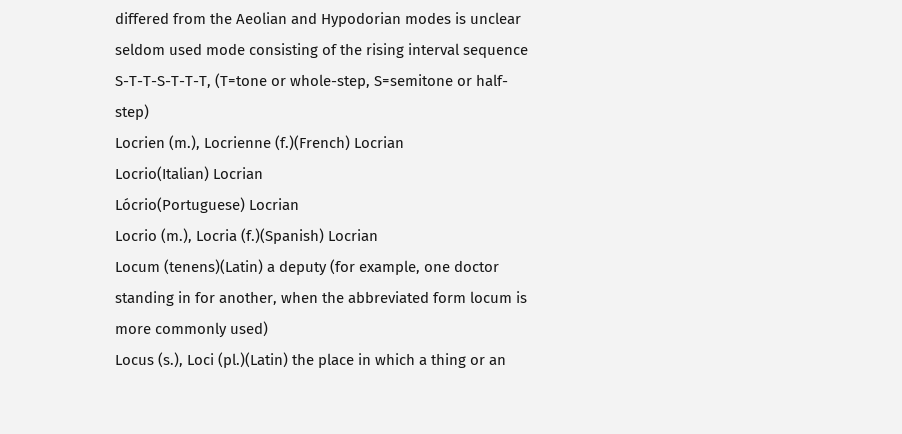differed from the Aeolian and Hypodorian modes is unclear
seldom used mode consisting of the rising interval sequence S-T-T-S-T-T-T, (T=tone or whole-step, S=semitone or half-step)
Locrien (m.), Locrienne (f.)(French) Locrian
Locrio(Italian) Locrian
Lócrio(Portuguese) Locrian
Locrio (m.), Locria (f.)(Spanish) Locrian
Locum (tenens)(Latin) a deputy (for example, one doctor standing in for another, when the abbreviated form locum is more commonly used)
Locus (s.), Loci (pl.)(Latin) the place in which a thing or an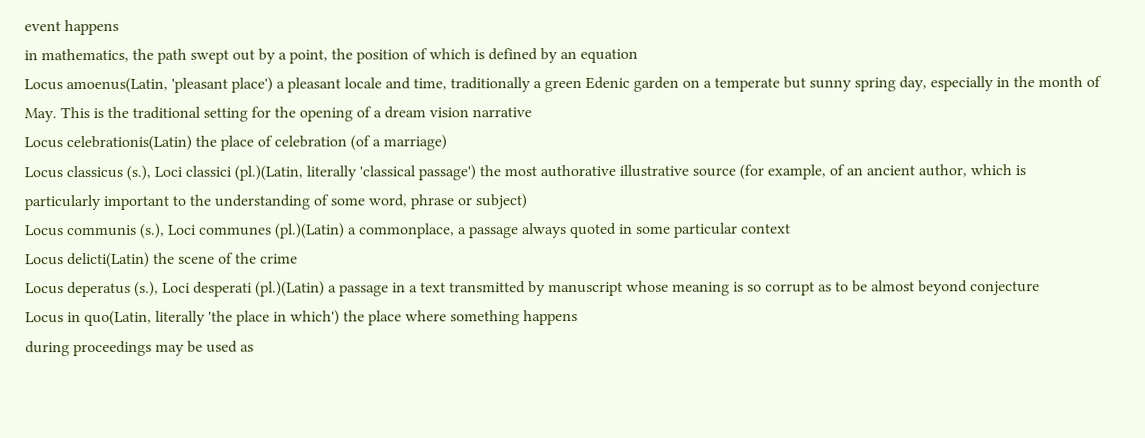event happens
in mathematics, the path swept out by a point, the position of which is defined by an equation
Locus amoenus(Latin, 'pleasant place') a pleasant locale and time, traditionally a green Edenic garden on a temperate but sunny spring day, especially in the month of May. This is the traditional setting for the opening of a dream vision narrative
Locus celebrationis(Latin) the place of celebration (of a marriage)
Locus classicus (s.), Loci classici (pl.)(Latin, literally 'classical passage') the most authorative illustrative source (for example, of an ancient author, which is particularly important to the understanding of some word, phrase or subject)
Locus communis (s.), Loci communes (pl.)(Latin) a commonplace, a passage always quoted in some particular context
Locus delicti(Latin) the scene of the crime
Locus deperatus (s.), Loci desperati (pl.)(Latin) a passage in a text transmitted by manuscript whose meaning is so corrupt as to be almost beyond conjecture
Locus in quo(Latin, literally 'the place in which') the place where something happens
during proceedings may be used as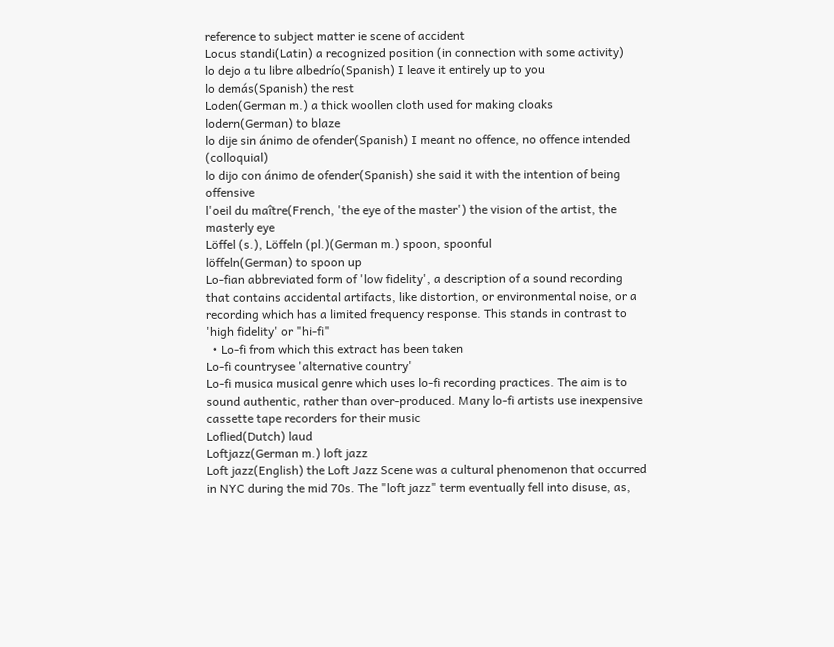reference to subject matter ie scene of accident
Locus standi(Latin) a recognized position (in connection with some activity)
lo dejo a tu libre albedrío(Spanish) I leave it entirely up to you
lo demás(Spanish) the rest
Loden(German m.) a thick woollen cloth used for making cloaks
lodern(German) to blaze
lo dije sin ánimo de ofender(Spanish) I meant no offence, no offence intended (colloquial)
lo dijo con ánimo de ofender(Spanish) she said it with the intention of being offensive
l'oeil du maître(French, 'the eye of the master') the vision of the artist, the masterly eye
Löffel (s.), Löffeln (pl.)(German m.) spoon, spoonful
löffeln(German) to spoon up
Lo-fian abbreviated form of 'low fidelity', a description of a sound recording that contains accidental artifacts, like distortion, or environmental noise, or a recording which has a limited frequency response. This stands in contrast to 'high fidelity' or "hi-fi"
  • Lo-fi from which this extract has been taken
Lo-fi countrysee 'alternative country'
Lo-fi musica musical genre which uses lo-fi recording practices. The aim is to sound authentic, rather than over-produced. Many lo-fi artists use inexpensive cassette tape recorders for their music
Loflied(Dutch) laud
Loftjazz(German m.) loft jazz
Loft jazz(English) the Loft Jazz Scene was a cultural phenomenon that occurred in NYC during the mid 70s. The "loft jazz" term eventually fell into disuse, as,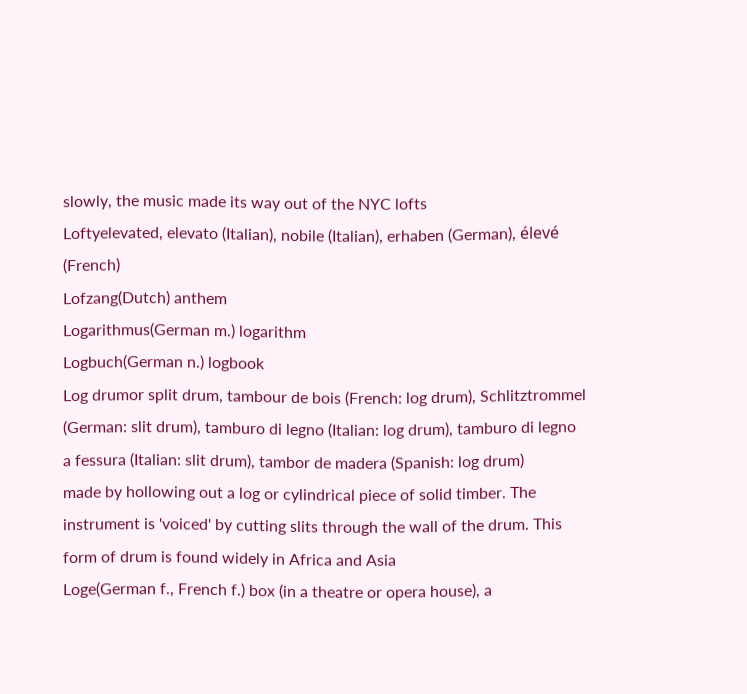slowly, the music made its way out of the NYC lofts
Loftyelevated, elevato (Italian), nobile (Italian), erhaben (German), élevé (French)
Lofzang(Dutch) anthem
Logarithmus(German m.) logarithm
Logbuch(German n.) logbook
Log drumor split drum, tambour de bois (French: log drum), Schlitztrommel (German: slit drum), tamburo di legno (Italian: log drum), tamburo di legno a fessura (Italian: slit drum), tambor de madera (Spanish: log drum)
made by hollowing out a log or cylindrical piece of solid timber. The instrument is 'voiced' by cutting slits through the wall of the drum. This form of drum is found widely in Africa and Asia
Loge(German f., French f.) box (in a theatre or opera house), a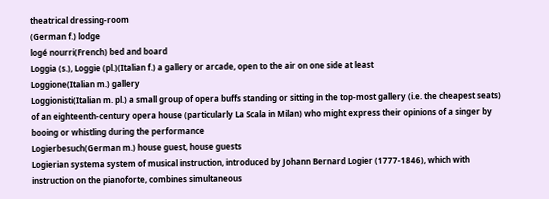theatrical dressing-room
(German f.) lodge
logé nourri(French) bed and board
Loggia (s.), Loggie (pl.)(Italian f.) a gallery or arcade, open to the air on one side at least
Loggione(Italian m.) gallery
Loggionisti(Italian m. pl.) a small group of opera buffs standing or sitting in the top-most gallery (i.e. the cheapest seats) of an eighteenth-century opera house (particularly La Scala in Milan) who might express their opinions of a singer by booing or whistling during the performance
Logierbesuch(German m.) house guest, house guests
Logierian systema system of musical instruction, introduced by Johann Bernard Logier (1777-1846), which with instruction on the pianoforte, combines simultaneous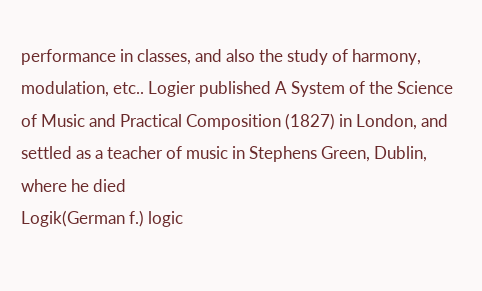performance in classes, and also the study of harmony, modulation, etc.. Logier published A System of the Science of Music and Practical Composition (1827) in London, and settled as a teacher of music in Stephens Green, Dublin, where he died
Logik(German f.) logic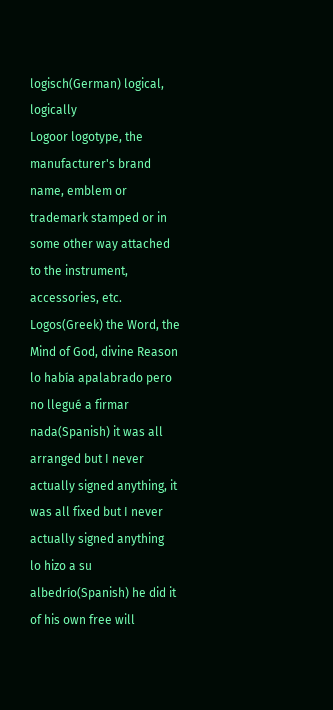logisch(German) logical, logically
Logoor logotype, the manufacturer's brand name, emblem or trademark stamped or in some other way attached to the instrument, accessories, etc.
Logos(Greek) the Word, the Mind of God, divine Reason
lo había apalabrado pero no llegué a firmar nada(Spanish) it was all arranged but I never actually signed anything, it was all fixed but I never actually signed anything
lo hizo a su albedrío(Spanish) he did it of his own free will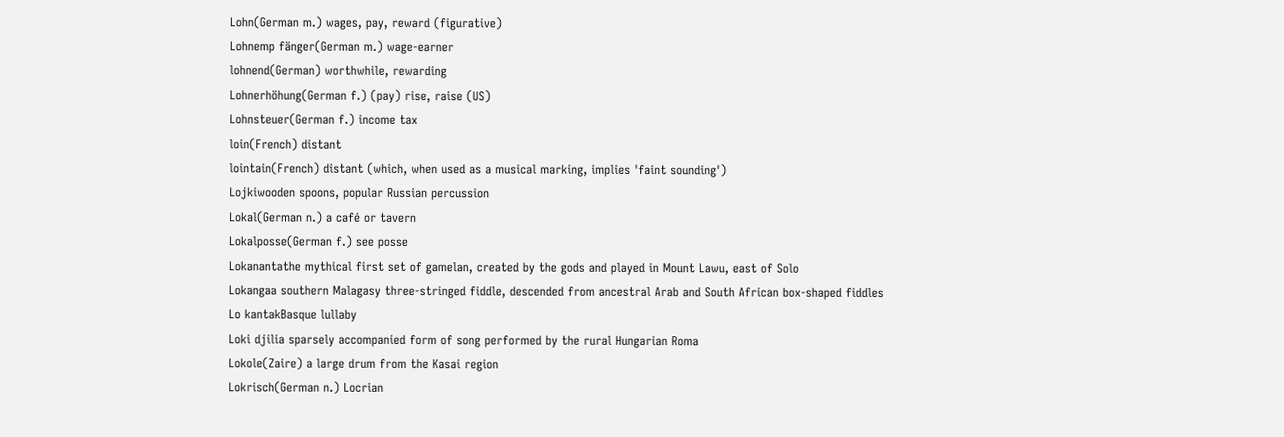Lohn(German m.) wages, pay, reward (figurative)
Lohnemp fänger(German m.) wage-earner
lohnend(German) worthwhile, rewarding
Lohnerhöhung(German f.) (pay) rise, raise (US)
Lohnsteuer(German f.) income tax
loin(French) distant
lointain(French) distant (which, when used as a musical marking, implies 'faint sounding')
Lojkiwooden spoons, popular Russian percussion
Lokal(German n.) a café or tavern
Lokalposse(German f.) see posse
Lokanantathe mythical first set of gamelan, created by the gods and played in Mount Lawu, east of Solo
Lokangaa southern Malagasy three-stringed fiddle, descended from ancestral Arab and South African box-shaped fiddles
Lo kantakBasque lullaby
Loki djilia sparsely accompanied form of song performed by the rural Hungarian Roma
Lokole(Zaire) a large drum from the Kasai region
Lokrisch(German n.) Locrian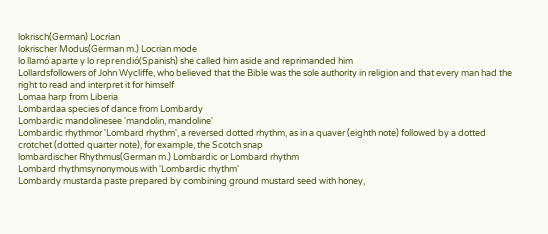lokrisch(German) Locrian
lokrischer Modus(German m.) Locrian mode
lo llamó aparte y lo reprendió(Spanish) she called him aside and reprimanded him
Lollardsfollowers of John Wycliffe, who believed that the Bible was the sole authority in religion and that every man had the right to read and interpret it for himself
Lomaa harp from Liberia
Lombardaa species of dance from Lombardy
Lombardic mandolinesee 'mandolin, mandoline'
Lombardic rhythmor 'Lombard rhythm', a reversed dotted rhythm, as in a quaver (eighth note) followed by a dotted crotchet (dotted quarter note), for example, the Scotch snap
lombardischer Rhythmus(German m.) Lombardic or Lombard rhythm
Lombard rhythmsynonymous with 'Lombardic rhythm'
Lombardy mustarda paste prepared by combining ground mustard seed with honey,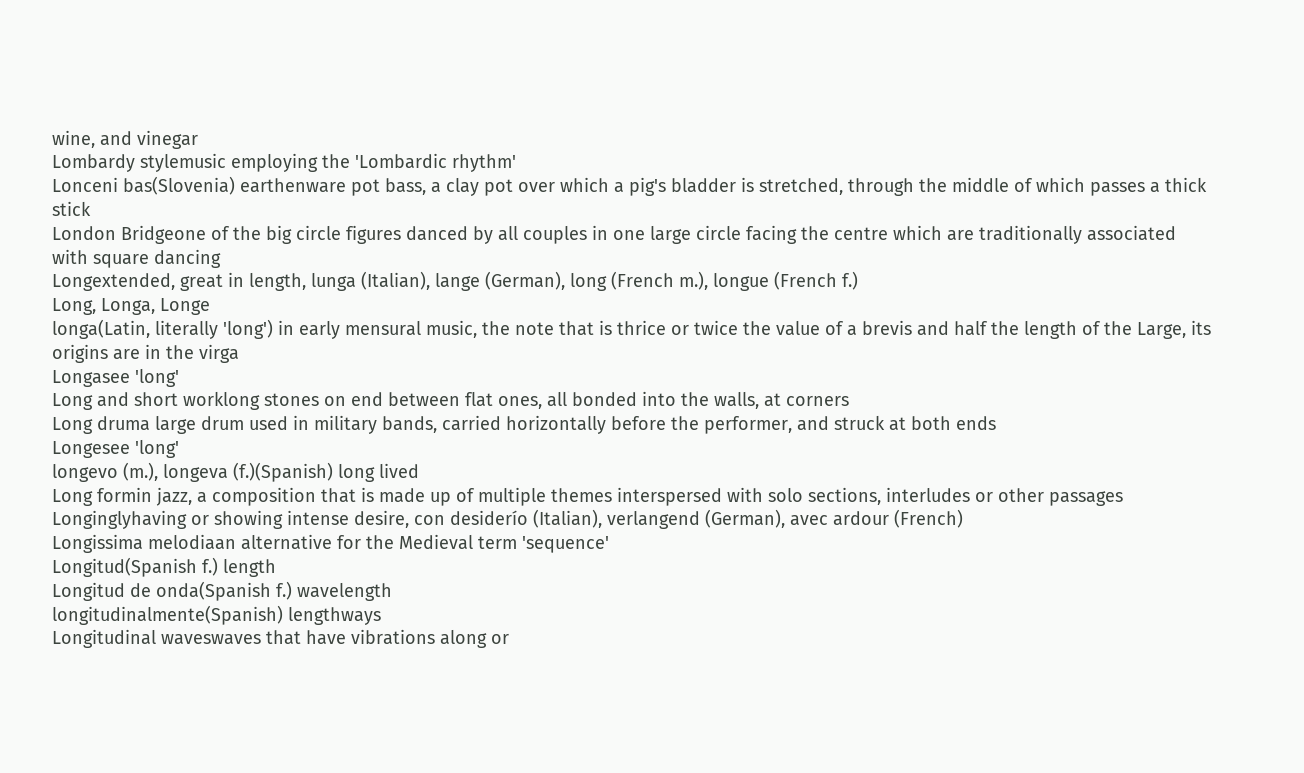wine, and vinegar
Lombardy stylemusic employing the 'Lombardic rhythm'
Lonceni bas(Slovenia) earthenware pot bass, a clay pot over which a pig's bladder is stretched, through the middle of which passes a thick stick
London Bridgeone of the big circle figures danced by all couples in one large circle facing the centre which are traditionally associated with square dancing
Longextended, great in length, lunga (Italian), lange (German), long (French m.), longue (French f.)
Long, Longa, Longe
longa(Latin, literally 'long') in early mensural music, the note that is thrice or twice the value of a brevis and half the length of the Large, its origins are in the virga
Longasee 'long'
Long and short worklong stones on end between flat ones, all bonded into the walls, at corners
Long druma large drum used in military bands, carried horizontally before the performer, and struck at both ends
Longesee 'long'
longevo (m.), longeva (f.)(Spanish) long lived
Long formin jazz, a composition that is made up of multiple themes interspersed with solo sections, interludes or other passages
Longinglyhaving or showing intense desire, con desiderío (Italian), verlangend (German), avec ardour (French)
Longissima melodiaan alternative for the Medieval term 'sequence'
Longitud(Spanish f.) length
Longitud de onda(Spanish f.) wavelength
longitudinalmente(Spanish) lengthways
Longitudinal waveswaves that have vibrations along or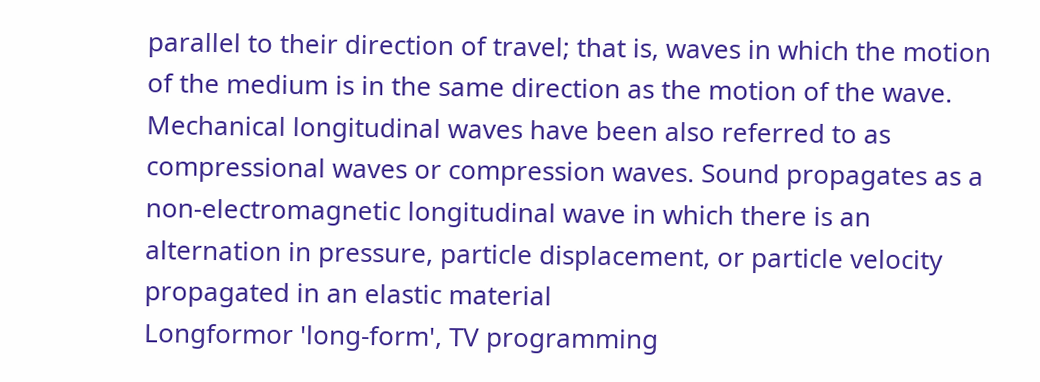parallel to their direction of travel; that is, waves in which the motion of the medium is in the same direction as the motion of the wave. Mechanical longitudinal waves have been also referred to as compressional waves or compression waves. Sound propagates as a non-electromagnetic longitudinal wave in which there is an alternation in pressure, particle displacement, or particle velocity propagated in an elastic material
Longformor 'long-form', TV programming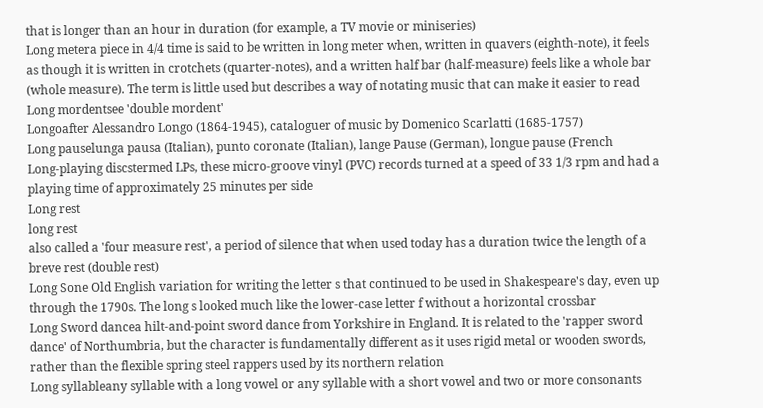that is longer than an hour in duration (for example, a TV movie or miniseries)
Long metera piece in 4/4 time is said to be written in long meter when, written in quavers (eighth-note), it feels as though it is written in crotchets (quarter-notes), and a written half bar (half-measure) feels like a whole bar (whole measure). The term is little used but describes a way of notating music that can make it easier to read
Long mordentsee 'double mordent'
Longoafter Alessandro Longo (1864-1945), cataloguer of music by Domenico Scarlatti (1685-1757)
Long pauselunga pausa (Italian), punto coronate (Italian), lange Pause (German), longue pause (French
Long-playing discstermed LPs, these micro-groove vinyl (PVC) records turned at a speed of 33 1/3 rpm and had a playing time of approximately 25 minutes per side
Long rest
long rest
also called a 'four measure rest', a period of silence that when used today has a duration twice the length of a breve rest (double rest)
Long Sone Old English variation for writing the letter s that continued to be used in Shakespeare's day, even up through the 1790s. The long s looked much like the lower-case letter f without a horizontal crossbar
Long Sword dancea hilt-and-point sword dance from Yorkshire in England. It is related to the 'rapper sword dance' of Northumbria, but the character is fundamentally different as it uses rigid metal or wooden swords, rather than the flexible spring steel rappers used by its northern relation
Long syllableany syllable with a long vowel or any syllable with a short vowel and two or more consonants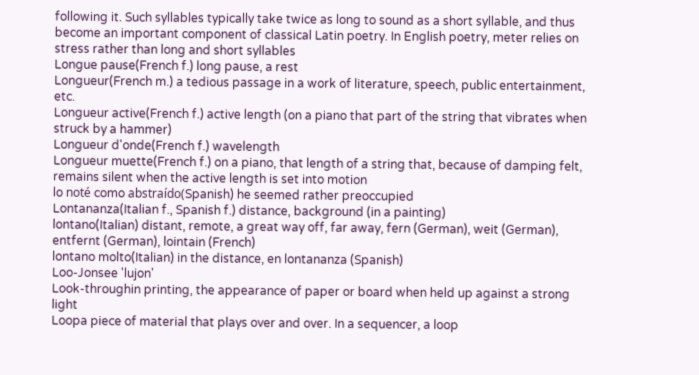following it. Such syllables typically take twice as long to sound as a short syllable, and thus become an important component of classical Latin poetry. In English poetry, meter relies on stress rather than long and short syllables
Longue pause(French f.) long pause, a rest
Longueur(French m.) a tedious passage in a work of literature, speech, public entertainment, etc.
Longueur active(French f.) active length (on a piano that part of the string that vibrates when struck by a hammer)
Longueur d'onde(French f.) wavelength
Longueur muette(French f.) on a piano, that length of a string that, because of damping felt, remains silent when the active length is set into motion
lo noté como abstraído(Spanish) he seemed rather preoccupied
Lontananza(Italian f., Spanish f.) distance, background (in a painting)
lontano(Italian) distant, remote, a great way off, far away, fern (German), weit (German), entfernt (German), lointain (French)
lontano molto(Italian) in the distance, en lontananza (Spanish)
Loo-Jonsee 'lujon'
Look-throughin printing, the appearance of paper or board when held up against a strong light
Loopa piece of material that plays over and over. In a sequencer, a loop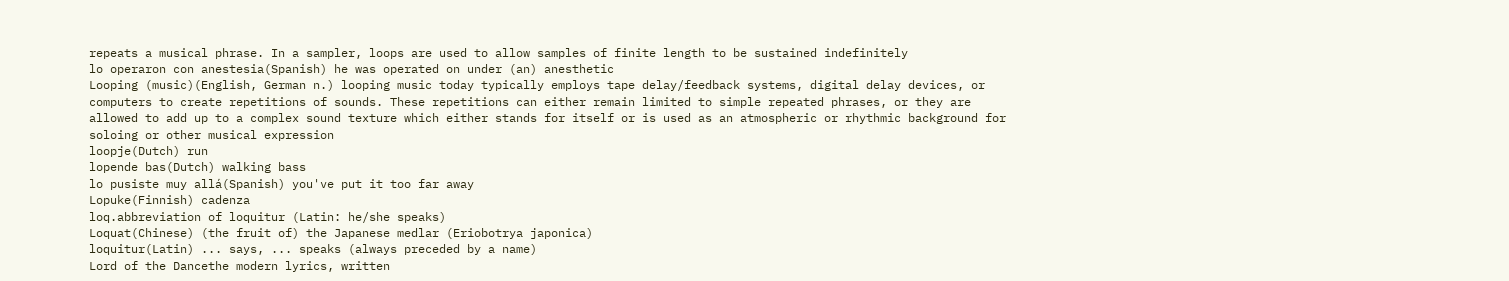repeats a musical phrase. In a sampler, loops are used to allow samples of finite length to be sustained indefinitely
lo operaron con anestesia(Spanish) he was operated on under (an) anesthetic
Looping (music)(English, German n.) looping music today typically employs tape delay/feedback systems, digital delay devices, or computers to create repetitions of sounds. These repetitions can either remain limited to simple repeated phrases, or they are allowed to add up to a complex sound texture which either stands for itself or is used as an atmospheric or rhythmic background for soloing or other musical expression
loopje(Dutch) run
lopende bas(Dutch) walking bass
lo pusiste muy allá(Spanish) you've put it too far away
Lopuke(Finnish) cadenza
loq.abbreviation of loquitur (Latin: he/she speaks)
Loquat(Chinese) (the fruit of) the Japanese medlar (Eriobotrya japonica)
loquitur(Latin) ... says, ... speaks (always preceded by a name)
Lord of the Dancethe modern lyrics, written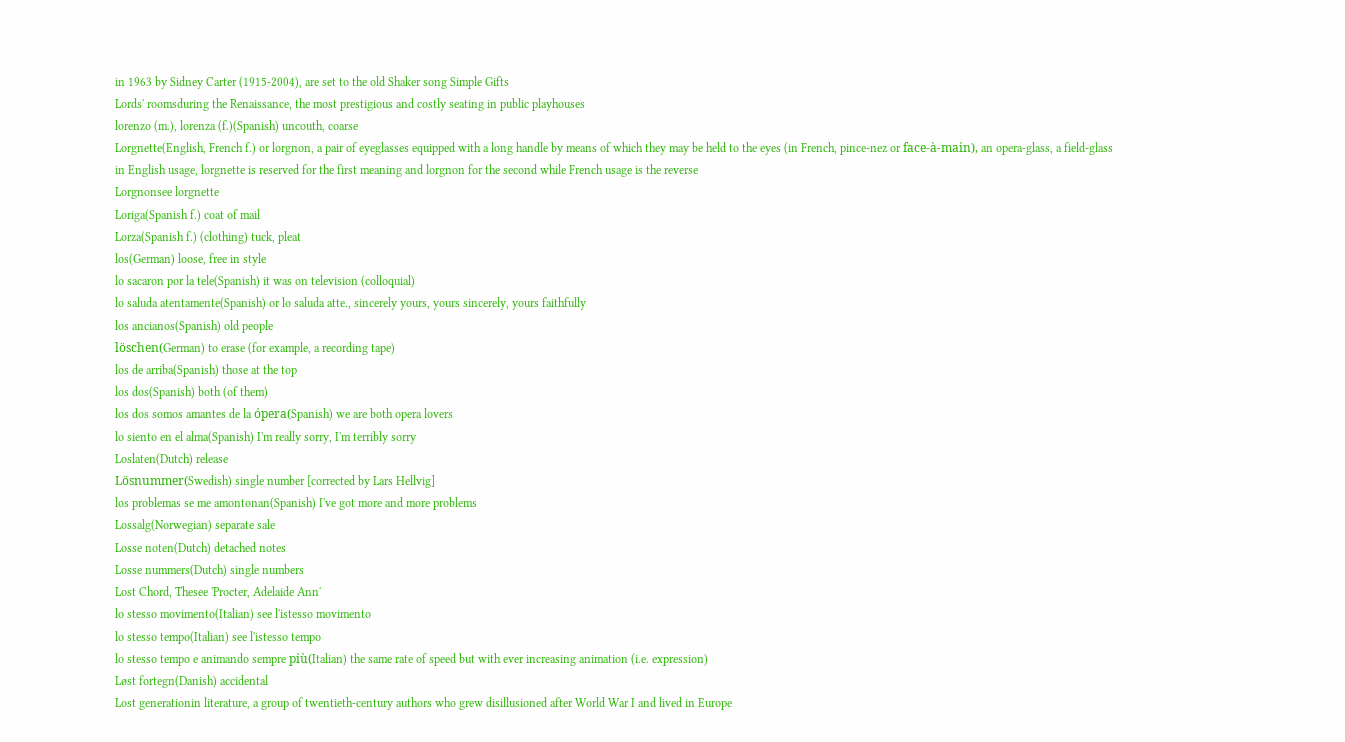in 1963 by Sidney Carter (1915-2004), are set to the old Shaker song Simple Gifts
Lords' roomsduring the Renaissance, the most prestigious and costly seating in public playhouses
lorenzo (m.), lorenza (f.)(Spanish) uncouth, coarse
Lorgnette(English, French f.) or lorgnon, a pair of eyeglasses equipped with a long handle by means of which they may be held to the eyes (in French, pince-nez or face-à-main), an opera-glass, a field-glass
in English usage, lorgnette is reserved for the first meaning and lorgnon for the second while French usage is the reverse
Lorgnonsee lorgnette
Loriga(Spanish f.) coat of mail
Lorza(Spanish f.) (clothing) tuck, pleat
los(German) loose, free in style
lo sacaron por la tele(Spanish) it was on television (colloquial)
lo saluda atentamente(Spanish) or lo saluda atte., sincerely yours, yours sincerely, yours faithfully
los ancianos(Spanish) old people
löschen(German) to erase (for example, a recording tape)
los de arriba(Spanish) those at the top
los dos(Spanish) both (of them)
los dos somos amantes de la ópera(Spanish) we are both opera lovers
lo siento en el alma(Spanish) I'm really sorry, I'm terribly sorry
Loslaten(Dutch) release
Lösnummer(Swedish) single number [corrected by Lars Hellvig]
los problemas se me amontonan(Spanish) I've got more and more problems
Lossalg(Norwegian) separate sale
Losse noten(Dutch) detached notes
Losse nummers(Dutch) single numbers
Lost Chord, Thesee 'Procter, Adelaide Ann'
lo stesso movimento(Italian) see l'istesso movimento
lo stesso tempo(Italian) see l'istesso tempo
lo stesso tempo e animando sempre più(Italian) the same rate of speed but with ever increasing animation (i.e. expression)
Løst fortegn(Danish) accidental
Lost generationin literature, a group of twentieth-century authors who grew disillusioned after World War I and lived in Europe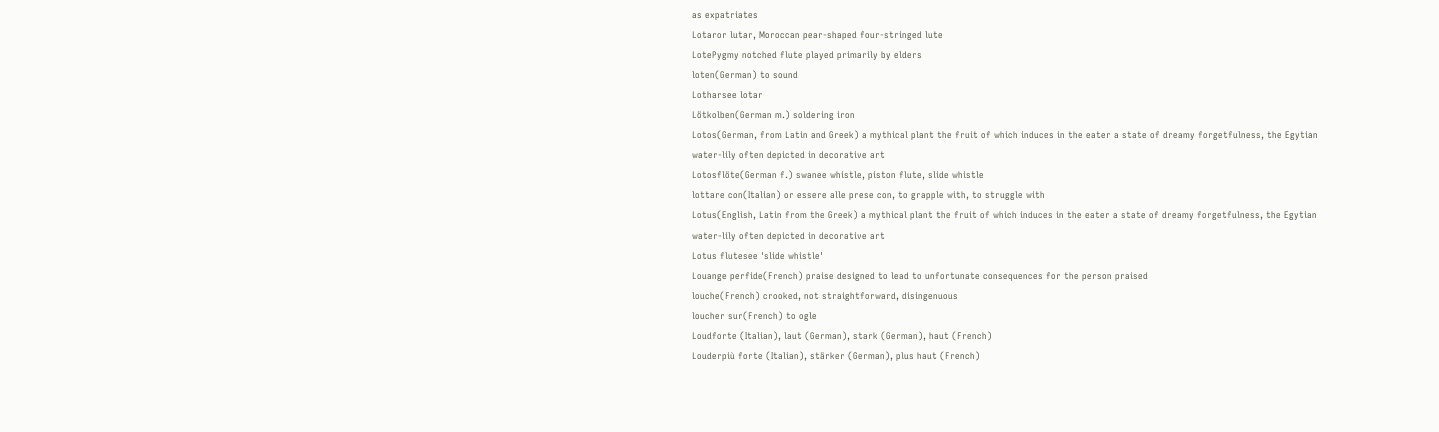as expatriates
Lotaror lutar, Moroccan pear-shaped four-stringed lute
LotePygmy notched flute played primarily by elders
loten(German) to sound
Lotharsee lotar
Lötkolben(German m.) soldering iron
Lotos(German, from Latin and Greek) a mythical plant the fruit of which induces in the eater a state of dreamy forgetfulness, the Egytian water-lily often depicted in decorative art
Lotosflöte(German f.) swanee whistle, piston flute, slide whistle
lottare con(Italian) or essere alle prese con, to grapple with, to struggle with
Lotus(English, Latin from the Greek) a mythical plant the fruit of which induces in the eater a state of dreamy forgetfulness, the Egytian water-lily often depicted in decorative art
Lotus flutesee 'slide whistle'
Louange perfide(French) praise designed to lead to unfortunate consequences for the person praised
louche(French) crooked, not straightforward, disingenuous
loucher sur(French) to ogle
Loudforte (Italian), laut (German), stark (German), haut (French)
Louderpiù forte (Italian), stärker (German), plus haut (French)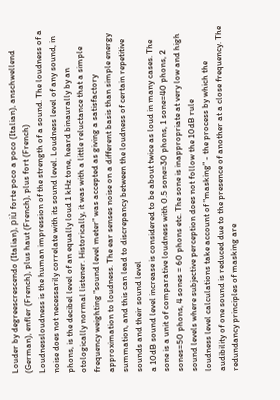Louder by degreescrescendo (Italian), più forte poco a poco (Italian), anschwellend (German), enfler (French), plus haut (French), plus fort (French)
Loudnessloudness is the human impression of the strength of a sound. The loudness of a noise does not necessarily correlate with its sound level. Loudness level of any sound, in phons, is the decibel level of an equally loud 1 kHz tone, heard binaurally by an otologically normal listener. Historically, it was with a little reluctance that a simple frequency weighting "sound level meter" was accepted as giving a satisfactory approximation to loudness. The ear senses noise on a different basis than simple energy summation, and this can lead to discrepancy between the loudness of certain repetitive sounds and their sound level
a 10dB sound level increase is considered to be about twice as loud in many cases. The sone is a unit of comparative loudness with 0.5 sone=30 phons, 1 sone=40 phons, 2 sones=50 phons, 4 sones = 60 phons etc. The sone is inappropriate at very low and high sound levels where subjective perception does not follow the 10dB rule
loudness level calculations take account of "masking" - the process by which the audibility of one sound is reduced due to the presence of another at a close frequency. The redundancy principles of masking are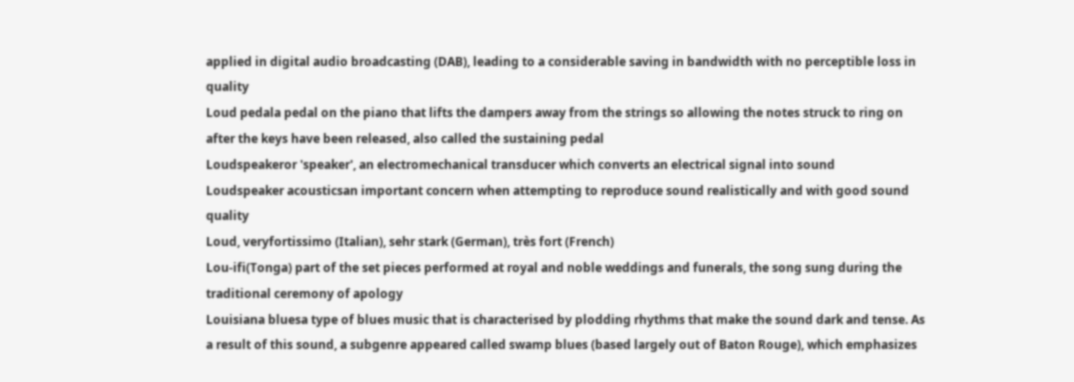applied in digital audio broadcasting (DAB), leading to a considerable saving in bandwidth with no perceptible loss in quality
Loud pedala pedal on the piano that lifts the dampers away from the strings so allowing the notes struck to ring on after the keys have been released, also called the sustaining pedal
Loudspeakeror 'speaker', an electromechanical transducer which converts an electrical signal into sound
Loudspeaker acousticsan important concern when attempting to reproduce sound realistically and with good sound quality
Loud, veryfortissimo (Italian), sehr stark (German), très fort (French)
Lou-ifi(Tonga) part of the set pieces performed at royal and noble weddings and funerals, the song sung during the traditional ceremony of apology
Louisiana bluesa type of blues music that is characterised by plodding rhythms that make the sound dark and tense. As a result of this sound, a subgenre appeared called swamp blues (based largely out of Baton Rouge), which emphasizes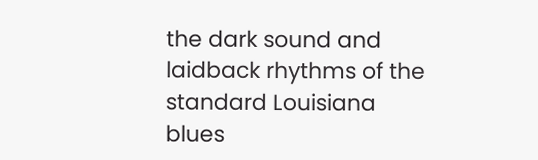the dark sound and laidback rhythms of the standard Louisiana blues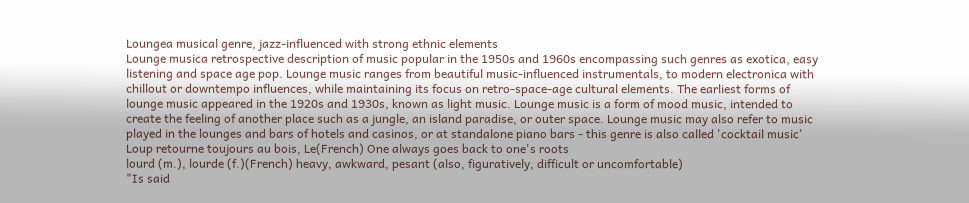Loungea musical genre, jazz-influenced with strong ethnic elements
Lounge musica retrospective description of music popular in the 1950s and 1960s encompassing such genres as exotica, easy listening and space age pop. Lounge music ranges from beautiful music-influenced instrumentals, to modern electronica with chillout or downtempo influences, while maintaining its focus on retro-space-age cultural elements. The earliest forms of lounge music appeared in the 1920s and 1930s, known as light music. Lounge music is a form of mood music, intended to create the feeling of another place such as a jungle, an island paradise, or outer space. Lounge music may also refer to music played in the lounges and bars of hotels and casinos, or at standalone piano bars - this genre is also called 'cocktail music'
Loup retourne toujours au bois, Le(French) One always goes back to one's roots
lourd (m.), lourde (f.)(French) heavy, awkward, pesant (also, figuratively, difficult or uncomfortable)
"Is said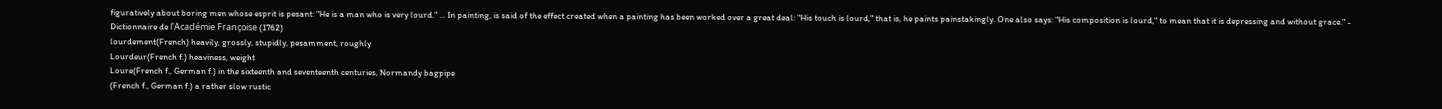figuratively about boring men whose esprit is pesant: "He is a man who is very lourd." ... In painting, is said of the effect created when a painting has been worked over a great deal: "His touch is lourd," that is, he paints painstakingly. One also says: "His composition is lourd," to mean that it is depressing and without grace." - Dictionnaire de l'Académie Françoise (1762)
lourdement(French) heavily, grossly, stupidly, pesamment, roughly
Lourdeur(French f.) heaviness, weight
Loure(French f., German f.) in the sixteenth and seventeenth centuries, Normandy bagpipe
(French f., German f.) a rather slow rustic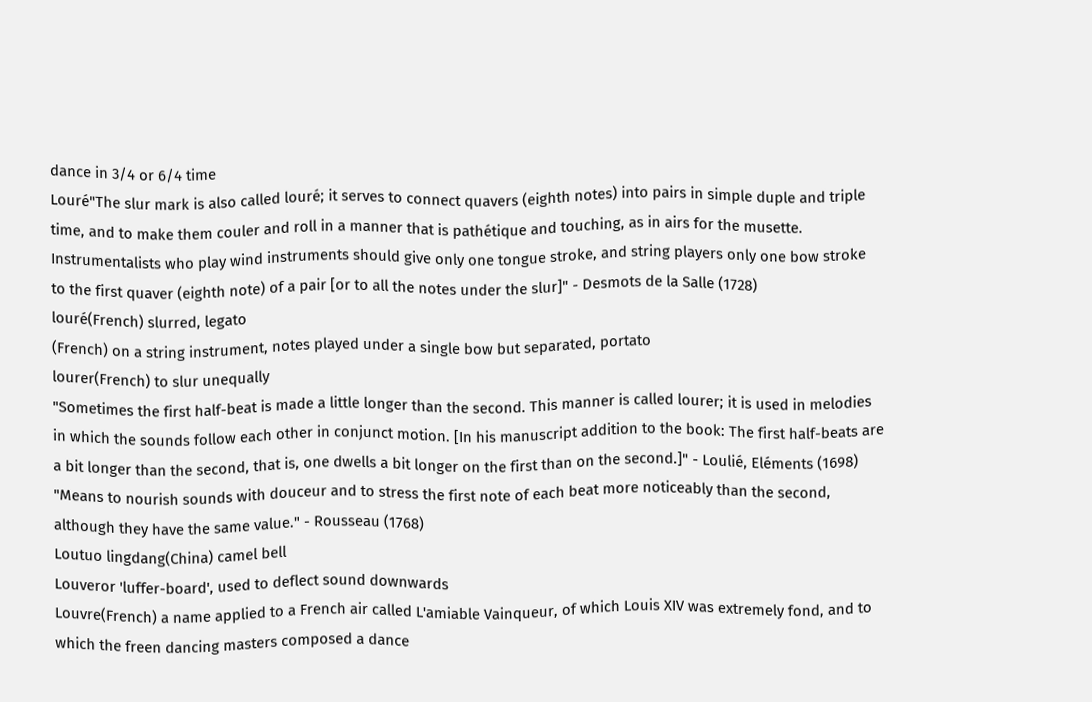dance in 3/4 or 6/4 time
Louré"The slur mark is also called louré; it serves to connect quavers (eighth notes) into pairs in simple duple and triple time, and to make them couler and roll in a manner that is pathétique and touching, as in airs for the musette. Instrumentalists who play wind instruments should give only one tongue stroke, and string players only one bow stroke to the first quaver (eighth note) of a pair [or to all the notes under the slur]" - Desmots de la Salle (1728)
louré(French) slurred, legato
(French) on a string instrument, notes played under a single bow but separated, portato
lourer(French) to slur unequally
"Sometimes the first half-beat is made a little longer than the second. This manner is called lourer; it is used in melodies in which the sounds follow each other in conjunct motion. [In his manuscript addition to the book: The first half-beats are a bit longer than the second, that is, one dwells a bit longer on the first than on the second.]" - Loulié, Eléments (1698)
"Means to nourish sounds with douceur and to stress the first note of each beat more noticeably than the second, although they have the same value." - Rousseau (1768)
Loutuo lingdang(China) camel bell
Louveror 'luffer-board', used to deflect sound downwards
Louvre(French) a name applied to a French air called L'amiable Vainqueur, of which Louis XIV was extremely fond, and to which the freen dancing masters composed a dance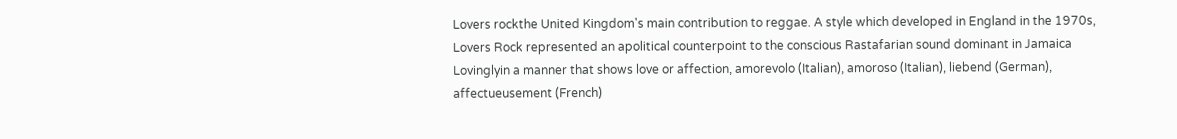Lovers rockthe United Kingdom's main contribution to reggae. A style which developed in England in the 1970s, Lovers Rock represented an apolitical counterpoint to the conscious Rastafarian sound dominant in Jamaica
Lovinglyin a manner that shows love or affection, amorevolo (Italian), amoroso (Italian), liebend (German), affectueusement (French)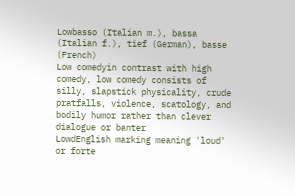Lowbasso (Italian m.), bassa (Italian f.), tief (German), basse (French)
Low comedyin contrast with high comedy, low comedy consists of silly, slapstick physicality, crude pratfalls, violence, scatology, and bodily humor rather than clever dialogue or banter
LowdEnglish marking meaning 'loud' or forte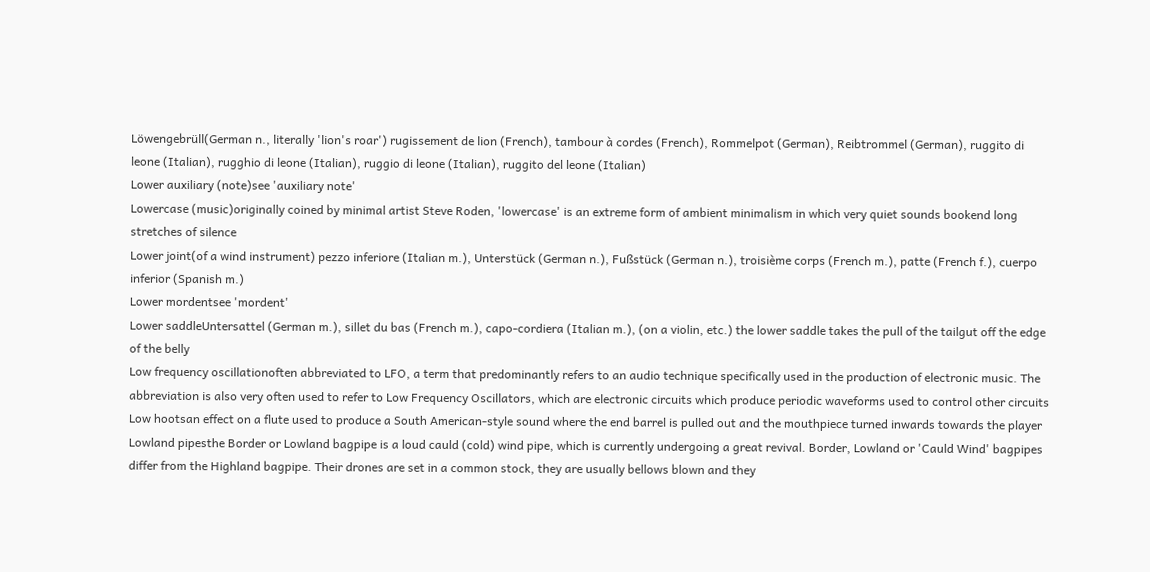Löwengebrüll(German n., literally 'lion's roar') rugissement de lion (French), tambour à cordes (French), Rommelpot (German), Reibtrommel (German), ruggito di leone (Italian), rugghio di leone (Italian), ruggio di leone (Italian), ruggito del leone (Italian)
Lower auxiliary (note)see 'auxiliary note'
Lowercase (music)originally coined by minimal artist Steve Roden, 'lowercase' is an extreme form of ambient minimalism in which very quiet sounds bookend long stretches of silence
Lower joint(of a wind instrument) pezzo inferiore (Italian m.), Unterstück (German n.), Fußstück (German n.), troisième corps (French m.), patte (French f.), cuerpo inferior (Spanish m.)
Lower mordentsee 'mordent'
Lower saddleUntersattel (German m.), sillet du bas (French m.), capo-cordiera (Italian m.), (on a violin, etc.) the lower saddle takes the pull of the tailgut off the edge of the belly
Low frequency oscillationoften abbreviated to LFO, a term that predominantly refers to an audio technique specifically used in the production of electronic music. The abbreviation is also very often used to refer to Low Frequency Oscillators, which are electronic circuits which produce periodic waveforms used to control other circuits
Low hootsan effect on a flute used to produce a South American-style sound where the end barrel is pulled out and the mouthpiece turned inwards towards the player
Lowland pipesthe Border or Lowland bagpipe is a loud cauld (cold) wind pipe, which is currently undergoing a great revival. Border, Lowland or 'Cauld Wind' bagpipes differ from the Highland bagpipe. Their drones are set in a common stock, they are usually bellows blown and they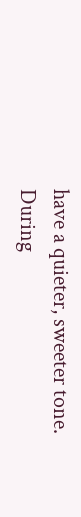have a quieter, sweeter tone. During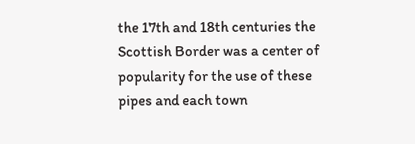the 17th and 18th centuries the Scottish Border was a center of popularity for the use of these pipes and each town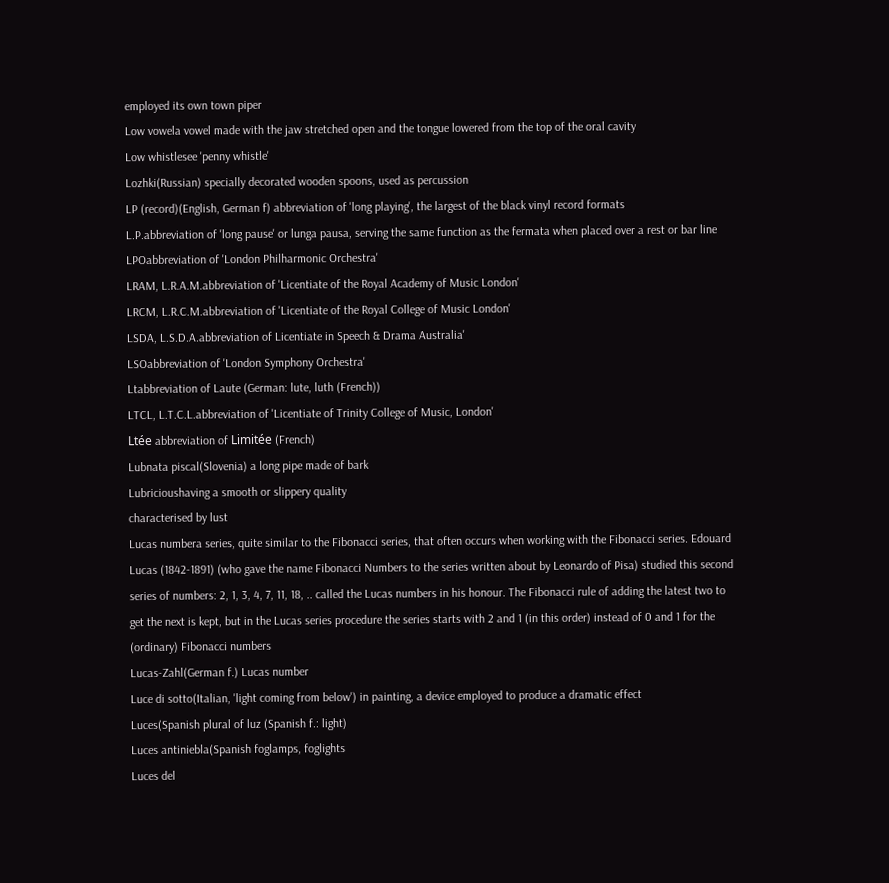employed its own town piper
Low vowela vowel made with the jaw stretched open and the tongue lowered from the top of the oral cavity
Low whistlesee 'penny whistle'
Lozhki(Russian) specially decorated wooden spoons, used as percussion
LP (record)(English, German f) abbreviation of 'long playing', the largest of the black vinyl record formats
L.P.abbreviation of 'long pause' or lunga pausa, serving the same function as the fermata when placed over a rest or bar line
LPOabbreviation of 'London Philharmonic Orchestra'
LRAM, L.R.A.M.abbreviation of 'Licentiate of the Royal Academy of Music London'
LRCM, L.R.C.M.abbreviation of 'Licentiate of the Royal College of Music London'
LSDA, L.S.D.A.abbreviation of Licentiate in Speech & Drama Australia'
LSOabbreviation of 'London Symphony Orchestra'
Ltabbreviation of Laute (German: lute, luth (French))
LTCL, L.T.C.L.abbreviation of 'Licentiate of Trinity College of Music, London'
Ltée abbreviation of Limitée (French)
Lubnata piscal(Slovenia) a long pipe made of bark
Lubricioushaving a smooth or slippery quality
characterised by lust
Lucas numbera series, quite similar to the Fibonacci series, that often occurs when working with the Fibonacci series. Edouard Lucas (1842-1891) (who gave the name Fibonacci Numbers to the series written about by Leonardo of Pisa) studied this second series of numbers: 2, 1, 3, 4, 7, 11, 18, .. called the Lucas numbers in his honour. The Fibonacci rule of adding the latest two to get the next is kept, but in the Lucas series procedure the series starts with 2 and 1 (in this order) instead of 0 and 1 for the (ordinary) Fibonacci numbers
Lucas-Zahl(German f.) Lucas number
Luce di sotto(Italian, 'light coming from below') in painting, a device employed to produce a dramatic effect
Luces(Spanish plural of luz (Spanish f.: light)
Luces antiniebla(Spanish foglamps, foglights
Luces del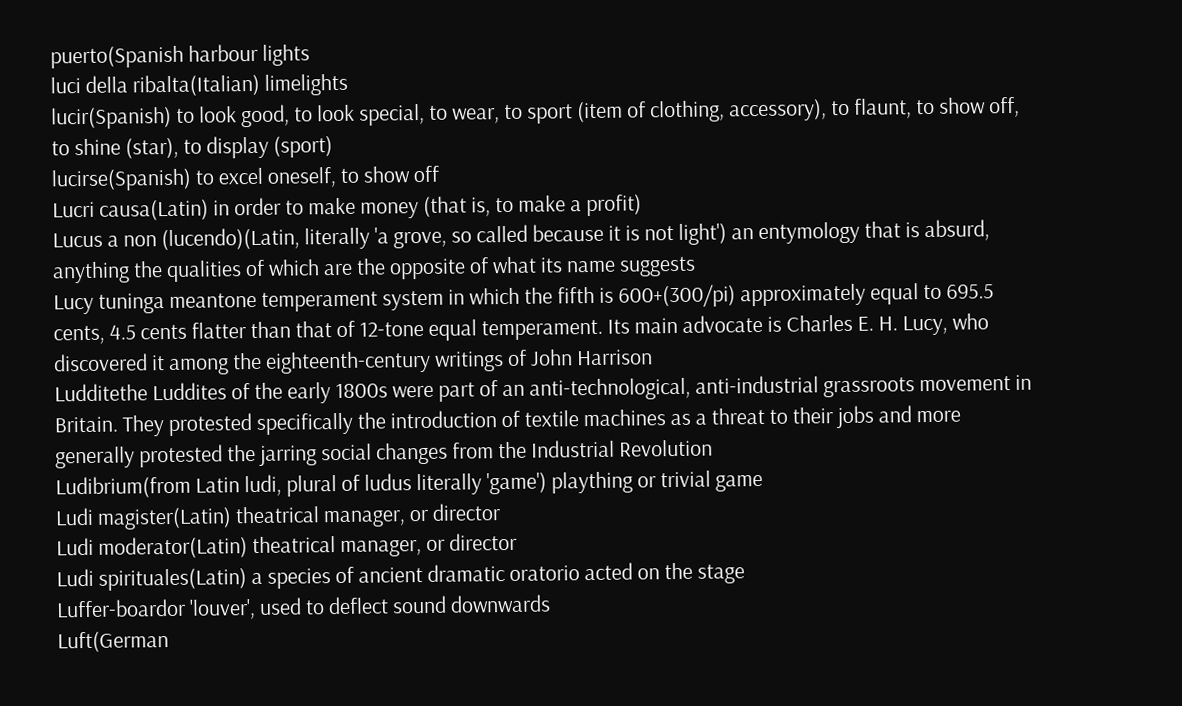puerto(Spanish harbour lights
luci della ribalta(Italian) limelights
lucir(Spanish) to look good, to look special, to wear, to sport (item of clothing, accessory), to flaunt, to show off, to shine (star), to display (sport)
lucirse(Spanish) to excel oneself, to show off
Lucri causa(Latin) in order to make money (that is, to make a profit)
Lucus a non (lucendo)(Latin, literally 'a grove, so called because it is not light') an entymology that is absurd, anything the qualities of which are the opposite of what its name suggests
Lucy tuninga meantone temperament system in which the fifth is 600+(300/pi) approximately equal to 695.5 cents, 4.5 cents flatter than that of 12-tone equal temperament. Its main advocate is Charles E. H. Lucy, who discovered it among the eighteenth-century writings of John Harrison
Ludditethe Luddites of the early 1800s were part of an anti-technological, anti-industrial grassroots movement in Britain. They protested specifically the introduction of textile machines as a threat to their jobs and more generally protested the jarring social changes from the Industrial Revolution
Ludibrium(from Latin ludi, plural of ludus literally 'game') plaything or trivial game
Ludi magister(Latin) theatrical manager, or director
Ludi moderator(Latin) theatrical manager, or director
Ludi spirituales(Latin) a species of ancient dramatic oratorio acted on the stage
Luffer-boardor 'louver', used to deflect sound downwards
Luft(German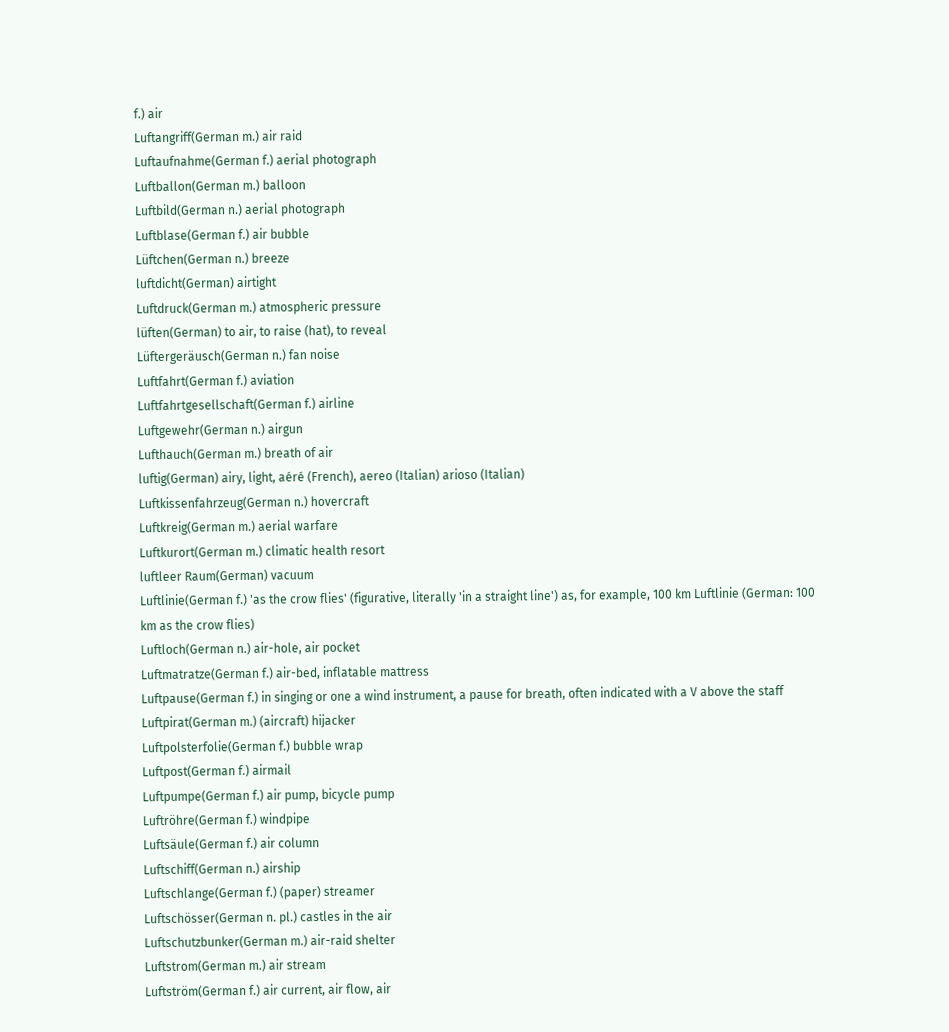f.) air
Luftangriff(German m.) air raid
Luftaufnahme(German f.) aerial photograph
Luftballon(German m.) balloon
Luftbild(German n.) aerial photograph
Luftblase(German f.) air bubble
Lüftchen(German n.) breeze
luftdicht(German) airtight
Luftdruck(German m.) atmospheric pressure
lüften(German) to air, to raise (hat), to reveal
Lüftergeräusch(German n.) fan noise
Luftfahrt(German f.) aviation
Luftfahrtgesellschaft(German f.) airline
Luftgewehr(German n.) airgun
Lufthauch(German m.) breath of air
luftig(German) airy, light, aéré (French), aereo (Italian) arioso (Italian)
Luftkissenfahrzeug(German n.) hovercraft
Luftkreig(German m.) aerial warfare
Luftkurort(German m.) climatic health resort
luftleer Raum(German) vacuum
Luftlinie(German f.) 'as the crow flies' (figurative, literally 'in a straight line') as, for example, 100 km Luftlinie (German: 100 km as the crow flies)
Luftloch(German n.) air-hole, air pocket
Luftmatratze(German f.) air-bed, inflatable mattress
Luftpause(German f.) in singing or one a wind instrument, a pause for breath, often indicated with a V above the staff
Luftpirat(German m.) (aircraft) hijacker
Luftpolsterfolie(German f.) bubble wrap
Luftpost(German f.) airmail
Luftpumpe(German f.) air pump, bicycle pump
Luftröhre(German f.) windpipe
Luftsäule(German f.) air column
Luftschiff(German n.) airship
Luftschlange(German f.) (paper) streamer
Luftschösser(German n. pl.) castles in the air
Luftschutzbunker(German m.) air-raid shelter
Luftstrom(German m.) air stream
Luftström(German f.) air current, air flow, air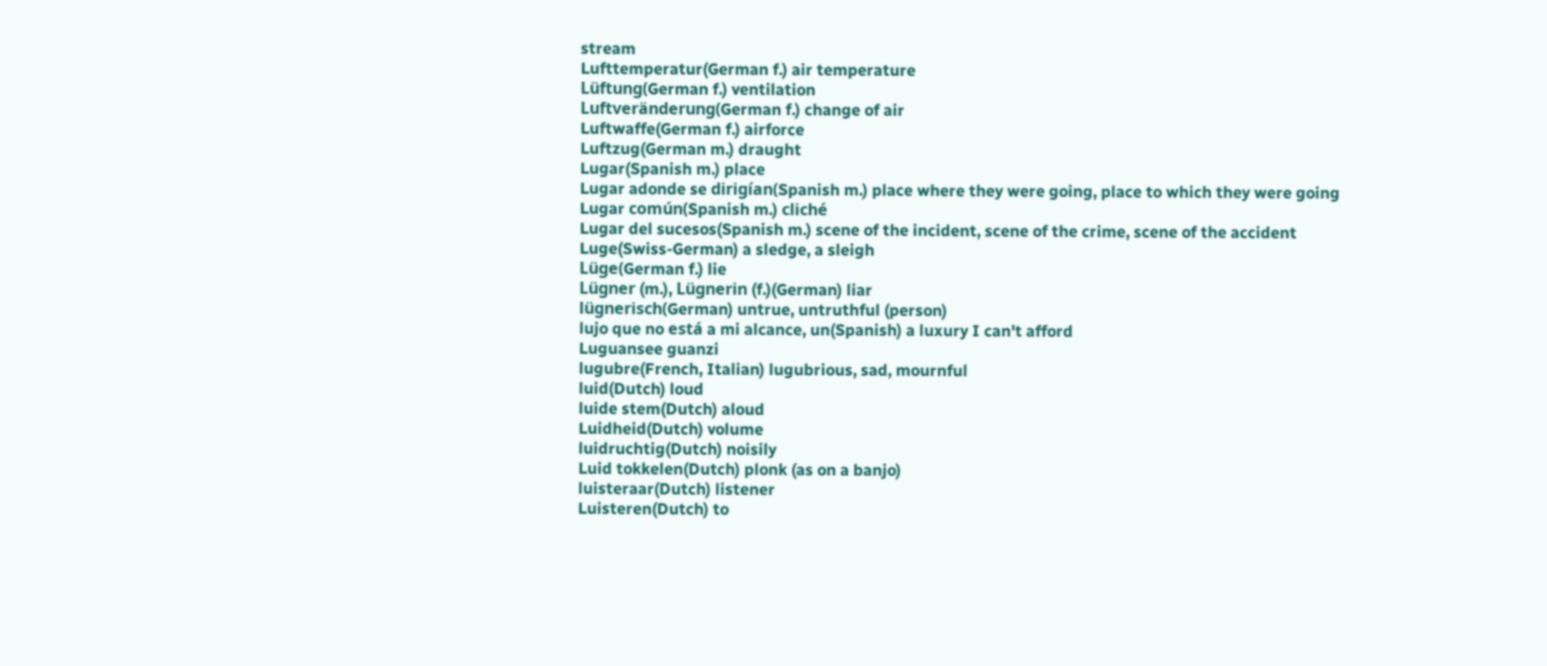stream
Lufttemperatur(German f.) air temperature
Lüftung(German f.) ventilation
Luftveränderung(German f.) change of air
Luftwaffe(German f.) airforce
Luftzug(German m.) draught
Lugar(Spanish m.) place
Lugar adonde se dirigían(Spanish m.) place where they were going, place to which they were going
Lugar común(Spanish m.) cliché
Lugar del sucesos(Spanish m.) scene of the incident, scene of the crime, scene of the accident
Luge(Swiss-German) a sledge, a sleigh
Lüge(German f.) lie
Lügner (m.), Lügnerin (f.)(German) liar
lügnerisch(German) untrue, untruthful (person)
lujo que no está a mi alcance, un(Spanish) a luxury I can't afford
Luguansee guanzi
lugubre(French, Italian) lugubrious, sad, mournful
luid(Dutch) loud
luide stem(Dutch) aloud
Luidheid(Dutch) volume
luidruchtig(Dutch) noisily
Luid tokkelen(Dutch) plonk (as on a banjo)
luisteraar(Dutch) listener
Luisteren(Dutch) to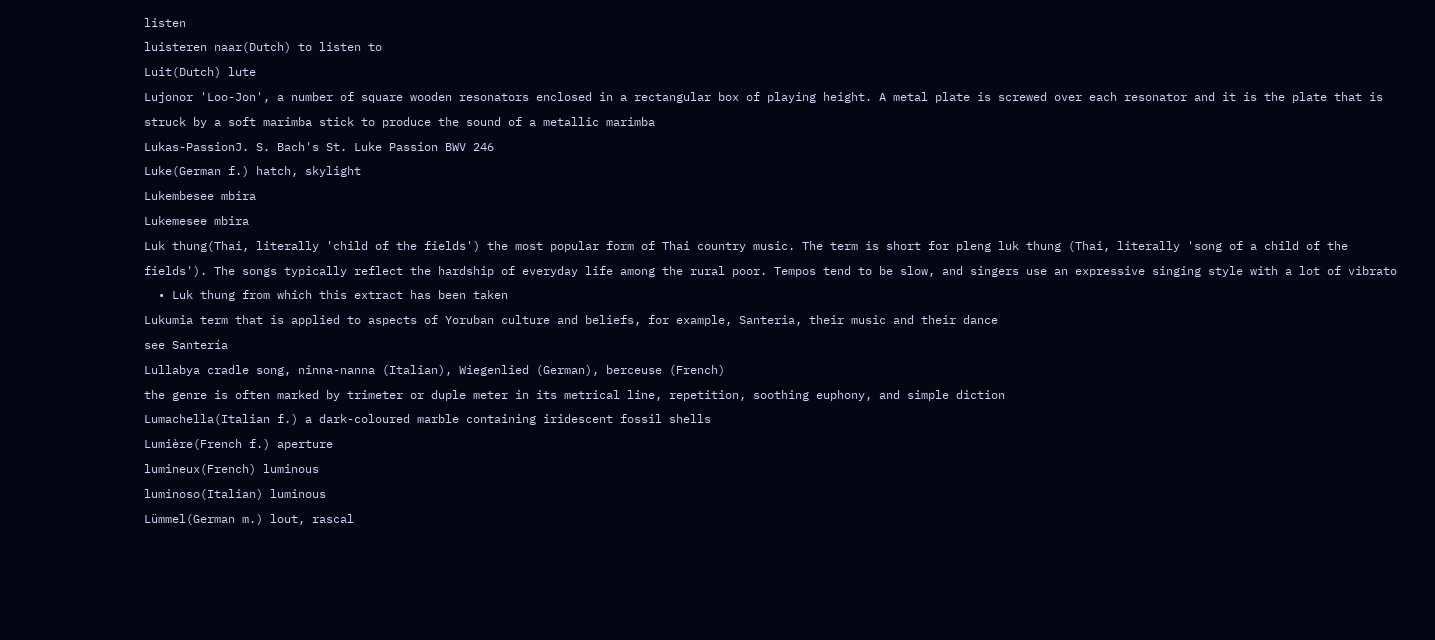listen
luisteren naar(Dutch) to listen to
Luit(Dutch) lute
Lujonor 'Loo-Jon', a number of square wooden resonators enclosed in a rectangular box of playing height. A metal plate is screwed over each resonator and it is the plate that is struck by a soft marimba stick to produce the sound of a metallic marimba
Lukas-PassionJ. S. Bach's St. Luke Passion BWV 246
Luke(German f.) hatch, skylight
Lukembesee mbira
Lukemesee mbira
Luk thung(Thai, literally 'child of the fields') the most popular form of Thai country music. The term is short for pleng luk thung (Thai, literally 'song of a child of the fields'). The songs typically reflect the hardship of everyday life among the rural poor. Tempos tend to be slow, and singers use an expressive singing style with a lot of vibrato
  • Luk thung from which this extract has been taken
Lukumia term that is applied to aspects of Yoruban culture and beliefs, for example, Santeria, their music and their dance
see Santería
Lullabya cradle song, ninna-nanna (Italian), Wiegenlied (German), berceuse (French)
the genre is often marked by trimeter or duple meter in its metrical line, repetition, soothing euphony, and simple diction
Lumachella(Italian f.) a dark-coloured marble containing iridescent fossil shells
Lumière(French f.) aperture
lumineux(French) luminous
luminoso(Italian) luminous
Lümmel(German m.) lout, rascal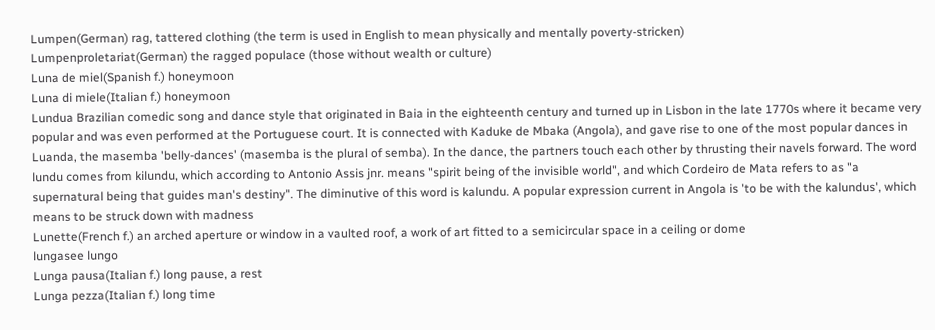Lumpen(German) rag, tattered clothing (the term is used in English to mean physically and mentally poverty-stricken)
Lumpenproletariat(German) the ragged populace (those without wealth or culture)
Luna de miel(Spanish f.) honeymoon
Luna di miele(Italian f.) honeymoon
Lundua Brazilian comedic song and dance style that originated in Baia in the eighteenth century and turned up in Lisbon in the late 1770s where it became very popular and was even performed at the Portuguese court. It is connected with Kaduke de Mbaka (Angola), and gave rise to one of the most popular dances in Luanda, the masemba 'belly-dances' (masemba is the plural of semba). In the dance, the partners touch each other by thrusting their navels forward. The word lundu comes from kilundu, which according to Antonio Assis jnr. means "spirit being of the invisible world", and which Cordeiro de Mata refers to as "a supernatural being that guides man's destiny". The diminutive of this word is kalundu. A popular expression current in Angola is 'to be with the kalundus', which means to be struck down with madness
Lunette(French f.) an arched aperture or window in a vaulted roof, a work of art fitted to a semicircular space in a ceiling or dome
lungasee lungo
Lunga pausa(Italian f.) long pause, a rest
Lunga pezza(Italian f.) long time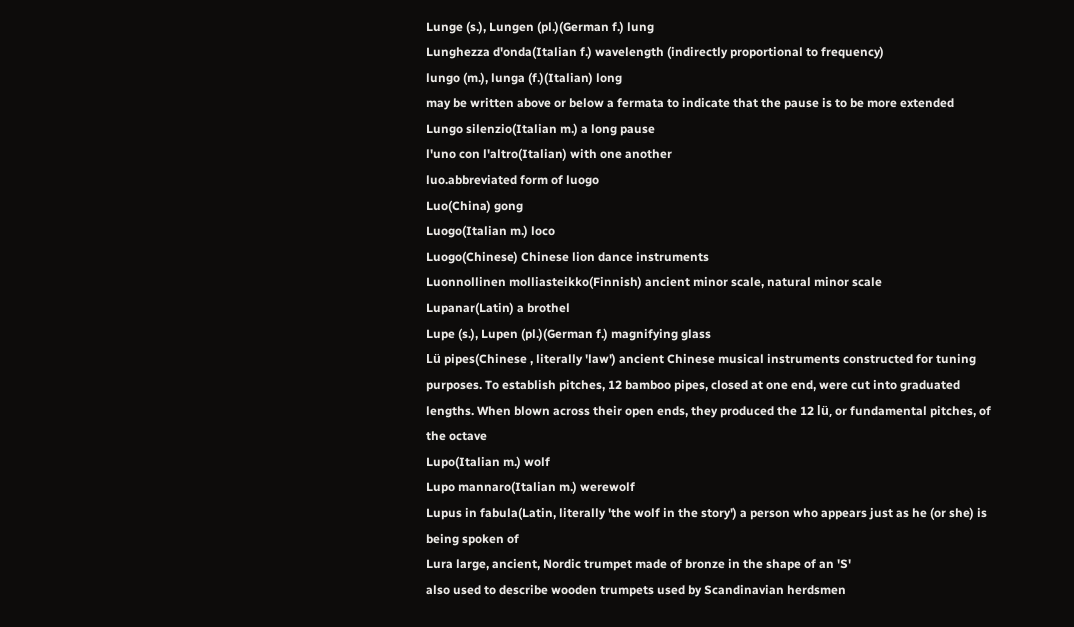Lunge (s.), Lungen (pl.)(German f.) lung
Lunghezza d'onda(Italian f.) wavelength (indirectly proportional to frequency)
lungo (m.), lunga (f.)(Italian) long
may be written above or below a fermata to indicate that the pause is to be more extended
Lungo silenzio(Italian m.) a long pause
l'uno con l'altro(Italian) with one another
luo.abbreviated form of luogo
Luo(China) gong
Luogo(Italian m.) loco
Luogo(Chinese) Chinese lion dance instruments
Luonnollinen molliasteikko(Finnish) ancient minor scale, natural minor scale
Lupanar(Latin) a brothel
Lupe (s.), Lupen (pl.)(German f.) magnifying glass
Lü pipes(Chinese , literally 'law') ancient Chinese musical instruments constructed for tuning purposes. To establish pitches, 12 bamboo pipes, closed at one end, were cut into graduated lengths. When blown across their open ends, they produced the 12 lü, or fundamental pitches, of the octave
Lupo(Italian m.) wolf
Lupo mannaro(Italian m.) werewolf
Lupus in fabula(Latin, literally 'the wolf in the story') a person who appears just as he (or she) is being spoken of
Lura large, ancient, Nordic trumpet made of bronze in the shape of an 'S'
also used to describe wooden trumpets used by Scandinavian herdsmen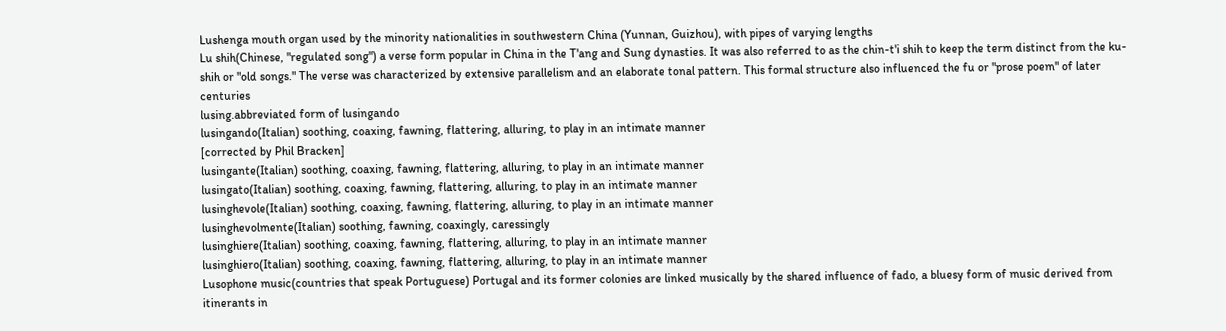Lushenga mouth organ used by the minority nationalities in southwestern China (Yunnan, Guizhou), with pipes of varying lengths
Lu shih(Chinese, "regulated song") a verse form popular in China in the T'ang and Sung dynasties. It was also referred to as the chin-t'i shih to keep the term distinct from the ku-shih or "old songs." The verse was characterized by extensive parallelism and an elaborate tonal pattern. This formal structure also influenced the fu or "prose poem" of later centuries
lusing.abbreviated form of lusingando
lusingando(Italian) soothing, coaxing, fawning, flattering, alluring, to play in an intimate manner
[corrected by Phil Bracken]
lusingante(Italian) soothing, coaxing, fawning, flattering, alluring, to play in an intimate manner
lusingato(Italian) soothing, coaxing, fawning, flattering, alluring, to play in an intimate manner
lusinghevole(Italian) soothing, coaxing, fawning, flattering, alluring, to play in an intimate manner
lusinghevolmente(Italian) soothing, fawning, coaxingly, caressingly
lusinghiere(Italian) soothing, coaxing, fawning, flattering, alluring, to play in an intimate manner
lusinghiero(Italian) soothing, coaxing, fawning, flattering, alluring, to play in an intimate manner
Lusophone music(countries that speak Portuguese) Portugal and its former colonies are linked musically by the shared influence of fado, a bluesy form of music derived from itinerants in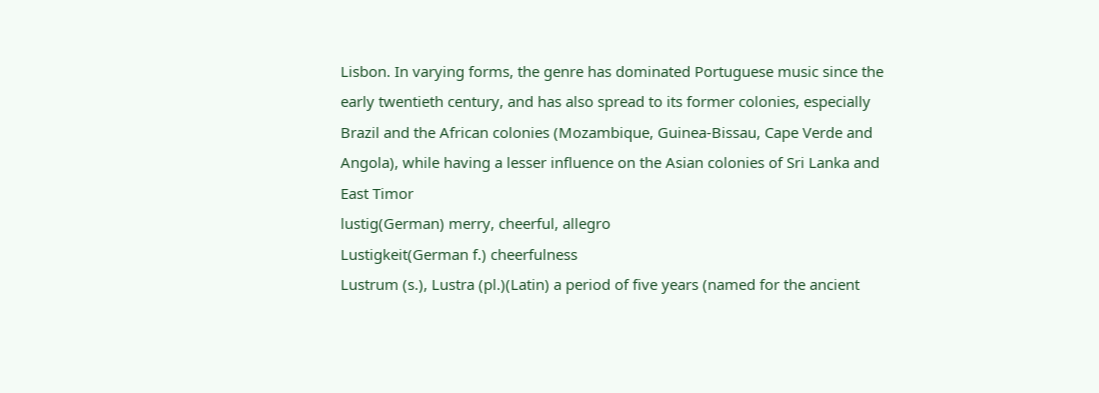Lisbon. In varying forms, the genre has dominated Portuguese music since the early twentieth century, and has also spread to its former colonies, especially Brazil and the African colonies (Mozambique, Guinea-Bissau, Cape Verde and Angola), while having a lesser influence on the Asian colonies of Sri Lanka and East Timor
lustig(German) merry, cheerful, allegro
Lustigkeit(German f.) cheerfulness
Lustrum (s.), Lustra (pl.)(Latin) a period of five years (named for the ancient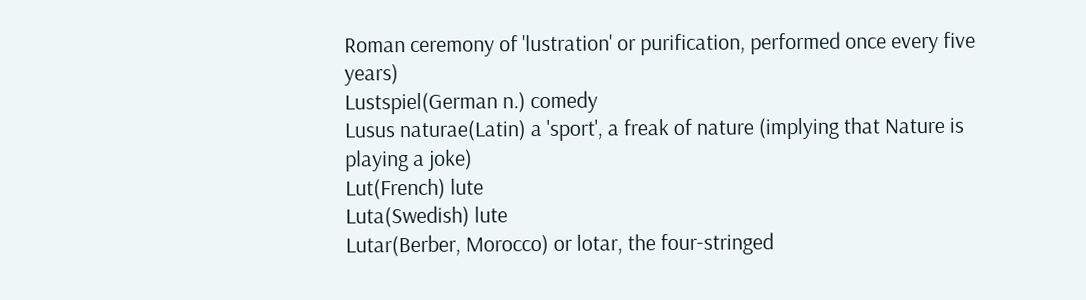Roman ceremony of 'lustration' or purification, performed once every five years)
Lustspiel(German n.) comedy
Lusus naturae(Latin) a 'sport', a freak of nature (implying that Nature is playing a joke)
Lut(French) lute
Luta(Swedish) lute
Lutar(Berber, Morocco) or lotar, the four-stringed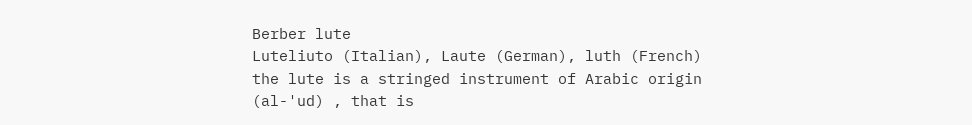Berber lute
Luteliuto (Italian), Laute (German), luth (French)
the lute is a stringed instrument of Arabic origin (al-'ud) , that is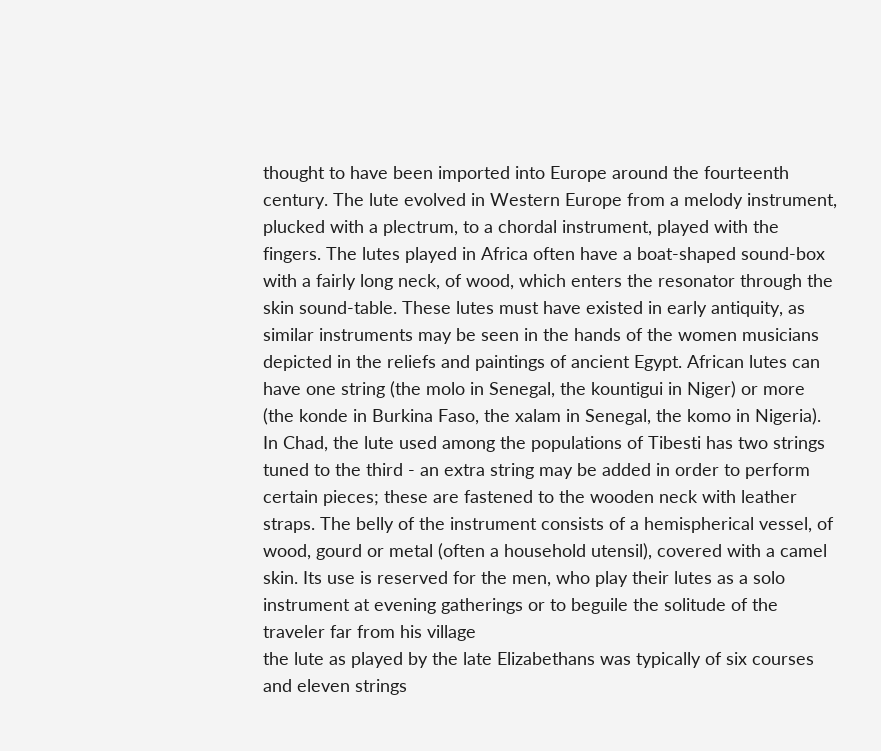thought to have been imported into Europe around the fourteenth century. The lute evolved in Western Europe from a melody instrument, plucked with a plectrum, to a chordal instrument, played with the fingers. The lutes played in Africa often have a boat-shaped sound-box with a fairly long neck, of wood, which enters the resonator through the skin sound-table. These lutes must have existed in early antiquity, as similar instruments may be seen in the hands of the women musicians depicted in the reliefs and paintings of ancient Egypt. African lutes can have one string (the molo in Senegal, the kountigui in Niger) or more (the konde in Burkina Faso, the xalam in Senegal, the komo in Nigeria). In Chad, the lute used among the populations of Tibesti has two strings tuned to the third - an extra string may be added in order to perform certain pieces; these are fastened to the wooden neck with leather straps. The belly of the instrument consists of a hemispherical vessel, of wood, gourd or metal (often a household utensil), covered with a camel skin. Its use is reserved for the men, who play their lutes as a solo instrument at evening gatherings or to beguile the solitude of the traveler far from his village
the lute as played by the late Elizabethans was typically of six courses and eleven strings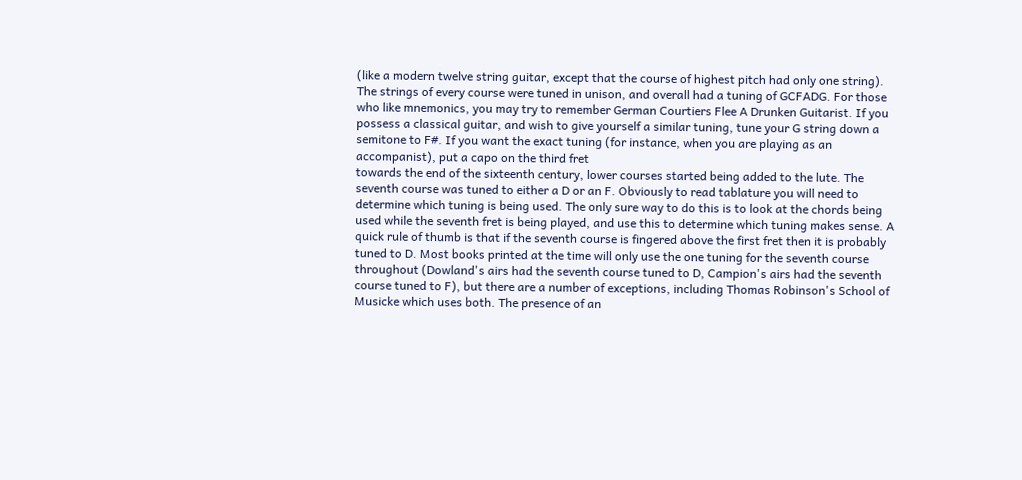(like a modern twelve string guitar, except that the course of highest pitch had only one string). The strings of every course were tuned in unison, and overall had a tuning of GCFADG. For those who like mnemonics, you may try to remember German Courtiers Flee A Drunken Guitarist. If you possess a classical guitar, and wish to give yourself a similar tuning, tune your G string down a semitone to F#. If you want the exact tuning (for instance, when you are playing as an accompanist), put a capo on the third fret
towards the end of the sixteenth century, lower courses started being added to the lute. The seventh course was tuned to either a D or an F. Obviously to read tablature you will need to determine which tuning is being used. The only sure way to do this is to look at the chords being used while the seventh fret is being played, and use this to determine which tuning makes sense. A quick rule of thumb is that if the seventh course is fingered above the first fret then it is probably tuned to D. Most books printed at the time will only use the one tuning for the seventh course throughout (Dowland's airs had the seventh course tuned to D, Campion's airs had the seventh course tuned to F), but there are a number of exceptions, including Thomas Robinson's School of Musicke which uses both. The presence of an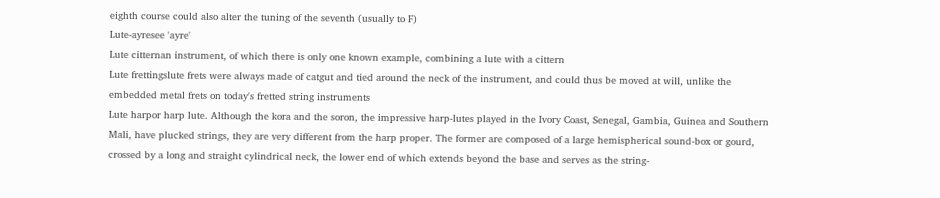eighth course could also alter the tuning of the seventh (usually to F)
Lute-ayresee 'ayre'
Lute citternan instrument, of which there is only one known example, combining a lute with a cittern
Lute frettingslute frets were always made of catgut and tied around the neck of the instrument, and could thus be moved at will, unlike the embedded metal frets on today's fretted string instruments
Lute harpor harp lute. Although the kora and the soron, the impressive harp-lutes played in the Ivory Coast, Senegal, Gambia, Guinea and Southern Mali, have plucked strings, they are very different from the harp proper. The former are composed of a large hemispherical sound-box or gourd, crossed by a long and straight cylindrical neck, the lower end of which extends beyond the base and serves as the string-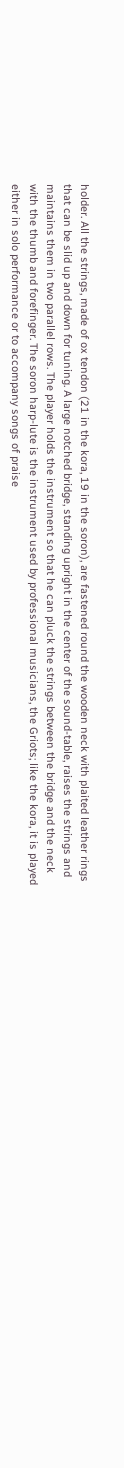holder. All the strings, made of ox tendon (21 in the kora, 19 in the soron), are fastened round the wooden neck with plaited leather rings that can be slid up and down for tuning. A large notched bridge, standing upright in the center of the sound-table, raises the strings and maintains them in two parallel rows. The player holds the instrument so that he can pluck the strings between the bridge and the neck with the thumb and forefinger. The soron harp-lute is the instrument used by professional musicians, the Griots; like the kora, it is played either in solo performance or to accompany songs of praise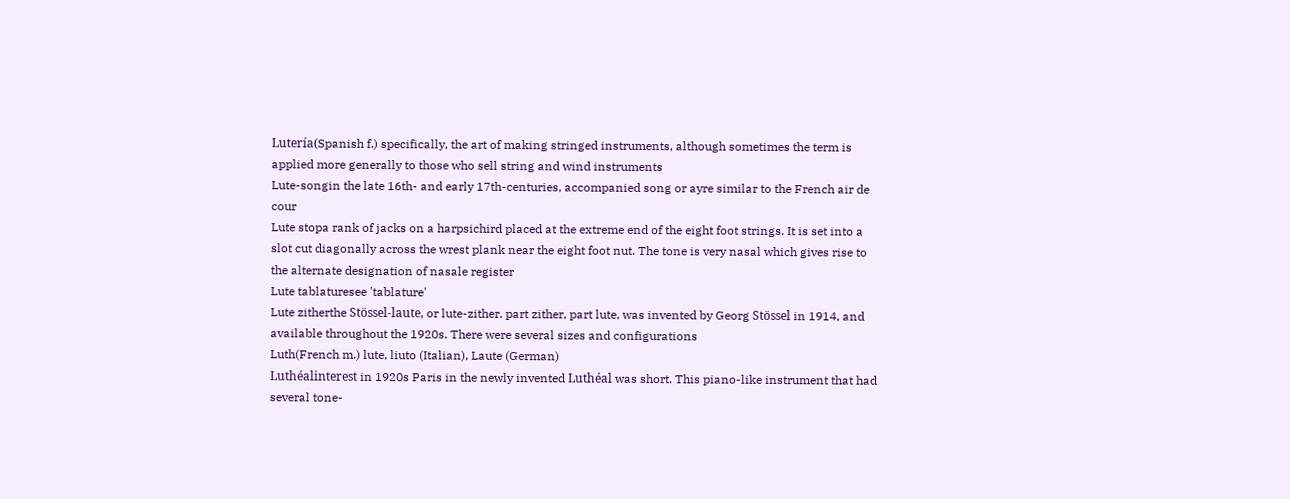Lutería(Spanish f.) specifically, the art of making stringed instruments, although sometimes the term is applied more generally to those who sell string and wind instruments
Lute-songin the late 16th- and early 17th-centuries, accompanied song or ayre similar to the French air de cour
Lute stopa rank of jacks on a harpsichird placed at the extreme end of the eight foot strings. It is set into a slot cut diagonally across the wrest plank near the eight foot nut. The tone is very nasal which gives rise to the alternate designation of nasale register
Lute tablaturesee 'tablature'
Lute zitherthe Stössel-laute, or lute-zither. part zither, part lute, was invented by Georg Stössel in 1914, and available throughout the 1920s. There were several sizes and configurations
Luth(French m.) lute, liuto (Italian), Laute (German)
Luthéalinterest in 1920s Paris in the newly invented Luthéal was short. This piano-like instrument that had several tone-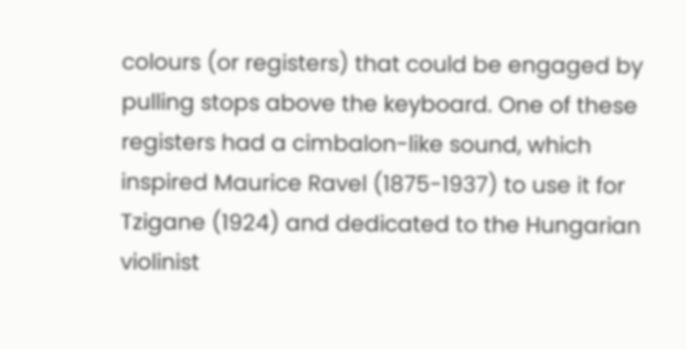colours (or registers) that could be engaged by pulling stops above the keyboard. One of these registers had a cimbalon-like sound, which inspired Maurice Ravel (1875-1937) to use it for Tzigane (1924) and dedicated to the Hungarian violinist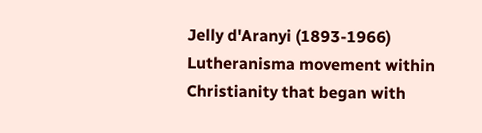Jelly d'Aranyi (1893-1966)
Lutheranisma movement within Christianity that began with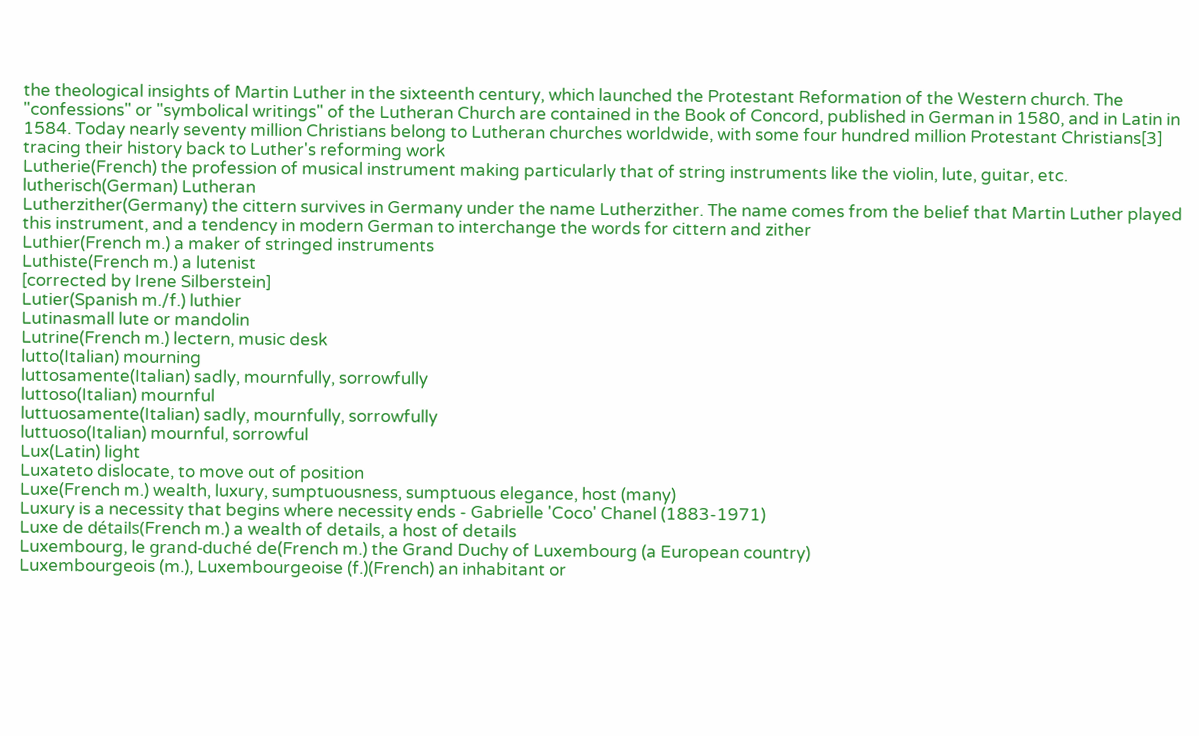the theological insights of Martin Luther in the sixteenth century, which launched the Protestant Reformation of the Western church. The "confessions" or "symbolical writings" of the Lutheran Church are contained in the Book of Concord, published in German in 1580, and in Latin in 1584. Today nearly seventy million Christians belong to Lutheran churches worldwide, with some four hundred million Protestant Christians[3] tracing their history back to Luther's reforming work
Lutherie(French) the profession of musical instrument making particularly that of string instruments like the violin, lute, guitar, etc.
lutherisch(German) Lutheran
Lutherzither(Germany) the cittern survives in Germany under the name Lutherzither. The name comes from the belief that Martin Luther played this instrument, and a tendency in modern German to interchange the words for cittern and zither
Luthier(French m.) a maker of stringed instruments
Luthiste(French m.) a lutenist
[corrected by Irene Silberstein]
Lutier(Spanish m./f.) luthier
Lutinasmall lute or mandolin
Lutrine(French m.) lectern, music desk
lutto(Italian) mourning
luttosamente(Italian) sadly, mournfully, sorrowfully
luttoso(Italian) mournful
luttuosamente(Italian) sadly, mournfully, sorrowfully
luttuoso(Italian) mournful, sorrowful
Lux(Latin) light
Luxateto dislocate, to move out of position
Luxe(French m.) wealth, luxury, sumptuousness, sumptuous elegance, host (many)
Luxury is a necessity that begins where necessity ends - Gabrielle 'Coco' Chanel (1883-1971)
Luxe de détails(French m.) a wealth of details, a host of details
Luxembourg, le grand-duché de(French m.) the Grand Duchy of Luxembourg (a European country)
Luxembourgeois (m.), Luxembourgeoise (f.)(French) an inhabitant or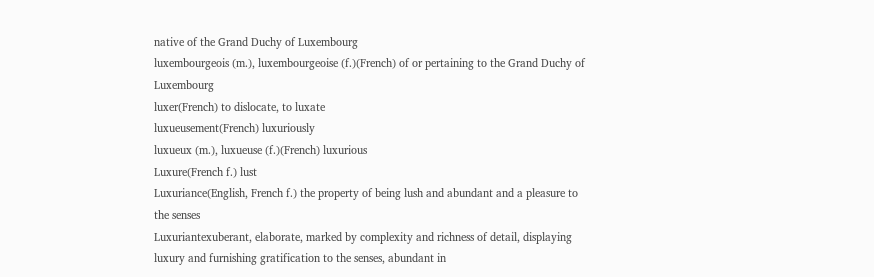native of the Grand Duchy of Luxembourg
luxembourgeois (m.), luxembourgeoise (f.)(French) of or pertaining to the Grand Duchy of Luxembourg
luxer(French) to dislocate, to luxate
luxueusement(French) luxuriously
luxueux (m.), luxueuse (f.)(French) luxurious
Luxure(French f.) lust
Luxuriance(English, French f.) the property of being lush and abundant and a pleasure to the senses
Luxuriantexuberant, elaborate, marked by complexity and richness of detail, displaying luxury and furnishing gratification to the senses, abundant in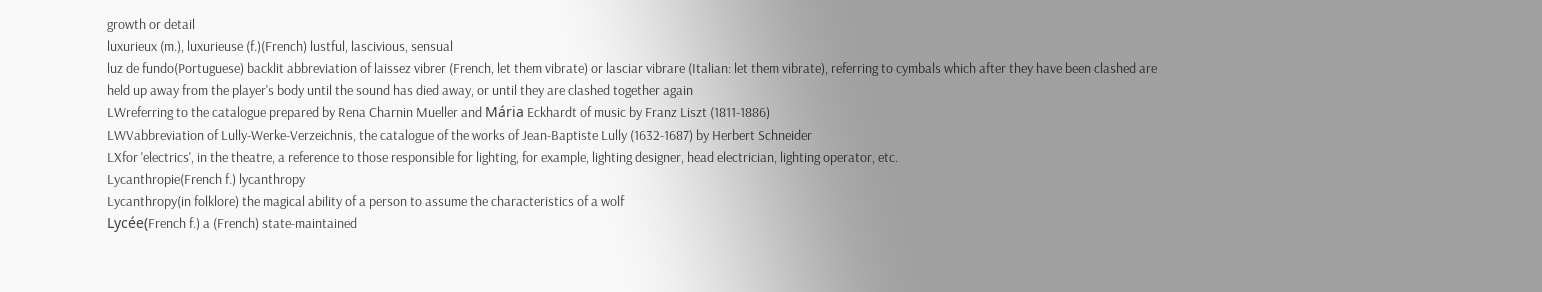growth or detail
luxurieux (m.), luxurieuse (f.)(French) lustful, lascivious, sensual
luz de fundo(Portuguese) backlit abbreviation of laissez vibrer (French, let them vibrate) or lasciar vibrare (Italian: let them vibrate), referring to cymbals which after they have been clashed are held up away from the player's body until the sound has died away, or until they are clashed together again
LWreferring to the catalogue prepared by Rena Charnin Mueller and Mária Eckhardt of music by Franz Liszt (1811-1886)
LWVabbreviation of Lully-Werke-Verzeichnis, the catalogue of the works of Jean-Baptiste Lully (1632-1687) by Herbert Schneider
LXfor 'electrics', in the theatre, a reference to those responsible for lighting, for example, lighting designer, head electrician, lighting operator, etc.
Lycanthropie(French f.) lycanthropy
Lycanthropy(in folklore) the magical ability of a person to assume the characteristics of a wolf
Lycée(French f.) a (French) state-maintained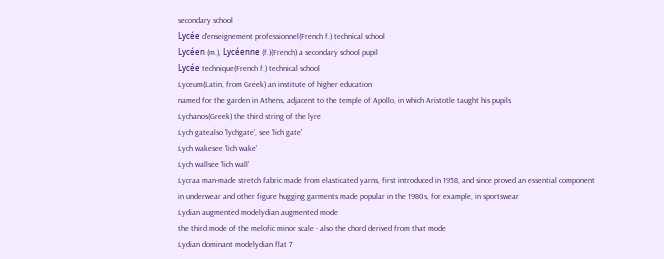secondary school
Lycée d'enseignement professionnel(French f.) technical school
Lycéen (m.), Lycéenne (f.)(French) a secondary school pupil
Lycée technique(French f.) technical school
Lyceum(Latin, from Greek) an institute of higher education
named for the garden in Athens, adjacent to the temple of Apollo, in which Aristotle taught his pupils
Lychanos(Greek) the third string of the lyre
Lych gatealso 'lychgate', see 'lich gate'
Lych wakesee 'lich wake'
Lych wallsee 'lich wall'
Lycraa man-made stretch fabric made from elasticated yarns, first introduced in 1958, and since proved an essential component in underwear and other figure hugging garments made popular in the 1980s, for example, in sportswear
Lydian augmented modelydian augmented mode
the third mode of the melofic minor scale - also the chord derived from that mode
Lydian dominant modelydian flat 7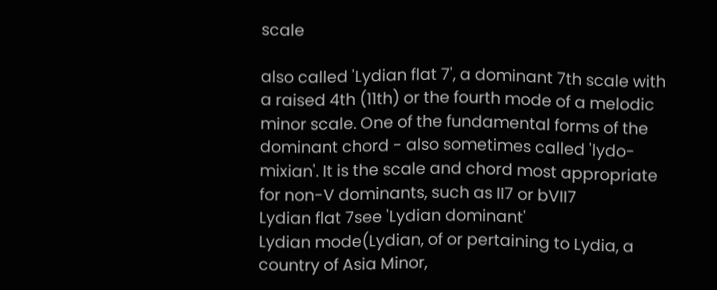scale

also called 'Lydian flat 7', a dominant 7th scale with a raised 4th (11th) or the fourth mode of a melodic minor scale. One of the fundamental forms of the dominant chord - also sometimes called 'lydo-mixian'. It is the scale and chord most appropriate for non-V dominants, such as II7 or bVII7
Lydian flat 7see 'Lydian dominant'
Lydian mode(Lydian, of or pertaining to Lydia, a country of Asia Minor,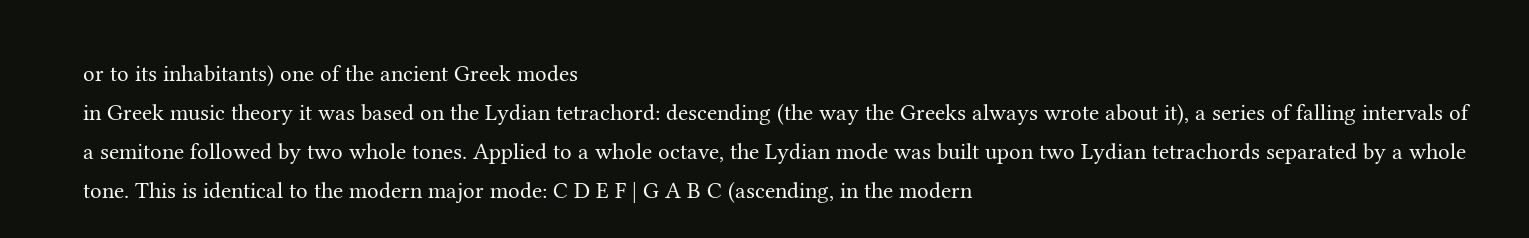or to its inhabitants) one of the ancient Greek modes
in Greek music theory it was based on the Lydian tetrachord: descending (the way the Greeks always wrote about it), a series of falling intervals of a semitone followed by two whole tones. Applied to a whole octave, the Lydian mode was built upon two Lydian tetrachords separated by a whole tone. This is identical to the modern major mode: C D E F | G A B C (ascending, in the modern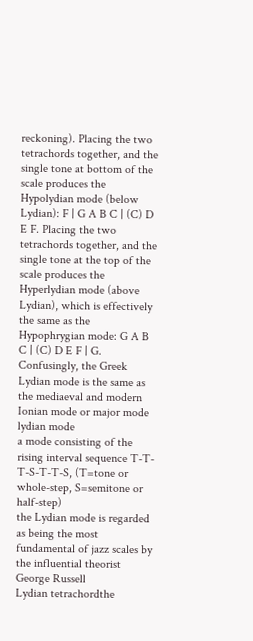reckoning). Placing the two tetrachords together, and the single tone at bottom of the scale produces the Hypolydian mode (below Lydian): F | G A B C | (C) D E F. Placing the two tetrachords together, and the single tone at the top of the scale produces the Hyperlydian mode (above Lydian), which is effectively the same as the Hypophrygian mode: G A B C | (C) D E F | G. Confusingly, the Greek Lydian mode is the same as the mediaeval and modern Ionian mode or major mode
lydian mode
a mode consisting of the rising interval sequence T-T-T-S-T-T-S, (T=tone or whole-step, S=semitone or half-step)
the Lydian mode is regarded as being the most fundamental of jazz scales by the influential theorist George Russell
Lydian tetrachordthe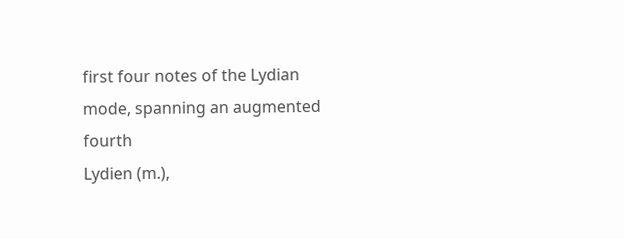first four notes of the Lydian mode, spanning an augmented fourth
Lydien (m.),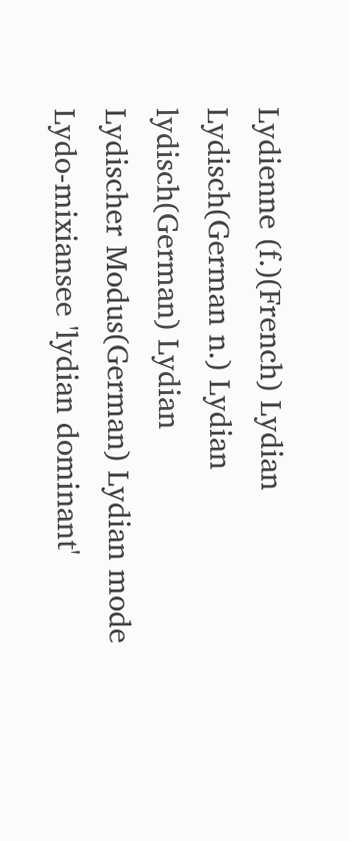Lydienne (f.)(French) Lydian
Lydisch(German n.) Lydian
lydisch(German) Lydian
Lydischer Modus(German) Lydian mode
Lydo-mixiansee 'lydian dominant'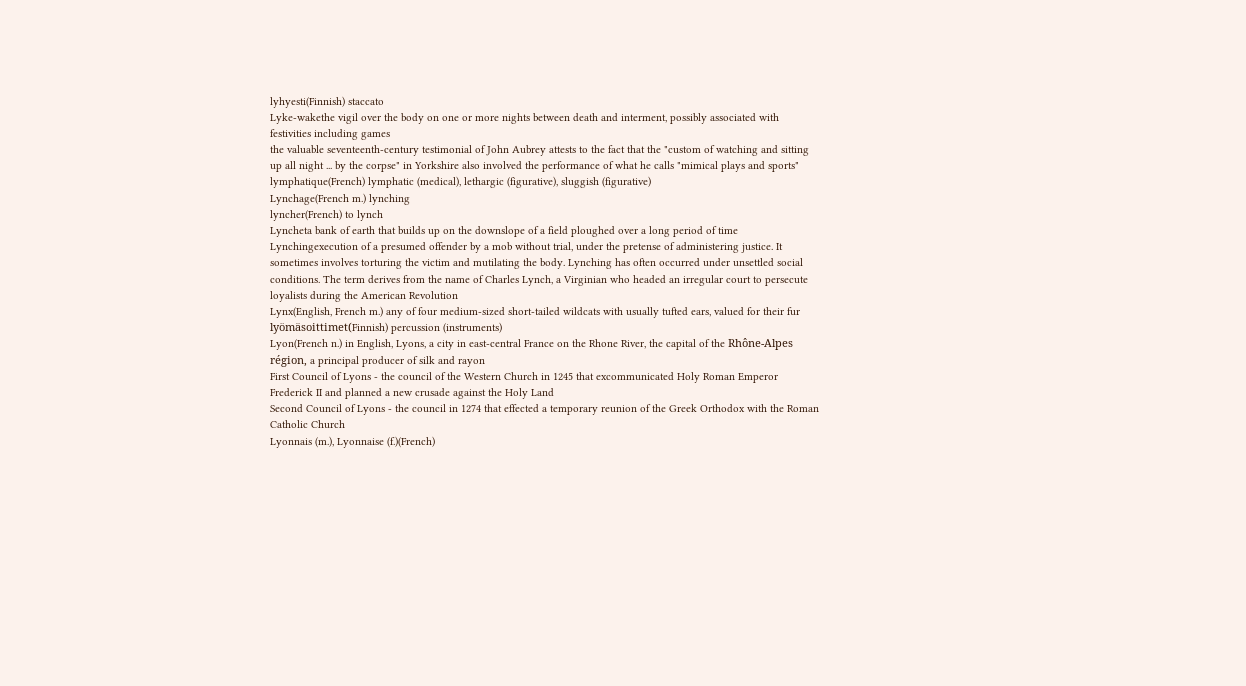lyhyesti(Finnish) staccato
Lyke-wakethe vigil over the body on one or more nights between death and interment, possibly associated with festivities including games
the valuable seventeenth-century testimonial of John Aubrey attests to the fact that the "custom of watching and sitting up all night ... by the corpse" in Yorkshire also involved the performance of what he calls "mimical plays and sports"
lymphatique(French) lymphatic (medical), lethargic (figurative), sluggish (figurative)
Lynchage(French m.) lynching
lyncher(French) to lynch
Lyncheta bank of earth that builds up on the downslope of a field ploughed over a long period of time
Lynchingexecution of a presumed offender by a mob without trial, under the pretense of administering justice. It sometimes involves torturing the victim and mutilating the body. Lynching has often occurred under unsettled social conditions. The term derives from the name of Charles Lynch, a Virginian who headed an irregular court to persecute loyalists during the American Revolution
Lynx(English, French m.) any of four medium-sized short-tailed wildcats with usually tufted ears, valued for their fur
lyömäsoittimet(Finnish) percussion (instruments)
Lyon(French n.) in English, Lyons, a city in east-central France on the Rhone River, the capital of the Rhône-Alpes région, a principal producer of silk and rayon
First Council of Lyons - the council of the Western Church in 1245 that excommunicated Holy Roman Emperor Frederick II and planned a new crusade against the Holy Land
Second Council of Lyons - the council in 1274 that effected a temporary reunion of the Greek Orthodox with the Roman Catholic Church
Lyonnais (m.), Lyonnaise (f.)(French)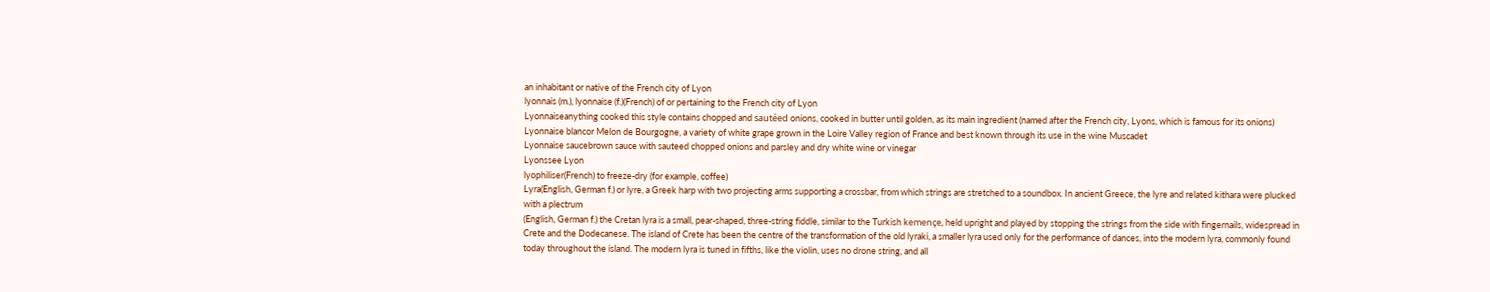an inhabitant or native of the French city of Lyon
lyonnais (m.), lyonnaise (f.)(French) of or pertaining to the French city of Lyon
Lyonnaiseanything cooked this style contains chopped and sautéed onions, cooked in butter until golden, as its main ingredient (named after the French city, Lyons, which is famous for its onions)
Lyonnaise blancor Melon de Bourgogne, a variety of white grape grown in the Loire Valley region of France and best known through its use in the wine Muscadet
Lyonnaise saucebrown sauce with sauteed chopped onions and parsley and dry white wine or vinegar
Lyonssee Lyon
lyophiliser(French) to freeze-dry (for example, coffee)
Lyra(English, German f.) or lyre, a Greek harp with two projecting arms supporting a crossbar, from which strings are stretched to a soundbox. In ancient Greece, the lyre and related kithara were plucked with a plectrum
(English, German f.) the Cretan lyra is a small, pear-shaped, three-string fiddle, similar to the Turkish kemençe, held upright and played by stopping the strings from the side with fingernails, widespread in Crete and the Dodecanese. The island of Crete has been the centre of the transformation of the old lyraki, a smaller lyra used only for the performance of dances, into the modern lyra, commonly found today throughout the island. The modern lyra is tuned in fifths, like the violin, uses no drone string, and all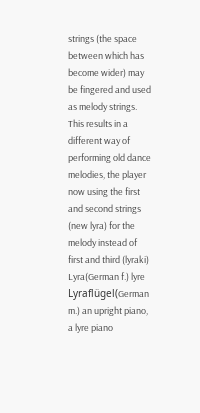strings (the space between which has become wider) may be fingered and used as melody strings. This results in a different way of performing old dance melodies, the player now using the first and second strings (new lyra) for the melody instead of first and third (lyraki)
Lyra(German f.) lyre
Lyraflügel(German m.) an upright piano, a lyre piano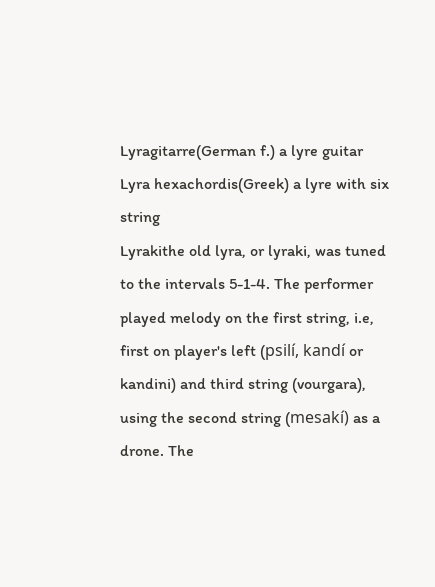Lyragitarre(German f.) a lyre guitar
Lyra hexachordis(Greek) a lyre with six string
Lyrakithe old lyra, or lyraki, was tuned to the intervals 5-1-4. The performer played melody on the first string, i.e, first on player's left (psilí, kandí or kandini) and third string (vourgara), using the second string (mesakí) as a drone. The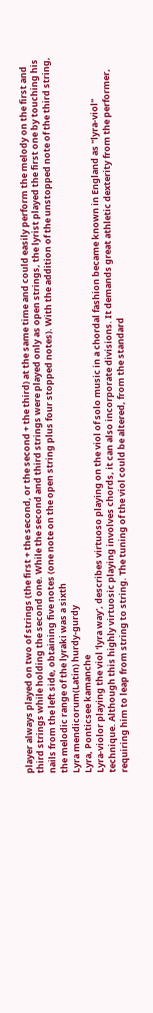player always played on two of strings (the first + the second, or the second + the third) at the same time and could easily perform the melody on the first and third strings while holding the second one. While the second and third strings were played only as open strings, the lyrist played the first one by touching his nails from the left side, obtaining five notes (one note on the open string plus four stopped notes). With the addition of the unstopped note of the third string, the melodic range of the lyraki was a sixth
Lyra mendicorum(Latin) hurdy-gurdy
Lyra, Ponticsee kamanche
Lyra-violor playing the viol 'lyra way', describes virtuoso playing on the viol of solo music in a chordal fashion became known in England as "lyra-viol" technique. Although this highly virtuosic playing involves chords, it can also incorporate divisions. It demands great athletic dexterity from the performer, requiring him to leap from string to string. The tuning of the viol could be altered, from the standard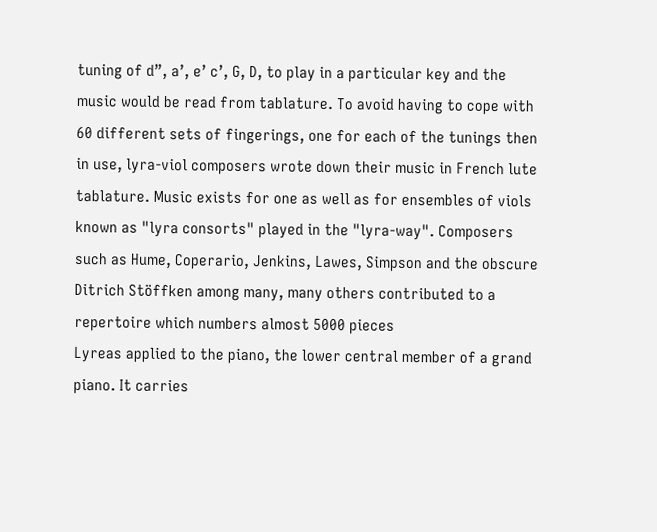tuning of d”, a’, e’ c’, G, D, to play in a particular key and the music would be read from tablature. To avoid having to cope with 60 different sets of fingerings, one for each of the tunings then in use, lyra-viol composers wrote down their music in French lute tablature. Music exists for one as well as for ensembles of viols known as "lyra consorts" played in the "lyra-way". Composers such as Hume, Coperario, Jenkins, Lawes, Simpson and the obscure Ditrich Stöffken among many, many others contributed to a repertoire which numbers almost 5000 pieces
Lyreas applied to the piano, the lower central member of a grand piano. It carries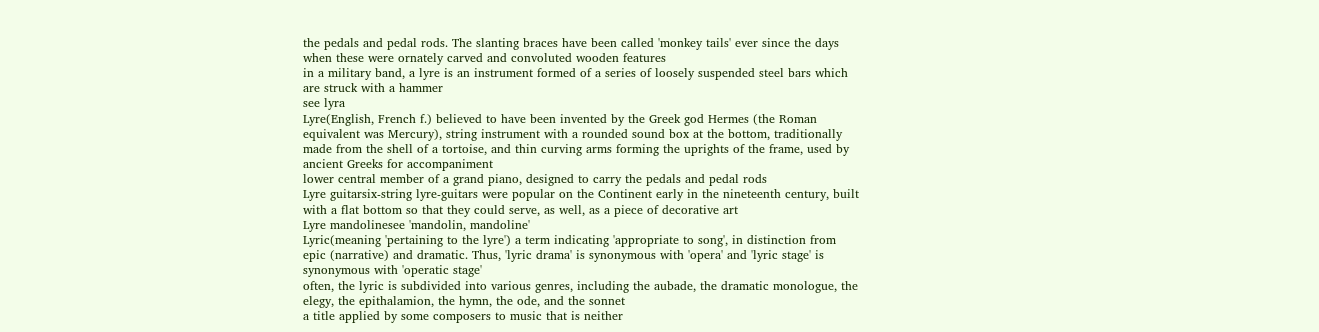the pedals and pedal rods. The slanting braces have been called 'monkey tails' ever since the days when these were ornately carved and convoluted wooden features
in a military band, a lyre is an instrument formed of a series of loosely suspended steel bars which are struck with a hammer
see lyra
Lyre(English, French f.) believed to have been invented by the Greek god Hermes (the Roman equivalent was Mercury), string instrument with a rounded sound box at the bottom, traditionally made from the shell of a tortoise, and thin curving arms forming the uprights of the frame, used by ancient Greeks for accompaniment
lower central member of a grand piano, designed to carry the pedals and pedal rods
Lyre guitarsix-string lyre-guitars were popular on the Continent early in the nineteenth century, built with a flat bottom so that they could serve, as well, as a piece of decorative art
Lyre mandolinesee 'mandolin, mandoline'
Lyric(meaning 'pertaining to the lyre') a term indicating 'appropriate to song', in distinction from epic (narrative) and dramatic. Thus, 'lyric drama' is synonymous with 'opera' and 'lyric stage' is synonymous with 'operatic stage'
often, the lyric is subdivided into various genres, including the aubade, the dramatic monologue, the elegy, the epithalamion, the hymn, the ode, and the sonnet
a title applied by some composers to music that is neither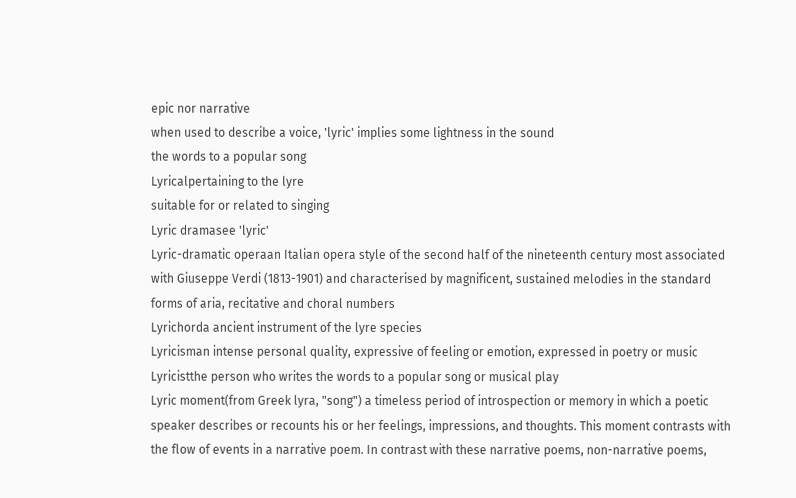epic nor narrative
when used to describe a voice, 'lyric' implies some lightness in the sound
the words to a popular song
Lyricalpertaining to the lyre
suitable for or related to singing
Lyric dramasee 'lyric'
Lyric-dramatic operaan Italian opera style of the second half of the nineteenth century most associated with Giuseppe Verdi (1813-1901) and characterised by magnificent, sustained melodies in the standard forms of aria, recitative and choral numbers
Lyrichorda ancient instrument of the lyre species
Lyricisman intense personal quality, expressive of feeling or emotion, expressed in poetry or music
Lyricistthe person who writes the words to a popular song or musical play
Lyric moment(from Greek lyra, "song") a timeless period of introspection or memory in which a poetic speaker describes or recounts his or her feelings, impressions, and thoughts. This moment contrasts with the flow of events in a narrative poem. In contrast with these narrative poems, non-narrative poems,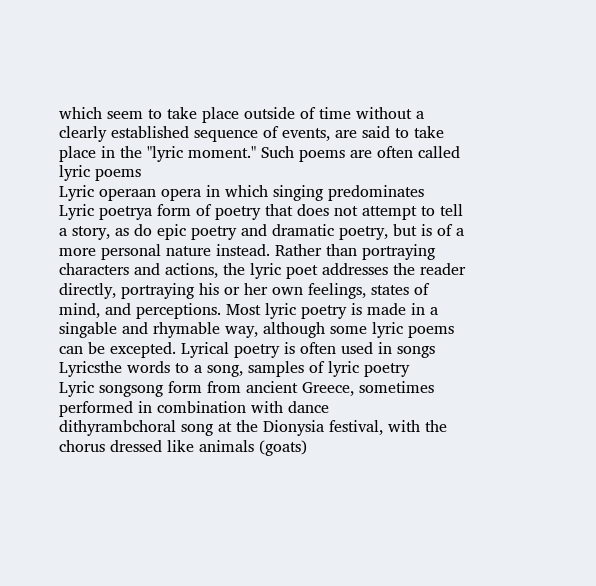which seem to take place outside of time without a clearly established sequence of events, are said to take place in the "lyric moment." Such poems are often called lyric poems
Lyric operaan opera in which singing predominates
Lyric poetrya form of poetry that does not attempt to tell a story, as do epic poetry and dramatic poetry, but is of a more personal nature instead. Rather than portraying characters and actions, the lyric poet addresses the reader directly, portraying his or her own feelings, states of mind, and perceptions. Most lyric poetry is made in a singable and rhymable way, although some lyric poems can be excepted. Lyrical poetry is often used in songs
Lyricsthe words to a song, samples of lyric poetry
Lyric songsong form from ancient Greece, sometimes performed in combination with dance
dithyrambchoral song at the Dionysia festival, with the chorus dressed like animals (goats)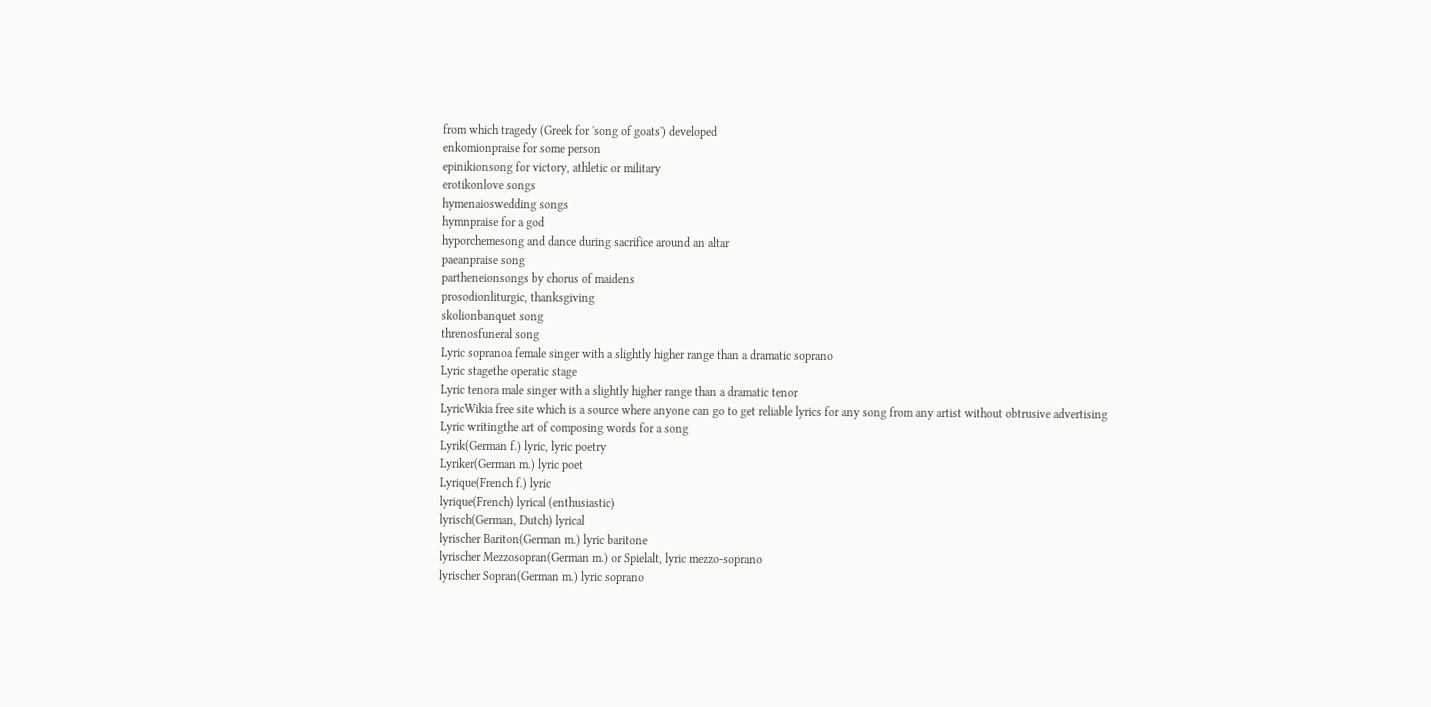from which tragedy (Greek for 'song of goats') developed
enkomionpraise for some person
epinikionsong for victory, athletic or military
erotikonlove songs
hymenaioswedding songs
hymnpraise for a god
hyporchemesong and dance during sacrifice around an altar
paeanpraise song
partheneionsongs by chorus of maidens
prosodionliturgic, thanksgiving
skolionbanquet song
threnosfuneral song
Lyric sopranoa female singer with a slightly higher range than a dramatic soprano
Lyric stagethe operatic stage
Lyric tenora male singer with a slightly higher range than a dramatic tenor
LyricWikia free site which is a source where anyone can go to get reliable lyrics for any song from any artist without obtrusive advertising
Lyric writingthe art of composing words for a song
Lyrik(German f.) lyric, lyric poetry
Lyriker(German m.) lyric poet
Lyrique(French f.) lyric
lyrique(French) lyrical (enthusiastic)
lyrisch(German, Dutch) lyrical
lyrischer Bariton(German m.) lyric baritone
lyrischer Mezzosopran(German m.) or Spielalt, lyric mezzo-soprano
lyrischer Sopran(German m.) lyric soprano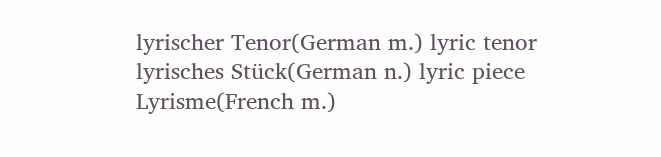lyrischer Tenor(German m.) lyric tenor
lyrisches Stück(German n.) lyric piece
Lyrisme(French m.)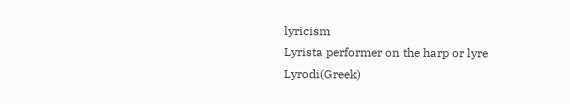lyricism
Lyrista performer on the harp or lyre
Lyrodi(Greek)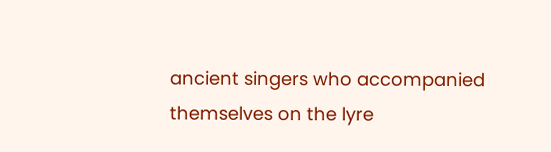ancient singers who accompanied themselves on the lyre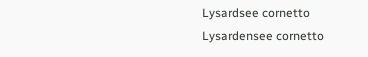Lysardsee cornetto
Lysardensee cornetto